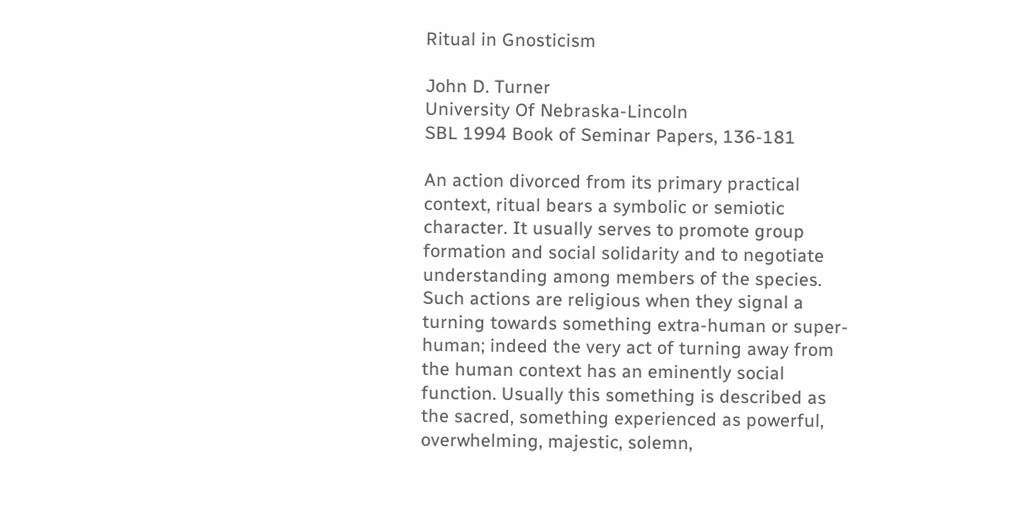Ritual in Gnosticism

John D. Turner
University Of Nebraska-Lincoln
SBL 1994 Book of Seminar Papers, 136-181

An action divorced from its primary practical context, ritual bears a symbolic or semiotic character. It usually serves to promote group formation and social solidarity and to negotiate understanding among members of the species. Such actions are religious when they signal a turning towards something extra-human or super-human; indeed the very act of turning away from the human context has an eminently social function. Usually this something is described as the sacred, something experienced as powerful, overwhelming, majestic, solemn,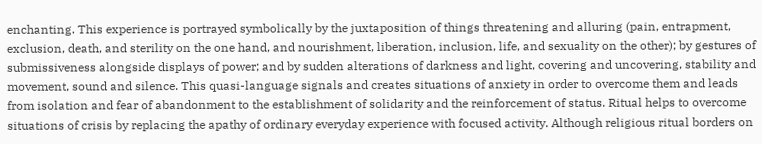enchanting. This experience is portrayed symbolically by the juxtaposition of things threatening and alluring (pain, entrapment, exclusion, death, and sterility on the one hand, and nourishment, liberation, inclusion, life, and sexuality on the other); by gestures of submissiveness alongside displays of power; and by sudden alterations of darkness and light, covering and uncovering, stability and movement, sound and silence. This quasi-language signals and creates situations of anxiety in order to overcome them and leads from isolation and fear of abandonment to the establishment of solidarity and the reinforcement of status. Ritual helps to overcome situations of crisis by replacing the apathy of ordinary everyday experience with focused activity. Although religious ritual borders on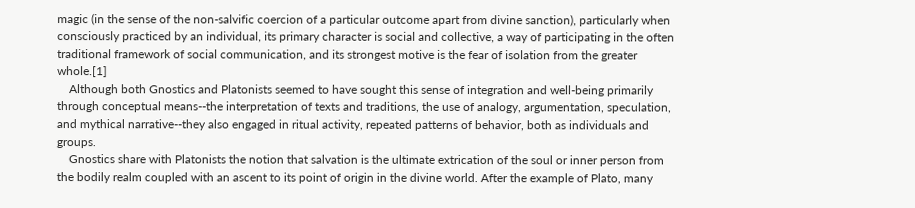magic (in the sense of the non-salvific coercion of a particular outcome apart from divine sanction), particularly when consciously practiced by an individual, its primary character is social and collective, a way of participating in the often traditional framework of social communication, and its strongest motive is the fear of isolation from the greater whole.[1]
    Although both Gnostics and Platonists seemed to have sought this sense of integration and well-being primarily through conceptual means--the interpretation of texts and traditions, the use of analogy, argumentation, speculation, and mythical narrative--they also engaged in ritual activity, repeated patterns of behavior, both as individuals and groups.
    Gnostics share with Platonists the notion that salvation is the ultimate extrication of the soul or inner person from the bodily realm coupled with an ascent to its point of origin in the divine world. After the example of Plato, many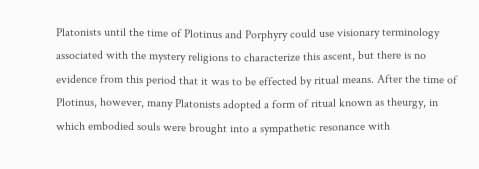Platonists until the time of Plotinus and Porphyry could use visionary terminology associated with the mystery religions to characterize this ascent, but there is no evidence from this period that it was to be effected by ritual means. After the time of Plotinus, however, many Platonists adopted a form of ritual known as theurgy, in which embodied souls were brought into a sympathetic resonance with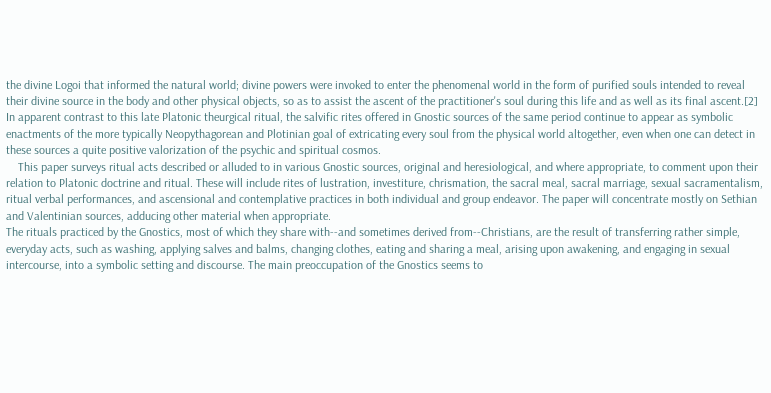the divine Logoi that informed the natural world; divine powers were invoked to enter the phenomenal world in the form of purified souls intended to reveal their divine source in the body and other physical objects, so as to assist the ascent of the practitioner's soul during this life and as well as its final ascent.[2] In apparent contrast to this late Platonic theurgical ritual, the salvific rites offered in Gnostic sources of the same period continue to appear as symbolic enactments of the more typically Neopythagorean and Plotinian goal of extricating every soul from the physical world altogether, even when one can detect in these sources a quite positive valorization of the psychic and spiritual cosmos.
    This paper surveys ritual acts described or alluded to in various Gnostic sources, original and heresiological, and where appropriate, to comment upon their relation to Platonic doctrine and ritual. These will include rites of lustration, investiture, chrismation, the sacral meal, sacral marriage, sexual sacramentalism, ritual verbal performances, and ascensional and contemplative practices in both individual and group endeavor. The paper will concentrate mostly on Sethian and Valentinian sources, adducing other material when appropriate.
The rituals practiced by the Gnostics, most of which they share with--and sometimes derived from--Christians, are the result of transferring rather simple, everyday acts, such as washing, applying salves and balms, changing clothes, eating and sharing a meal, arising upon awakening, and engaging in sexual intercourse, into a symbolic setting and discourse. The main preoccupation of the Gnostics seems to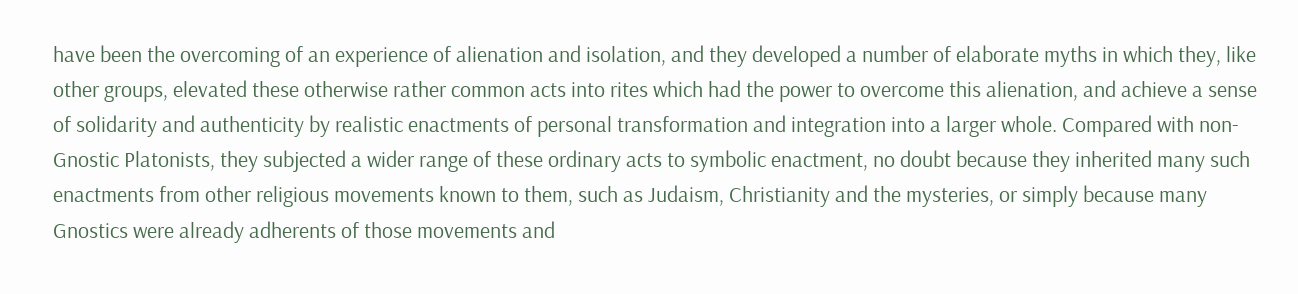have been the overcoming of an experience of alienation and isolation, and they developed a number of elaborate myths in which they, like other groups, elevated these otherwise rather common acts into rites which had the power to overcome this alienation, and achieve a sense of solidarity and authenticity by realistic enactments of personal transformation and integration into a larger whole. Compared with non-Gnostic Platonists, they subjected a wider range of these ordinary acts to symbolic enactment, no doubt because they inherited many such enactments from other religious movements known to them, such as Judaism, Christianity and the mysteries, or simply because many Gnostics were already adherents of those movements and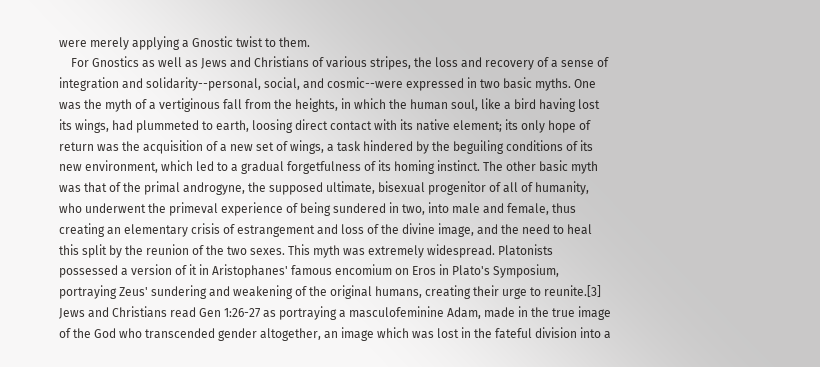were merely applying a Gnostic twist to them.
    For Gnostics as well as Jews and Christians of various stripes, the loss and recovery of a sense of integration and solidarity--personal, social, and cosmic--were expressed in two basic myths. One was the myth of a vertiginous fall from the heights, in which the human soul, like a bird having lost its wings, had plummeted to earth, loosing direct contact with its native element; its only hope of return was the acquisition of a new set of wings, a task hindered by the beguiling conditions of its new environment, which led to a gradual forgetfulness of its homing instinct. The other basic myth was that of the primal androgyne, the supposed ultimate, bisexual progenitor of all of humanity, who underwent the primeval experience of being sundered in two, into male and female, thus creating an elementary crisis of estrangement and loss of the divine image, and the need to heal this split by the reunion of the two sexes. This myth was extremely widespread. Platonists possessed a version of it in Aristophanes' famous encomium on Eros in Plato's Symposium, portraying Zeus' sundering and weakening of the original humans, creating their urge to reunite.[3] Jews and Christians read Gen 1:26-27 as portraying a masculofeminine Adam, made in the true image of the God who transcended gender altogether, an image which was lost in the fateful division into a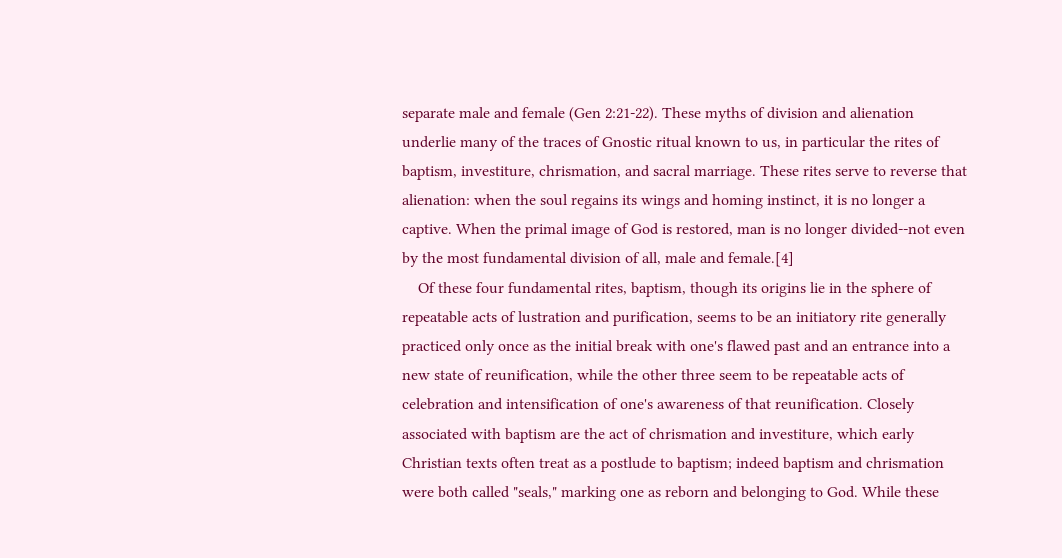separate male and female (Gen 2:21-22). These myths of division and alienation underlie many of the traces of Gnostic ritual known to us, in particular the rites of baptism, investiture, chrismation, and sacral marriage. These rites serve to reverse that alienation: when the soul regains its wings and homing instinct, it is no longer a captive. When the primal image of God is restored, man is no longer divided--not even by the most fundamental division of all, male and female.[4]
    Of these four fundamental rites, baptism, though its origins lie in the sphere of repeatable acts of lustration and purification, seems to be an initiatory rite generally practiced only once as the initial break with one's flawed past and an entrance into a new state of reunification, while the other three seem to be repeatable acts of celebration and intensification of one's awareness of that reunification. Closely associated with baptism are the act of chrismation and investiture, which early Christian texts often treat as a postlude to baptism; indeed baptism and chrismation were both called "seals," marking one as reborn and belonging to God. While these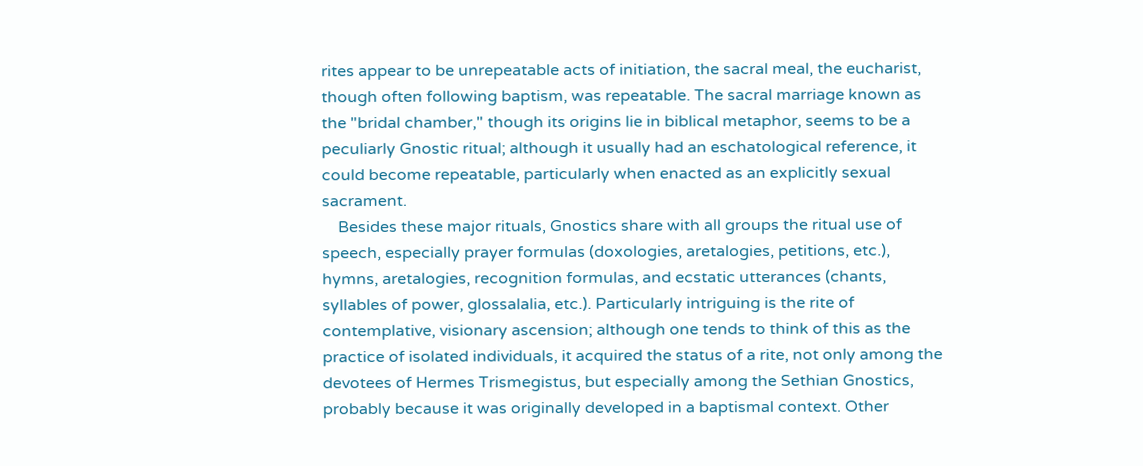rites appear to be unrepeatable acts of initiation, the sacral meal, the eucharist, though often following baptism, was repeatable. The sacral marriage known as the "bridal chamber," though its origins lie in biblical metaphor, seems to be a peculiarly Gnostic ritual; although it usually had an eschatological reference, it could become repeatable, particularly when enacted as an explicitly sexual sacrament.
    Besides these major rituals, Gnostics share with all groups the ritual use of speech, especially prayer formulas (doxologies, aretalogies, petitions, etc.), hymns, aretalogies, recognition formulas, and ecstatic utterances (chants, syllables of power, glossalalia, etc.). Particularly intriguing is the rite of contemplative, visionary ascension; although one tends to think of this as the practice of isolated individuals, it acquired the status of a rite, not only among the devotees of Hermes Trismegistus, but especially among the Sethian Gnostics, probably because it was originally developed in a baptismal context. Other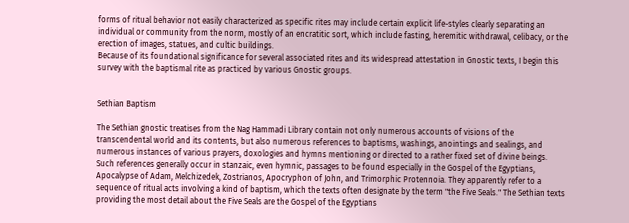forms of ritual behavior not easily characterized as specific rites may include certain explicit life-styles clearly separating an individual or community from the norm, mostly of an encratitic sort, which include fasting, heremitic withdrawal, celibacy, or the erection of images, statues, and cultic buildings.
Because of its foundational significance for several associated rites and its widespread attestation in Gnostic texts, I begin this survey with the baptismal rite as practiced by various Gnostic groups.


Sethian Baptism

The Sethian gnostic treatises from the Nag Hammadi Library contain not only numerous accounts of visions of the transcendental world and its contents, but also numerous references to baptisms, washings, anointings and sealings, and numerous instances of various prayers, doxologies and hymns mentioning or directed to a rather fixed set of divine beings. Such references generally occur in stanzaic, even hymnic, passages to be found especially in the Gospel of the Egyptians, Apocalypse of Adam, Melchizedek, Zostrianos, Apocryphon of John, and Trimorphic Protennoia. They apparently refer to a sequence of ritual acts involving a kind of baptism, which the texts often designate by the term "the Five Seals." The Sethian texts providing the most detail about the Five Seals are the Gospel of the Egyptians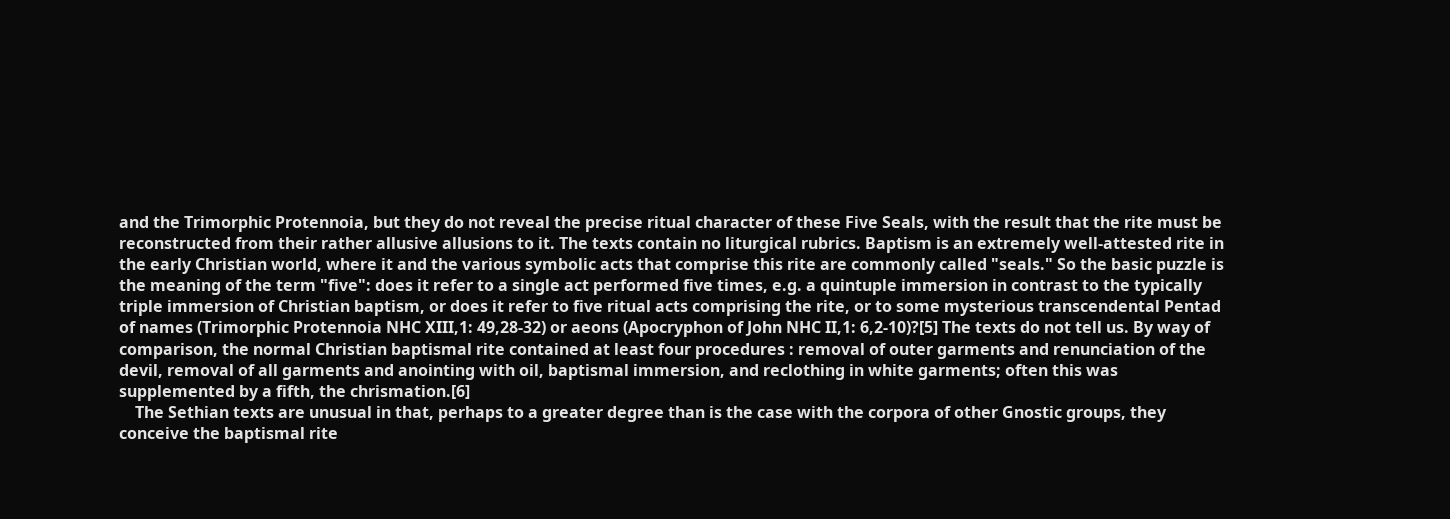and the Trimorphic Protennoia, but they do not reveal the precise ritual character of these Five Seals, with the result that the rite must be reconstructed from their rather allusive allusions to it. The texts contain no liturgical rubrics. Baptism is an extremely well-attested rite in the early Christian world, where it and the various symbolic acts that comprise this rite are commonly called "seals." So the basic puzzle is the meaning of the term "five": does it refer to a single act performed five times, e.g. a quintuple immersion in contrast to the typically triple immersion of Christian baptism, or does it refer to five ritual acts comprising the rite, or to some mysterious transcendental Pentad of names (Trimorphic Protennoia NHC XIII,1: 49,28-32) or aeons (Apocryphon of John NHC II,1: 6,2-10)?[5] The texts do not tell us. By way of comparison, the normal Christian baptismal rite contained at least four procedures : removal of outer garments and renunciation of the devil, removal of all garments and anointing with oil, baptismal immersion, and reclothing in white garments; often this was supplemented by a fifth, the chrismation.[6]
    The Sethian texts are unusual in that, perhaps to a greater degree than is the case with the corpora of other Gnostic groups, they conceive the baptismal rite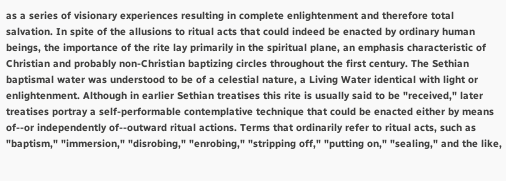as a series of visionary experiences resulting in complete enlightenment and therefore total salvation. In spite of the allusions to ritual acts that could indeed be enacted by ordinary human beings, the importance of the rite lay primarily in the spiritual plane, an emphasis characteristic of Christian and probably non-Christian baptizing circles throughout the first century. The Sethian baptismal water was understood to be of a celestial nature, a Living Water identical with light or enlightenment. Although in earlier Sethian treatises this rite is usually said to be "received," later treatises portray a self-performable contemplative technique that could be enacted either by means of--or independently of--outward ritual actions. Terms that ordinarily refer to ritual acts, such as "baptism," "immersion," "disrobing," "enrobing," "stripping off," "putting on," "sealing," and the like,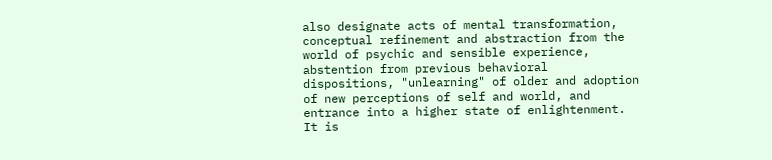also designate acts of mental transformation, conceptual refinement and abstraction from the world of psychic and sensible experience, abstention from previous behavioral dispositions, "unlearning" of older and adoption of new perceptions of self and world, and entrance into a higher state of enlightenment. It is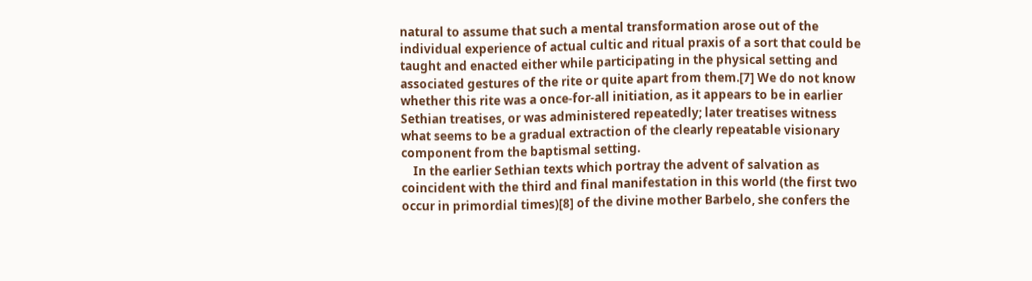natural to assume that such a mental transformation arose out of the individual experience of actual cultic and ritual praxis of a sort that could be taught and enacted either while participating in the physical setting and associated gestures of the rite or quite apart from them.[7] We do not know whether this rite was a once-for-all initiation, as it appears to be in earlier Sethian treatises, or was administered repeatedly; later treatises witness what seems to be a gradual extraction of the clearly repeatable visionary component from the baptismal setting.
    In the earlier Sethian texts which portray the advent of salvation as coincident with the third and final manifestation in this world (the first two occur in primordial times)[8] of the divine mother Barbelo, she confers the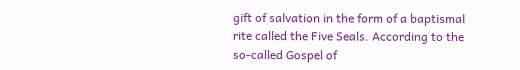gift of salvation in the form of a baptismal rite called the Five Seals. According to the so-called Gospel of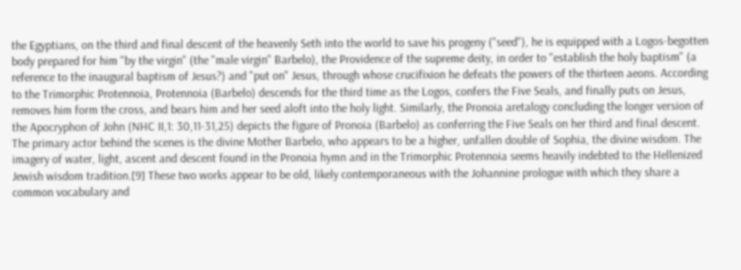the Egyptians, on the third and final descent of the heavenly Seth into the world to save his progeny ("seed"), he is equipped with a Logos-begotten body prepared for him "by the virgin" (the "male virgin" Barbelo), the Providence of the supreme deity, in order to "establish the holy baptism" (a reference to the inaugural baptism of Jesus?) and "put on" Jesus, through whose crucifixion he defeats the powers of the thirteen aeons. According to the Trimorphic Protennoia, Protennoia (Barbelo) descends for the third time as the Logos, confers the Five Seals, and finally puts on Jesus, removes him form the cross, and bears him and her seed aloft into the holy light. Similarly, the Pronoia aretalogy concluding the longer version of the Apocryphon of John (NHC II,1: 30,11-31,25) depicts the figure of Pronoia (Barbelo) as conferring the Five Seals on her third and final descent. The primary actor behind the scenes is the divine Mother Barbelo, who appears to be a higher, unfallen double of Sophia, the divine wisdom. The imagery of water, light, ascent and descent found in the Pronoia hymn and in the Trimorphic Protennoia seems heavily indebted to the Hellenized Jewish wisdom tradition.[9] These two works appear to be old, likely contemporaneous with the Johannine prologue with which they share a common vocabulary and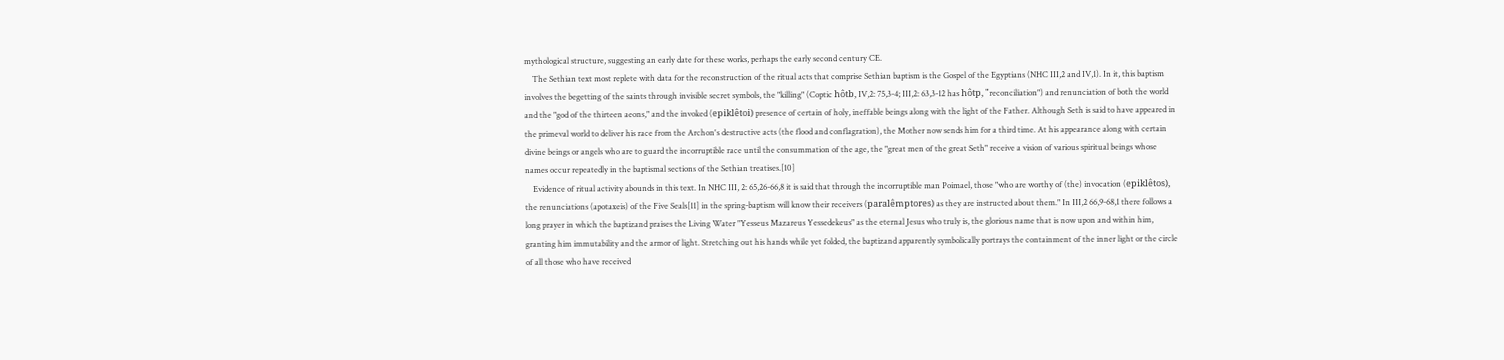mythological structure, suggesting an early date for these works, perhaps the early second century CE.
    The Sethian text most replete with data for the reconstruction of the ritual acts that comprise Sethian baptism is the Gospel of the Egyptians (NHC III,2 and IV,1). In it, this baptism involves the begetting of the saints through invisible secret symbols, the "killing" (Coptic hôtb, IV,2: 75,3-4; III,2: 63,3-12 has hôtp, "reconciliation") and renunciation of both the world and the "god of the thirteen aeons," and the invoked (epiklêtoi) presence of certain of holy, ineffable beings along with the light of the Father. Although Seth is said to have appeared in the primeval world to deliver his race from the Archon's destructive acts (the flood and conflagration), the Mother now sends him for a third time. At his appearance along with certain divine beings or angels who are to guard the incorruptible race until the consummation of the age, the "great men of the great Seth" receive a vision of various spiritual beings whose names occur repeatedly in the baptismal sections of the Sethian treatises.[10]
    Evidence of ritual activity abounds in this text. In NHC III, 2: 65,26-66,8 it is said that through the incorruptible man Poimael, those "who are worthy of (the) invocation (epiklêtos), the renunciations (apotaxeis) of the Five Seals[11] in the spring-baptism will know their receivers (paralêmptores) as they are instructed about them." In III,2 66,9-68,1 there follows a long prayer in which the baptizand praises the Living Water "Yesseus Mazareus Yessedekeus" as the eternal Jesus who truly is, the glorious name that is now upon and within him, granting him immutability and the armor of light. Stretching out his hands while yet folded, the baptizand apparently symbolically portrays the containment of the inner light or the circle of all those who have received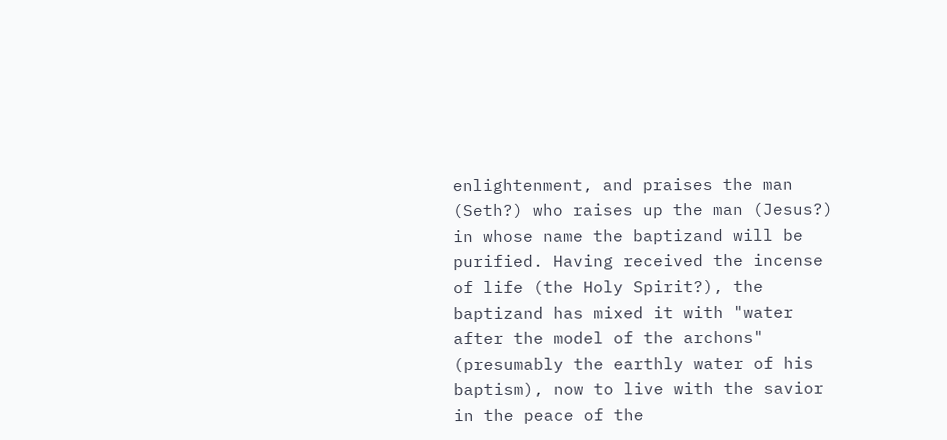enlightenment, and praises the man (Seth?) who raises up the man (Jesus?) in whose name the baptizand will be purified. Having received the incense of life (the Holy Spirit?), the baptizand has mixed it with "water after the model of the archons" (presumably the earthly water of his baptism), now to live with the savior in the peace of the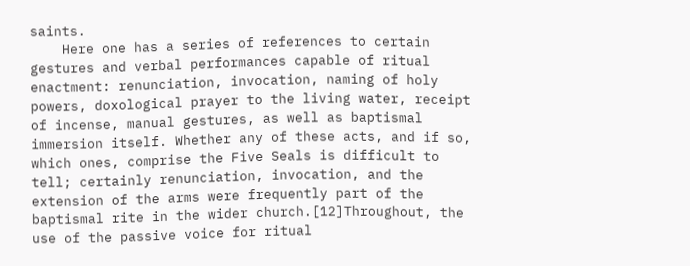saints.
    Here one has a series of references to certain gestures and verbal performances capable of ritual enactment: renunciation, invocation, naming of holy powers, doxological prayer to the living water, receipt of incense, manual gestures, as well as baptismal immersion itself. Whether any of these acts, and if so, which ones, comprise the Five Seals is difficult to tell; certainly renunciation, invocation, and the extension of the arms were frequently part of the baptismal rite in the wider church.[12]Throughout, the use of the passive voice for ritual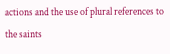actions and the use of plural references to the saints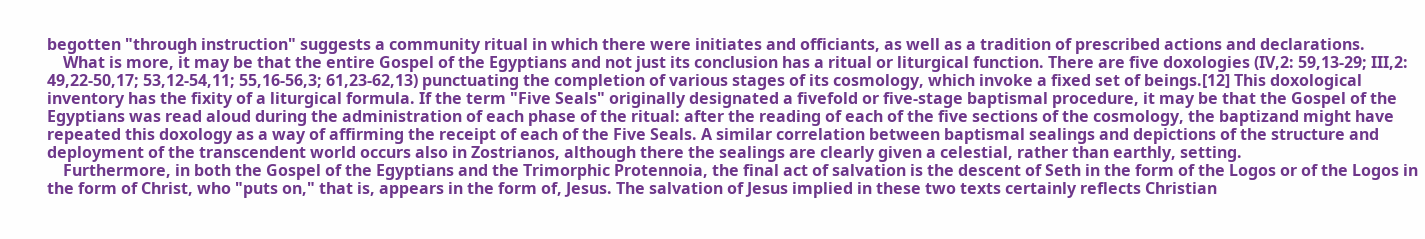begotten "through instruction" suggests a community ritual in which there were initiates and officiants, as well as a tradition of prescribed actions and declarations.
    What is more, it may be that the entire Gospel of the Egyptians and not just its conclusion has a ritual or liturgical function. There are five doxologies (IV,2: 59,13-29; III,2: 49,22-50,17; 53,12-54,11; 55,16-56,3; 61,23-62,13) punctuating the completion of various stages of its cosmology, which invoke a fixed set of beings.[12] This doxological inventory has the fixity of a liturgical formula. If the term "Five Seals" originally designated a fivefold or five-stage baptismal procedure, it may be that the Gospel of the Egyptians was read aloud during the administration of each phase of the ritual: after the reading of each of the five sections of the cosmology, the baptizand might have repeated this doxology as a way of affirming the receipt of each of the Five Seals. A similar correlation between baptismal sealings and depictions of the structure and deployment of the transcendent world occurs also in Zostrianos, although there the sealings are clearly given a celestial, rather than earthly, setting.
    Furthermore, in both the Gospel of the Egyptians and the Trimorphic Protennoia, the final act of salvation is the descent of Seth in the form of the Logos or of the Logos in the form of Christ, who "puts on," that is, appears in the form of, Jesus. The salvation of Jesus implied in these two texts certainly reflects Christian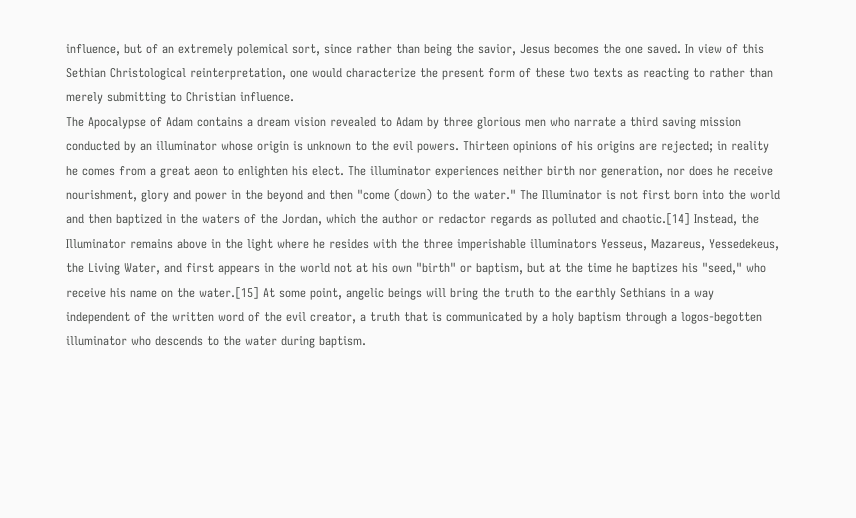influence, but of an extremely polemical sort, since rather than being the savior, Jesus becomes the one saved. In view of this Sethian Christological reinterpretation, one would characterize the present form of these two texts as reacting to rather than merely submitting to Christian influence.
The Apocalypse of Adam contains a dream vision revealed to Adam by three glorious men who narrate a third saving mission conducted by an illuminator whose origin is unknown to the evil powers. Thirteen opinions of his origins are rejected; in reality he comes from a great aeon to enlighten his elect. The illuminator experiences neither birth nor generation, nor does he receive nourishment, glory and power in the beyond and then "come (down) to the water." The Illuminator is not first born into the world and then baptized in the waters of the Jordan, which the author or redactor regards as polluted and chaotic.[14] Instead, the Illuminator remains above in the light where he resides with the three imperishable illuminators Yesseus, Mazareus, Yessedekeus, the Living Water, and first appears in the world not at his own "birth" or baptism, but at the time he baptizes his "seed," who receive his name on the water.[15] At some point, angelic beings will bring the truth to the earthly Sethians in a way independent of the written word of the evil creator, a truth that is communicated by a holy baptism through a logos-begotten illuminator who descends to the water during baptism.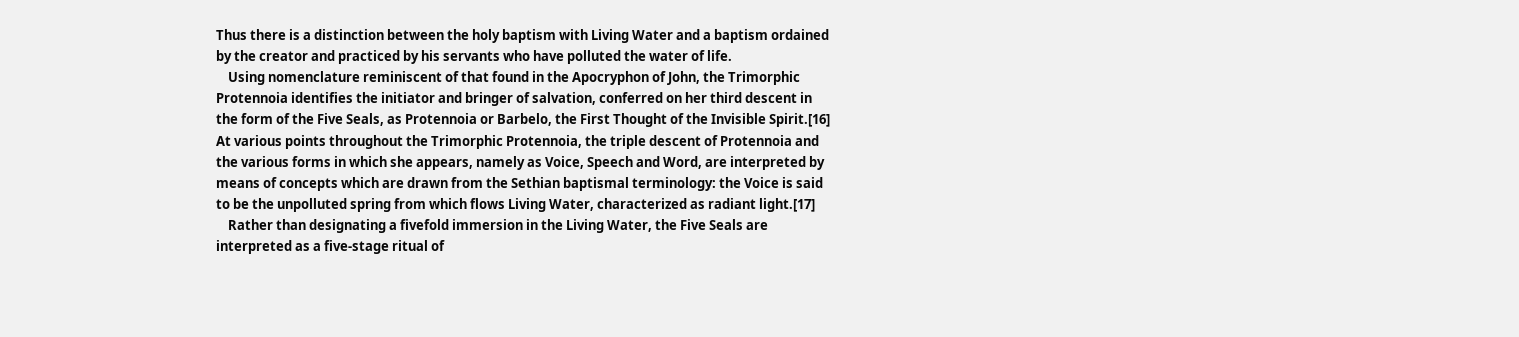Thus there is a distinction between the holy baptism with Living Water and a baptism ordained by the creator and practiced by his servants who have polluted the water of life.
    Using nomenclature reminiscent of that found in the Apocryphon of John, the Trimorphic Protennoia identifies the initiator and bringer of salvation, conferred on her third descent in the form of the Five Seals, as Protennoia or Barbelo, the First Thought of the Invisible Spirit.[16] At various points throughout the Trimorphic Protennoia, the triple descent of Protennoia and the various forms in which she appears, namely as Voice, Speech and Word, are interpreted by means of concepts which are drawn from the Sethian baptismal terminology: the Voice is said to be the unpolluted spring from which flows Living Water, characterized as radiant light.[17]
    Rather than designating a fivefold immersion in the Living Water, the Five Seals are interpreted as a five-stage ritual of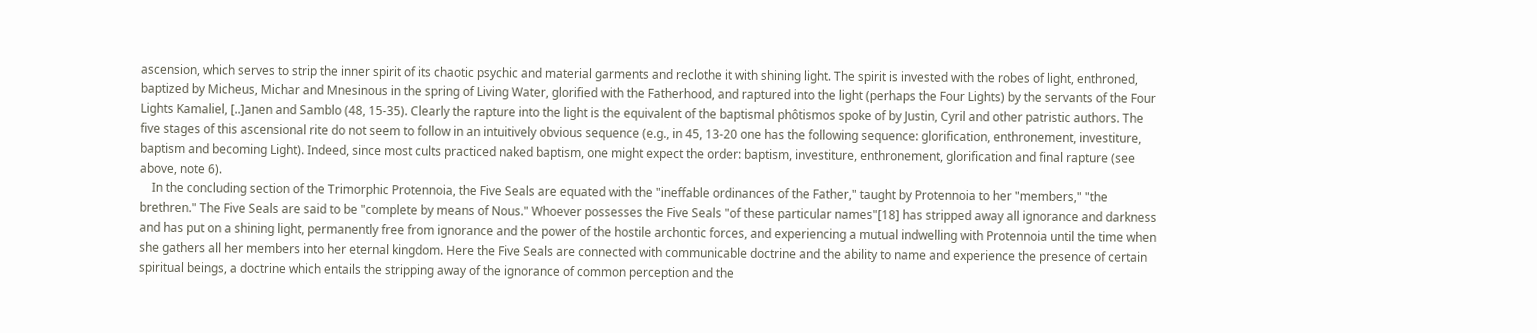ascension, which serves to strip the inner spirit of its chaotic psychic and material garments and reclothe it with shining light. The spirit is invested with the robes of light, enthroned, baptized by Micheus, Michar and Mnesinous in the spring of Living Water, glorified with the Fatherhood, and raptured into the light (perhaps the Four Lights) by the servants of the Four Lights Kamaliel, [..]anen and Samblo (48, 15-35). Clearly the rapture into the light is the equivalent of the baptismal phôtismos spoke of by Justin, Cyril and other patristic authors. The five stages of this ascensional rite do not seem to follow in an intuitively obvious sequence (e.g., in 45, 13-20 one has the following sequence: glorification, enthronement, investiture, baptism and becoming Light). Indeed, since most cults practiced naked baptism, one might expect the order: baptism, investiture, enthronement, glorification and final rapture (see above, note 6).
    In the concluding section of the Trimorphic Protennoia, the Five Seals are equated with the "ineffable ordinances of the Father," taught by Protennoia to her "members," "the brethren." The Five Seals are said to be "complete by means of Nous." Whoever possesses the Five Seals "of these particular names"[18] has stripped away all ignorance and darkness and has put on a shining light, permanently free from ignorance and the power of the hostile archontic forces, and experiencing a mutual indwelling with Protennoia until the time when she gathers all her members into her eternal kingdom. Here the Five Seals are connected with communicable doctrine and the ability to name and experience the presence of certain spiritual beings, a doctrine which entails the stripping away of the ignorance of common perception and the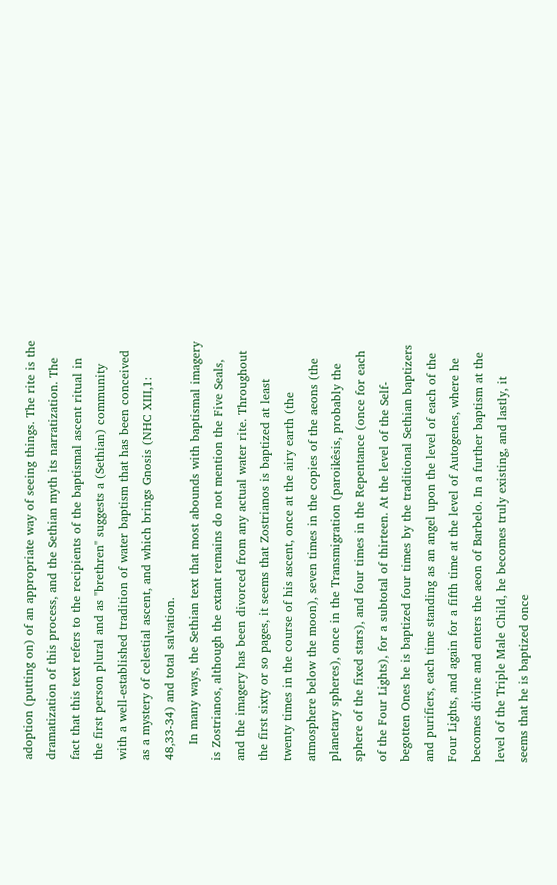adoption (putting on) of an appropriate way of seeing things. The rite is the dramatization of this process, and the Sethian myth its narratization. The fact that this text refers to the recipients of the baptismal ascent ritual in the first person plural and as "brethren" suggests a (Sethian) community with a well-established tradition of water baptism that has been conceived as a mystery of celestial ascent, and which brings Gnosis (NHC XIII,1: 48,33-34) and total salvation.
    In many ways, the Sethian text that most abounds with baptismal imagery is Zostrianos, although the extant remains do not mention the Five Seals, and the imagery has been divorced from any actual water rite. Throughout the first sixty or so pages, it seems that Zostrianos is baptized at least twenty times in the course of his ascent, once at the airy earth (the atmosphere below the moon), seven times in the copies of the aeons (the planetary spheres), once in the Transmigration (paroikêsis, probably the sphere of the fixed stars), and four times in the Repentance (once for each of the Four Lights), for a subtotal of thirteen. At the level of the Self-begotten Ones he is baptized four times by the traditional Sethian baptizers and purifiers, each time standing as an angel upon the level of each of the Four Lights, and again for a fifth time at the level of Autogenes, where he becomes divine and enters the aeon of Barbelo. In a further baptism at the level of the Triple Male Child, he becomes truly existing, and lastly, it seems that he is baptized once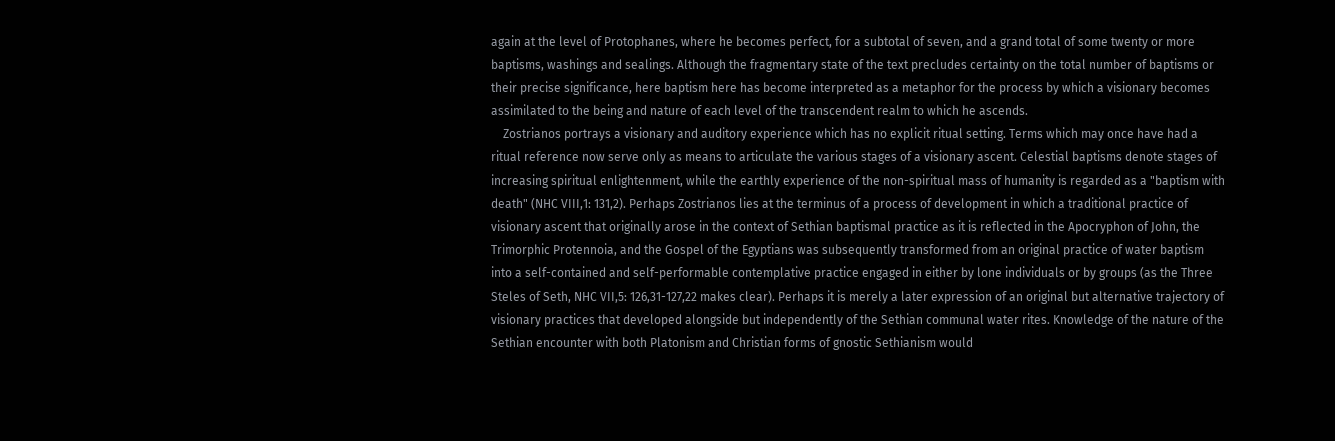again at the level of Protophanes, where he becomes perfect, for a subtotal of seven, and a grand total of some twenty or more baptisms, washings and sealings. Although the fragmentary state of the text precludes certainty on the total number of baptisms or their precise significance, here baptism here has become interpreted as a metaphor for the process by which a visionary becomes assimilated to the being and nature of each level of the transcendent realm to which he ascends.
    Zostrianos portrays a visionary and auditory experience which has no explicit ritual setting. Terms which may once have had a ritual reference now serve only as means to articulate the various stages of a visionary ascent. Celestial baptisms denote stages of increasing spiritual enlightenment, while the earthly experience of the non-spiritual mass of humanity is regarded as a "baptism with death" (NHC VIII,1: 131,2). Perhaps Zostrianos lies at the terminus of a process of development in which a traditional practice of visionary ascent that originally arose in the context of Sethian baptismal practice as it is reflected in the Apocryphon of John, the Trimorphic Protennoia, and the Gospel of the Egyptians was subsequently transformed from an original practice of water baptism into a self-contained and self-performable contemplative practice engaged in either by lone individuals or by groups (as the Three Steles of Seth, NHC VII,5: 126,31-127,22 makes clear). Perhaps it is merely a later expression of an original but alternative trajectory of visionary practices that developed alongside but independently of the Sethian communal water rites. Knowledge of the nature of the Sethian encounter with both Platonism and Christian forms of gnostic Sethianism would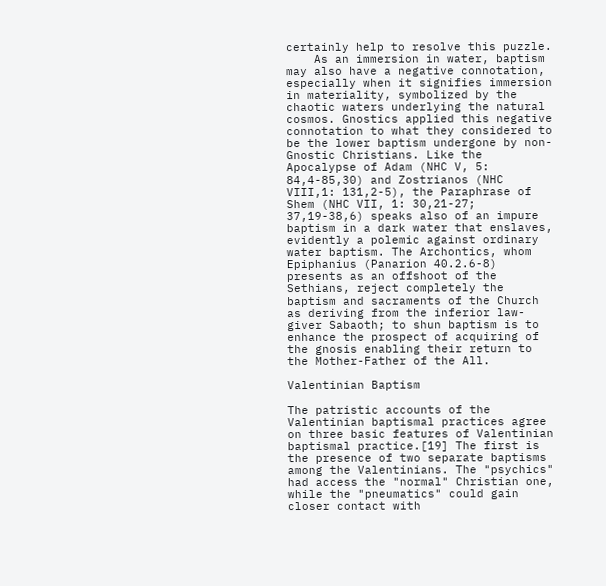certainly help to resolve this puzzle.
    As an immersion in water, baptism may also have a negative connotation, especially when it signifies immersion in materiality, symbolized by the chaotic waters underlying the natural cosmos. Gnostics applied this negative connotation to what they considered to be the lower baptism undergone by non-Gnostic Christians. Like the Apocalypse of Adam (NHC V, 5: 84,4-85,30) and Zostrianos (NHC VIII,1: 131,2-5), the Paraphrase of Shem (NHC VII, 1: 30,21-27; 37,19-38,6) speaks also of an impure baptism in a dark water that enslaves, evidently a polemic against ordinary water baptism. The Archontics, whom Epiphanius (Panarion 40.2.6-8) presents as an offshoot of the Sethians, reject completely the baptism and sacraments of the Church as deriving from the inferior law-giver Sabaoth; to shun baptism is to enhance the prospect of acquiring of the gnosis enabling their return to the Mother-Father of the All.

Valentinian Baptism

The patristic accounts of the Valentinian baptismal practices agree on three basic features of Valentinian baptismal practice.[19] The first is the presence of two separate baptisms among the Valentinians. The "psychics" had access the "normal" Christian one, while the "pneumatics" could gain closer contact with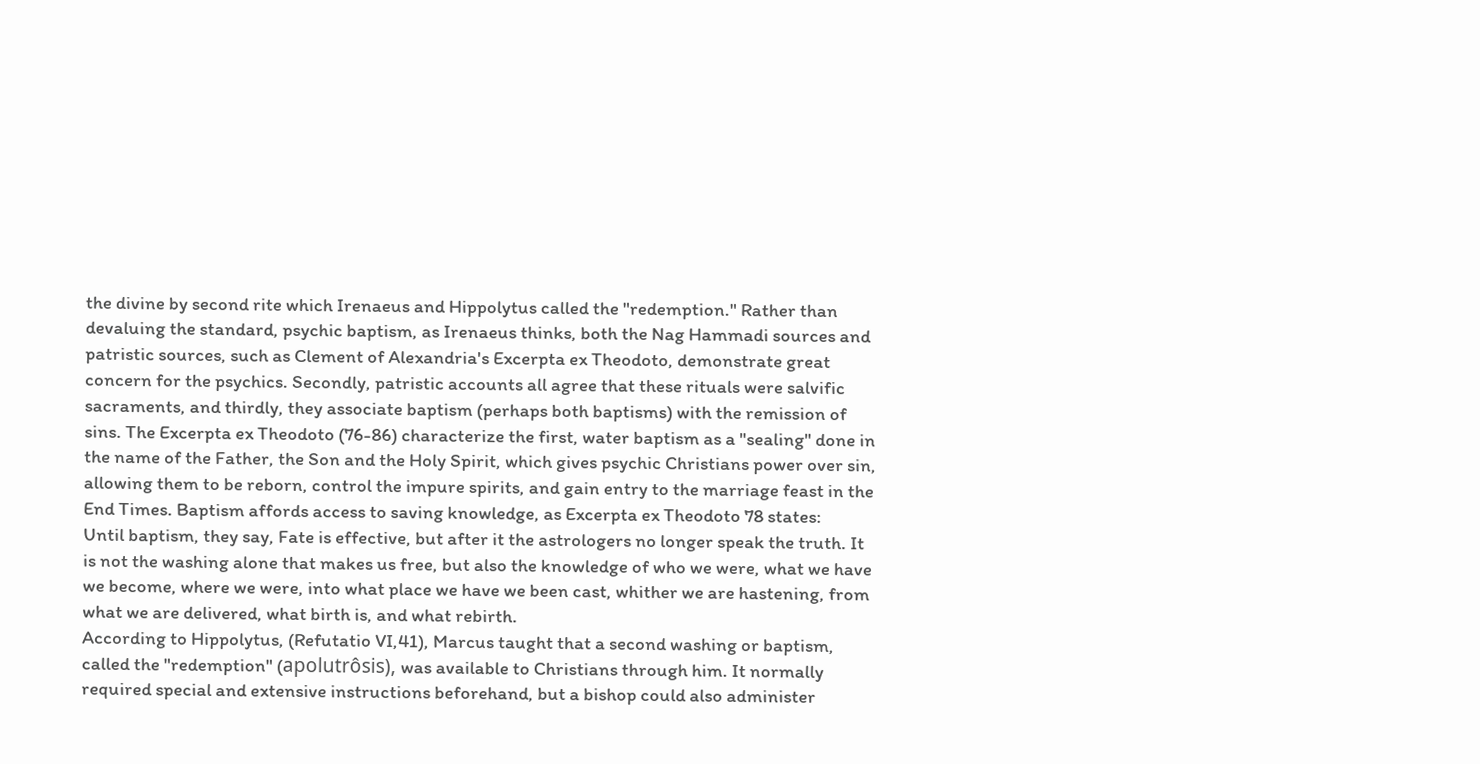the divine by second rite which Irenaeus and Hippolytus called the "redemption." Rather than devaluing the standard, psychic baptism, as Irenaeus thinks, both the Nag Hammadi sources and patristic sources, such as Clement of Alexandria's Excerpta ex Theodoto, demonstrate great concern for the psychics. Secondly, patristic accounts all agree that these rituals were salvific sacraments, and thirdly, they associate baptism (perhaps both baptisms) with the remission of sins. The Excerpta ex Theodoto (76-86) characterize the first, water baptism as a "sealing" done in the name of the Father, the Son and the Holy Spirit, which gives psychic Christians power over sin, allowing them to be reborn, control the impure spirits, and gain entry to the marriage feast in the End Times. Baptism affords access to saving knowledge, as Excerpta ex Theodoto 78 states:
Until baptism, they say, Fate is effective, but after it the astrologers no longer speak the truth. It is not the washing alone that makes us free, but also the knowledge of who we were, what we have we become, where we were, into what place we have we been cast, whither we are hastening, from what we are delivered, what birth is, and what rebirth.
According to Hippolytus, (Refutatio VI,41), Marcus taught that a second washing or baptism, called the "redemption" (apolutrôsis), was available to Christians through him. It normally required special and extensive instructions beforehand, but a bishop could also administer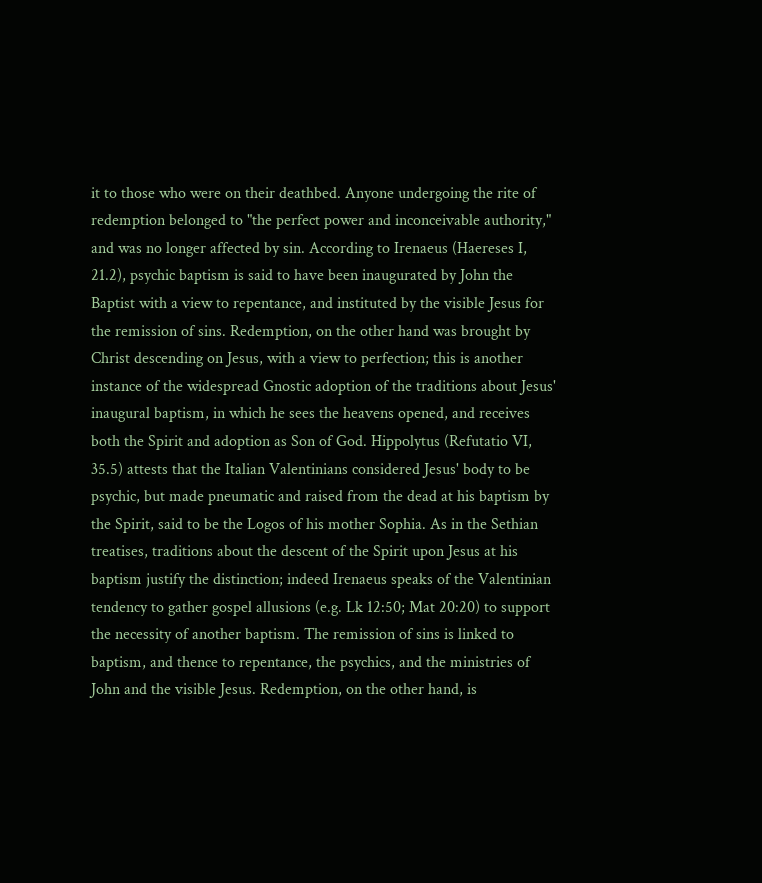it to those who were on their deathbed. Anyone undergoing the rite of redemption belonged to "the perfect power and inconceivable authority," and was no longer affected by sin. According to Irenaeus (Haereses I, 21.2), psychic baptism is said to have been inaugurated by John the Baptist with a view to repentance, and instituted by the visible Jesus for the remission of sins. Redemption, on the other hand was brought by Christ descending on Jesus, with a view to perfection; this is another instance of the widespread Gnostic adoption of the traditions about Jesus' inaugural baptism, in which he sees the heavens opened, and receives both the Spirit and adoption as Son of God. Hippolytus (Refutatio VI, 35.5) attests that the Italian Valentinians considered Jesus' body to be psychic, but made pneumatic and raised from the dead at his baptism by the Spirit, said to be the Logos of his mother Sophia. As in the Sethian treatises, traditions about the descent of the Spirit upon Jesus at his baptism justify the distinction; indeed Irenaeus speaks of the Valentinian tendency to gather gospel allusions (e.g. Lk 12:50; Mat 20:20) to support the necessity of another baptism. The remission of sins is linked to baptism, and thence to repentance, the psychics, and the ministries of John and the visible Jesus. Redemption, on the other hand, is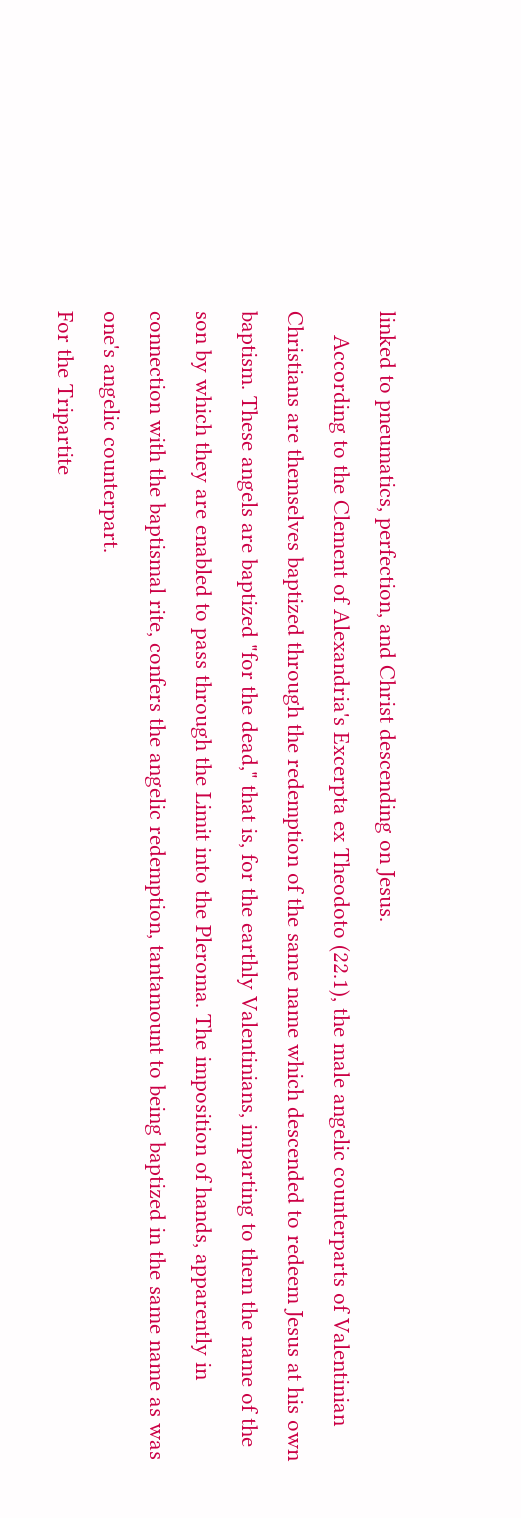linked to pneumatics, perfection, and Christ descending on Jesus.
    According to the Clement of Alexandria's Excerpta ex Theodoto (22.1), the male angelic counterparts of Valentinian Christians are themselves baptized through the redemption of the same name which descended to redeem Jesus at his own baptism. These angels are baptized "for the dead," that is, for the earthly Valentinians, imparting to them the name of the son by which they are enabled to pass through the Limit into the Pleroma. The imposition of hands, apparently in connection with the baptismal rite, confers the angelic redemption, tantamount to being baptized in the same name as was one's angelic counterpart.
For the Tripartite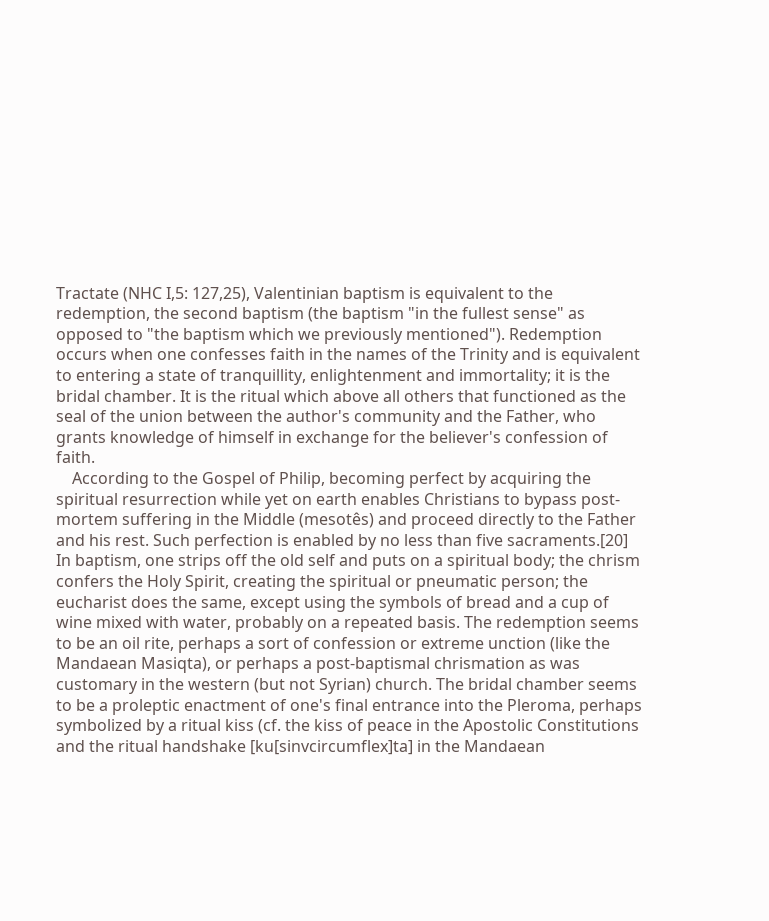Tractate (NHC I,5: 127,25), Valentinian baptism is equivalent to the redemption, the second baptism (the baptism "in the fullest sense" as opposed to "the baptism which we previously mentioned"). Redemption occurs when one confesses faith in the names of the Trinity and is equivalent to entering a state of tranquillity, enlightenment and immortality; it is the bridal chamber. It is the ritual which above all others that functioned as the seal of the union between the author's community and the Father, who grants knowledge of himself in exchange for the believer's confession of faith.
    According to the Gospel of Philip, becoming perfect by acquiring the spiritual resurrection while yet on earth enables Christians to bypass post-mortem suffering in the Middle (mesotês) and proceed directly to the Father and his rest. Such perfection is enabled by no less than five sacraments.[20] In baptism, one strips off the old self and puts on a spiritual body; the chrism confers the Holy Spirit, creating the spiritual or pneumatic person; the eucharist does the same, except using the symbols of bread and a cup of wine mixed with water, probably on a repeated basis. The redemption seems to be an oil rite, perhaps a sort of confession or extreme unction (like the Mandaean Masiqta), or perhaps a post-baptismal chrismation as was customary in the western (but not Syrian) church. The bridal chamber seems to be a proleptic enactment of one's final entrance into the Pleroma, perhaps symbolized by a ritual kiss (cf. the kiss of peace in the Apostolic Constitutions and the ritual handshake [ku[sinvcircumflex]ta] in the Mandaean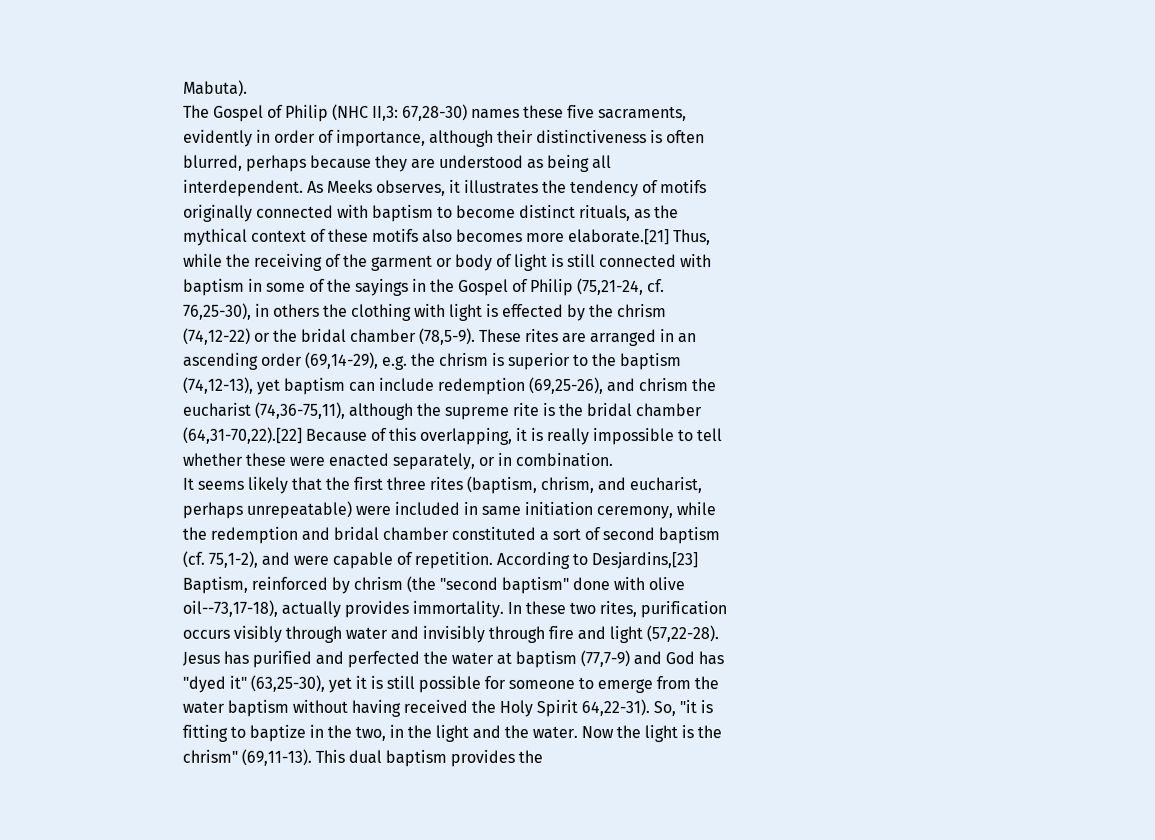Mabuta).
The Gospel of Philip (NHC II,3: 67,28-30) names these five sacraments, evidently in order of importance, although their distinctiveness is often blurred, perhaps because they are understood as being all interdependent. As Meeks observes, it illustrates the tendency of motifs originally connected with baptism to become distinct rituals, as the mythical context of these motifs also becomes more elaborate.[21] Thus, while the receiving of the garment or body of light is still connected with baptism in some of the sayings in the Gospel of Philip (75,21-24, cf. 76,25-30), in others the clothing with light is effected by the chrism (74,12-22) or the bridal chamber (78,5-9). These rites are arranged in an ascending order (69,14-29), e.g. the chrism is superior to the baptism (74,12-13), yet baptism can include redemption (69,25-26), and chrism the eucharist (74,36-75,11), although the supreme rite is the bridal chamber (64,31-70,22).[22] Because of this overlapping, it is really impossible to tell whether these were enacted separately, or in combination.
It seems likely that the first three rites (baptism, chrism, and eucharist, perhaps unrepeatable) were included in same initiation ceremony, while the redemption and bridal chamber constituted a sort of second baptism (cf. 75,1-2), and were capable of repetition. According to Desjardins,[23]
Baptism, reinforced by chrism (the "second baptism" done with olive oil--73,17-18), actually provides immortality. In these two rites, purification occurs visibly through water and invisibly through fire and light (57,22-28). Jesus has purified and perfected the water at baptism (77,7-9) and God has "dyed it" (63,25-30), yet it is still possible for someone to emerge from the water baptism without having received the Holy Spirit 64,22-31). So, "it is fitting to baptize in the two, in the light and the water. Now the light is the chrism" (69,11-13). This dual baptism provides the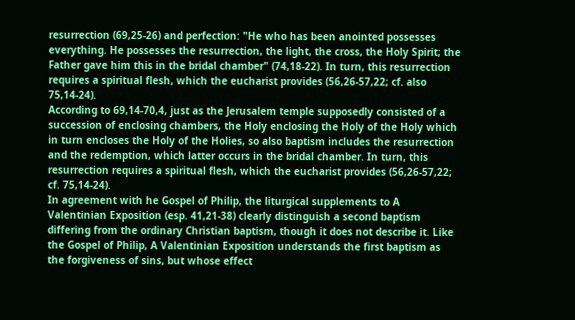resurrection (69,25-26) and perfection: "He who has been anointed possesses everything. He possesses the resurrection, the light, the cross, the Holy Spirit; the Father gave him this in the bridal chamber" (74,18-22). In turn, this resurrection requires a spiritual flesh, which the eucharist provides (56,26-57,22; cf. also 75,14-24).
According to 69,14-70,4, just as the Jerusalem temple supposedly consisted of a succession of enclosing chambers, the Holy enclosing the Holy of the Holy which in turn encloses the Holy of the Holies, so also baptism includes the resurrection and the redemption, which latter occurs in the bridal chamber. In turn, this resurrection requires a spiritual flesh, which the eucharist provides (56,26-57,22; cf. 75,14-24).
In agreement with he Gospel of Philip, the liturgical supplements to A Valentinian Exposition (esp. 41,21-38) clearly distinguish a second baptism differing from the ordinary Christian baptism, though it does not describe it. Like the Gospel of Philip, A Valentinian Exposition understands the first baptism as the forgiveness of sins, but whose effect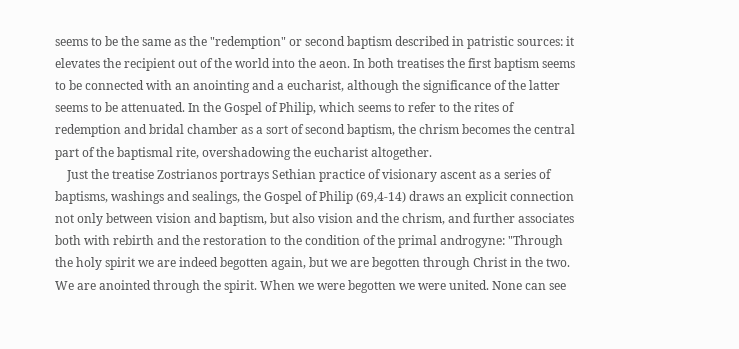seems to be the same as the "redemption" or second baptism described in patristic sources: it elevates the recipient out of the world into the aeon. In both treatises the first baptism seems to be connected with an anointing and a eucharist, although the significance of the latter seems to be attenuated. In the Gospel of Philip, which seems to refer to the rites of redemption and bridal chamber as a sort of second baptism, the chrism becomes the central part of the baptismal rite, overshadowing the eucharist altogether.
    Just the treatise Zostrianos portrays Sethian practice of visionary ascent as a series of baptisms, washings and sealings, the Gospel of Philip (69,4-14) draws an explicit connection not only between vision and baptism, but also vision and the chrism, and further associates both with rebirth and the restoration to the condition of the primal androgyne: "Through the holy spirit we are indeed begotten again, but we are begotten through Christ in the two. We are anointed through the spirit. When we were begotten we were united. None can see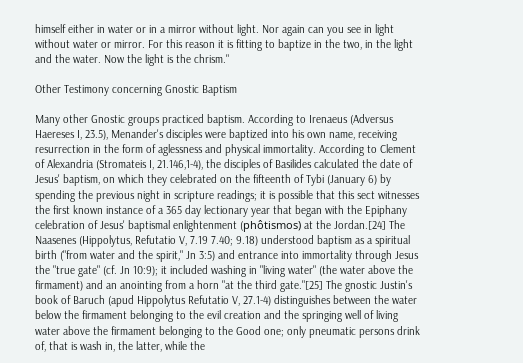himself either in water or in a mirror without light. Nor again can you see in light without water or mirror. For this reason it is fitting to baptize in the two, in the light and the water. Now the light is the chrism."

Other Testimony concerning Gnostic Baptism

Many other Gnostic groups practiced baptism. According to Irenaeus (Adversus Haereses I, 23.5), Menander's disciples were baptized into his own name, receiving resurrection in the form of aglessness and physical immortality. According to Clement of Alexandria (Stromateis I, 21.146,1-4), the disciples of Basilides calculated the date of Jesus' baptism, on which they celebrated on the fifteenth of Tybi (January 6) by spending the previous night in scripture readings; it is possible that this sect witnesses the first known instance of a 365 day lectionary year that began with the Epiphany celebration of Jesus' baptismal enlightenment (phôtismos) at the Jordan.[24] The Naasenes (Hippolytus, Refutatio V, 7.19 7.40; 9.18) understood baptism as a spiritual birth ("from water and the spirit," Jn 3:5) and entrance into immortality through Jesus the "true gate" (cf. Jn 10:9); it included washing in "living water" (the water above the firmament) and an anointing from a horn "at the third gate."[25] The gnostic Justin's book of Baruch (apud Hippolytus Refutatio V, 27.1-4) distinguishes between the water below the firmament belonging to the evil creation and the springing well of living water above the firmament belonging to the Good one; only pneumatic persons drink of, that is wash in, the latter, while the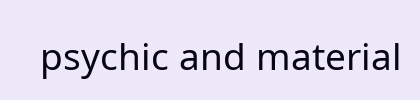psychic and material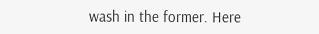wash in the former. Here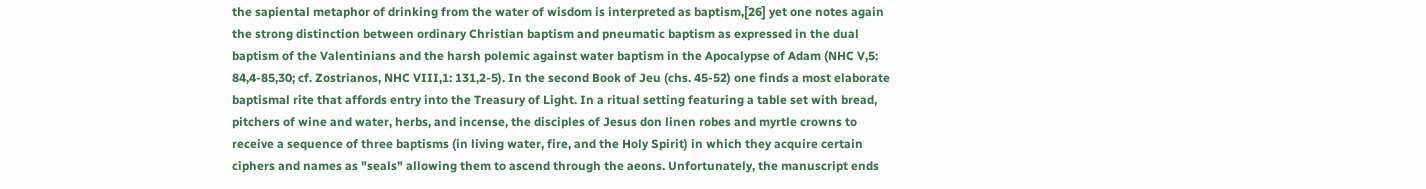the sapiental metaphor of drinking from the water of wisdom is interpreted as baptism,[26] yet one notes again the strong distinction between ordinary Christian baptism and pneumatic baptism as expressed in the dual baptism of the Valentinians and the harsh polemic against water baptism in the Apocalypse of Adam (NHC V,5: 84,4-85,30; cf. Zostrianos, NHC VIII,1: 131,2-5). In the second Book of Jeu (chs. 45-52) one finds a most elaborate baptismal rite that affords entry into the Treasury of Light. In a ritual setting featuring a table set with bread, pitchers of wine and water, herbs, and incense, the disciples of Jesus don linen robes and myrtle crowns to receive a sequence of three baptisms (in living water, fire, and the Holy Spirit) in which they acquire certain ciphers and names as "seals" allowing them to ascend through the aeons. Unfortunately, the manuscript ends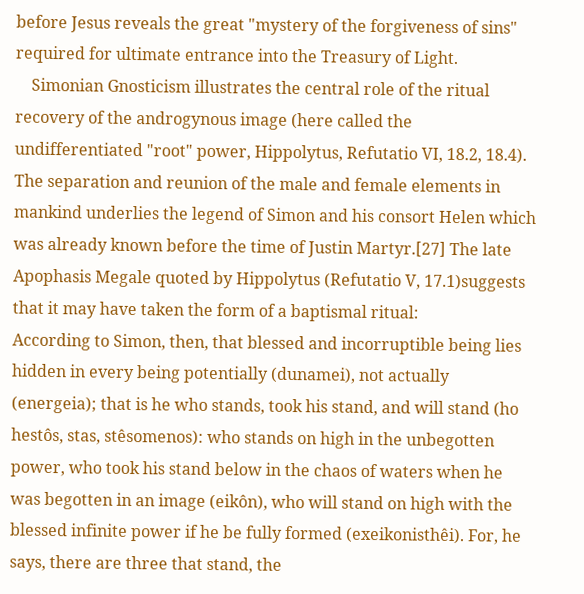before Jesus reveals the great "mystery of the forgiveness of sins" required for ultimate entrance into the Treasury of Light.
    Simonian Gnosticism illustrates the central role of the ritual recovery of the androgynous image (here called the undifferentiated "root" power, Hippolytus, Refutatio VI, 18.2, 18.4). The separation and reunion of the male and female elements in mankind underlies the legend of Simon and his consort Helen which was already known before the time of Justin Martyr.[27] The late Apophasis Megale quoted by Hippolytus (Refutatio V, 17.1)suggests that it may have taken the form of a baptismal ritual:
According to Simon, then, that blessed and incorruptible being lies hidden in every being potentially (dunamei), not actually (energeia); that is he who stands, took his stand, and will stand (ho hestôs, stas, stêsomenos): who stands on high in the unbegotten power, who took his stand below in the chaos of waters when he was begotten in an image (eikôn), who will stand on high with the blessed infinite power if he be fully formed (exeikonisthêi). For, he says, there are three that stand, the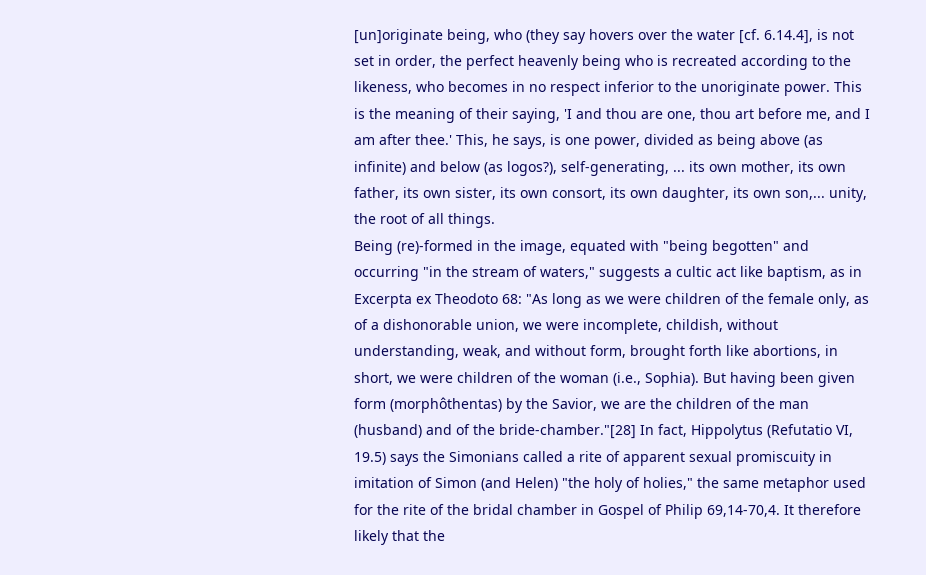[un]originate being, who (they say hovers over the water [cf. 6.14.4], is not set in order, the perfect heavenly being who is recreated according to the likeness, who becomes in no respect inferior to the unoriginate power. This is the meaning of their saying, 'I and thou are one, thou art before me, and I am after thee.' This, he says, is one power, divided as being above (as infinite) and below (as logos?), self-generating, ... its own mother, its own father, its own sister, its own consort, its own daughter, its own son,... unity, the root of all things.
Being (re)-formed in the image, equated with "being begotten" and occurring "in the stream of waters," suggests a cultic act like baptism, as in Excerpta ex Theodoto 68: "As long as we were children of the female only, as of a dishonorable union, we were incomplete, childish, without understanding, weak, and without form, brought forth like abortions, in short, we were children of the woman (i.e., Sophia). But having been given form (morphôthentas) by the Savior, we are the children of the man (husband) and of the bride-chamber."[28] In fact, Hippolytus (Refutatio VI, 19.5) says the Simonians called a rite of apparent sexual promiscuity in imitation of Simon (and Helen) "the holy of holies," the same metaphor used for the rite of the bridal chamber in Gospel of Philip 69,14-70,4. It therefore likely that the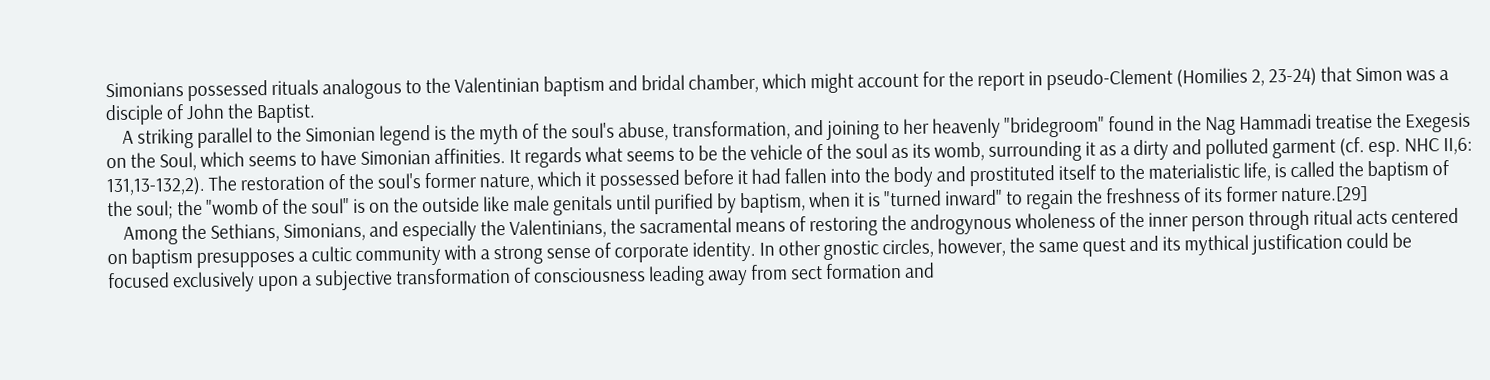Simonians possessed rituals analogous to the Valentinian baptism and bridal chamber, which might account for the report in pseudo-Clement (Homilies 2, 23-24) that Simon was a disciple of John the Baptist.
    A striking parallel to the Simonian legend is the myth of the soul's abuse, transformation, and joining to her heavenly "bridegroom" found in the Nag Hammadi treatise the Exegesis on the Soul, which seems to have Simonian affinities. It regards what seems to be the vehicle of the soul as its womb, surrounding it as a dirty and polluted garment (cf. esp. NHC II,6: 131,13-132,2). The restoration of the soul's former nature, which it possessed before it had fallen into the body and prostituted itself to the materialistic life, is called the baptism of the soul; the "womb of the soul" is on the outside like male genitals until purified by baptism, when it is "turned inward" to regain the freshness of its former nature.[29]
    Among the Sethians, Simonians, and especially the Valentinians, the sacramental means of restoring the androgynous wholeness of the inner person through ritual acts centered on baptism presupposes a cultic community with a strong sense of corporate identity. In other gnostic circles, however, the same quest and its mythical justification could be focused exclusively upon a subjective transformation of consciousness leading away from sect formation and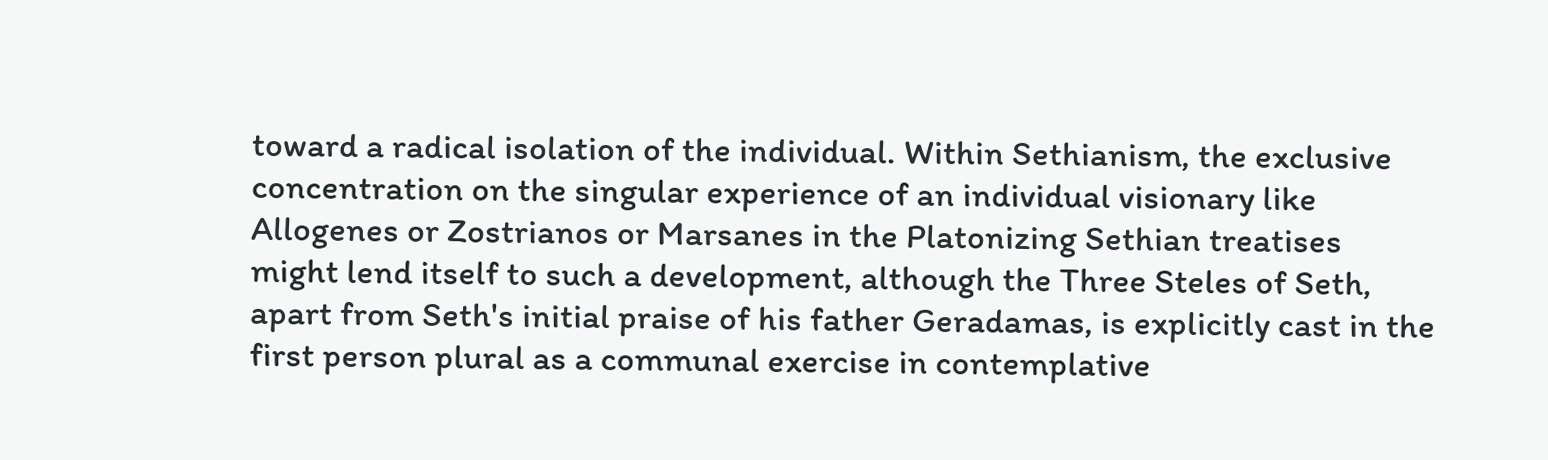toward a radical isolation of the individual. Within Sethianism, the exclusive concentration on the singular experience of an individual visionary like Allogenes or Zostrianos or Marsanes in the Platonizing Sethian treatises might lend itself to such a development, although the Three Steles of Seth, apart from Seth's initial praise of his father Geradamas, is explicitly cast in the first person plural as a communal exercise in contemplative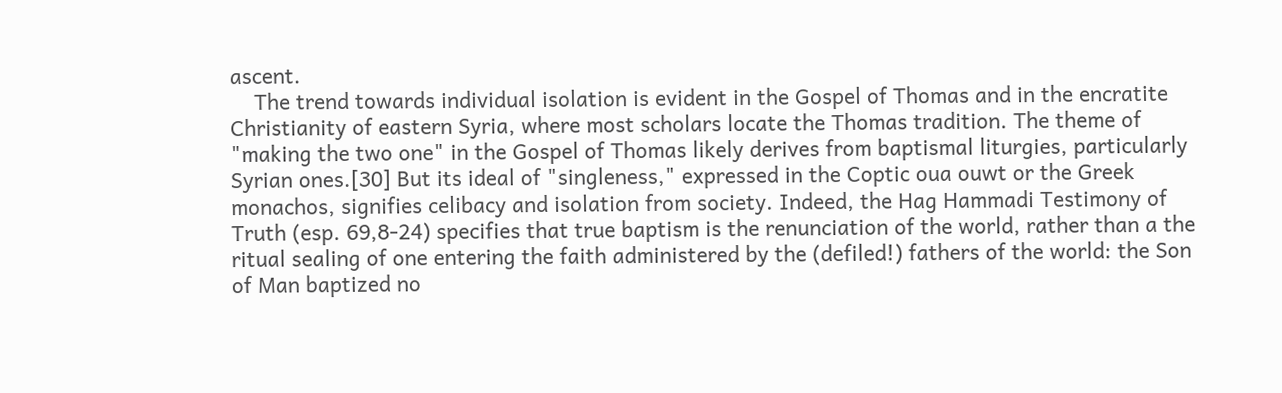ascent.
    The trend towards individual isolation is evident in the Gospel of Thomas and in the encratite Christianity of eastern Syria, where most scholars locate the Thomas tradition. The theme of "making the two one" in the Gospel of Thomas likely derives from baptismal liturgies, particularly Syrian ones.[30] But its ideal of "singleness," expressed in the Coptic oua ouwt or the Greek monachos, signifies celibacy and isolation from society. Indeed, the Hag Hammadi Testimony of Truth (esp. 69,8-24) specifies that true baptism is the renunciation of the world, rather than a the ritual sealing of one entering the faith administered by the (defiled!) fathers of the world: the Son of Man baptized no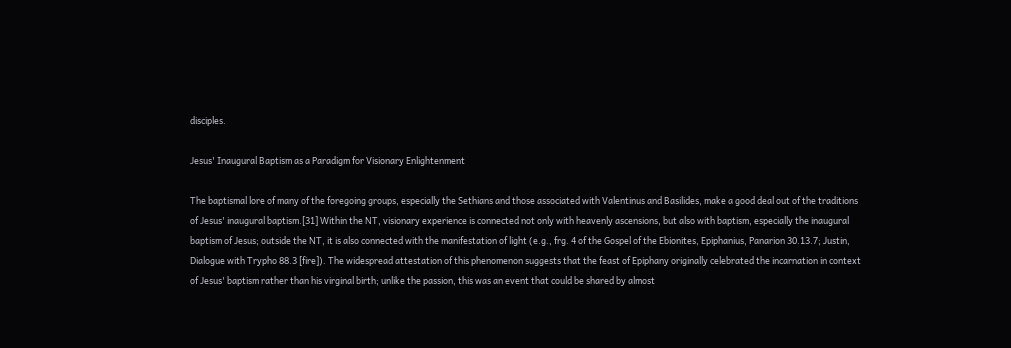disciples.

Jesus' Inaugural Baptism as a Paradigm for Visionary Enlightenment

The baptismal lore of many of the foregoing groups, especially the Sethians and those associated with Valentinus and Basilides, make a good deal out of the traditions of Jesus' inaugural baptism.[31] Within the NT, visionary experience is connected not only with heavenly ascensions, but also with baptism, especially the inaugural baptism of Jesus; outside the NT, it is also connected with the manifestation of light (e.g., frg. 4 of the Gospel of the Ebionites, Epiphanius, Panarion 30.13.7; Justin, Dialogue with Trypho 88.3 [fire]). The widespread attestation of this phenomenon suggests that the feast of Epiphany originally celebrated the incarnation in context of Jesus' baptism rather than his virginal birth; unlike the passion, this was an event that could be shared by almost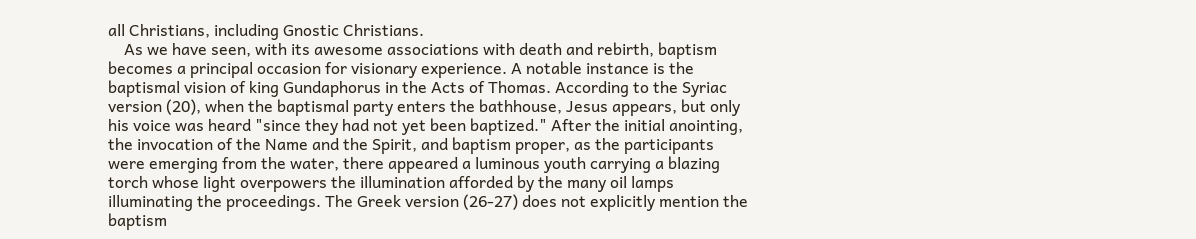all Christians, including Gnostic Christians.
    As we have seen, with its awesome associations with death and rebirth, baptism becomes a principal occasion for visionary experience. A notable instance is the baptismal vision of king Gundaphorus in the Acts of Thomas. According to the Syriac version (20), when the baptismal party enters the bathhouse, Jesus appears, but only his voice was heard "since they had not yet been baptized." After the initial anointing, the invocation of the Name and the Spirit, and baptism proper, as the participants were emerging from the water, there appeared a luminous youth carrying a blazing torch whose light overpowers the illumination afforded by the many oil lamps illuminating the proceedings. The Greek version (26-27) does not explicitly mention the baptism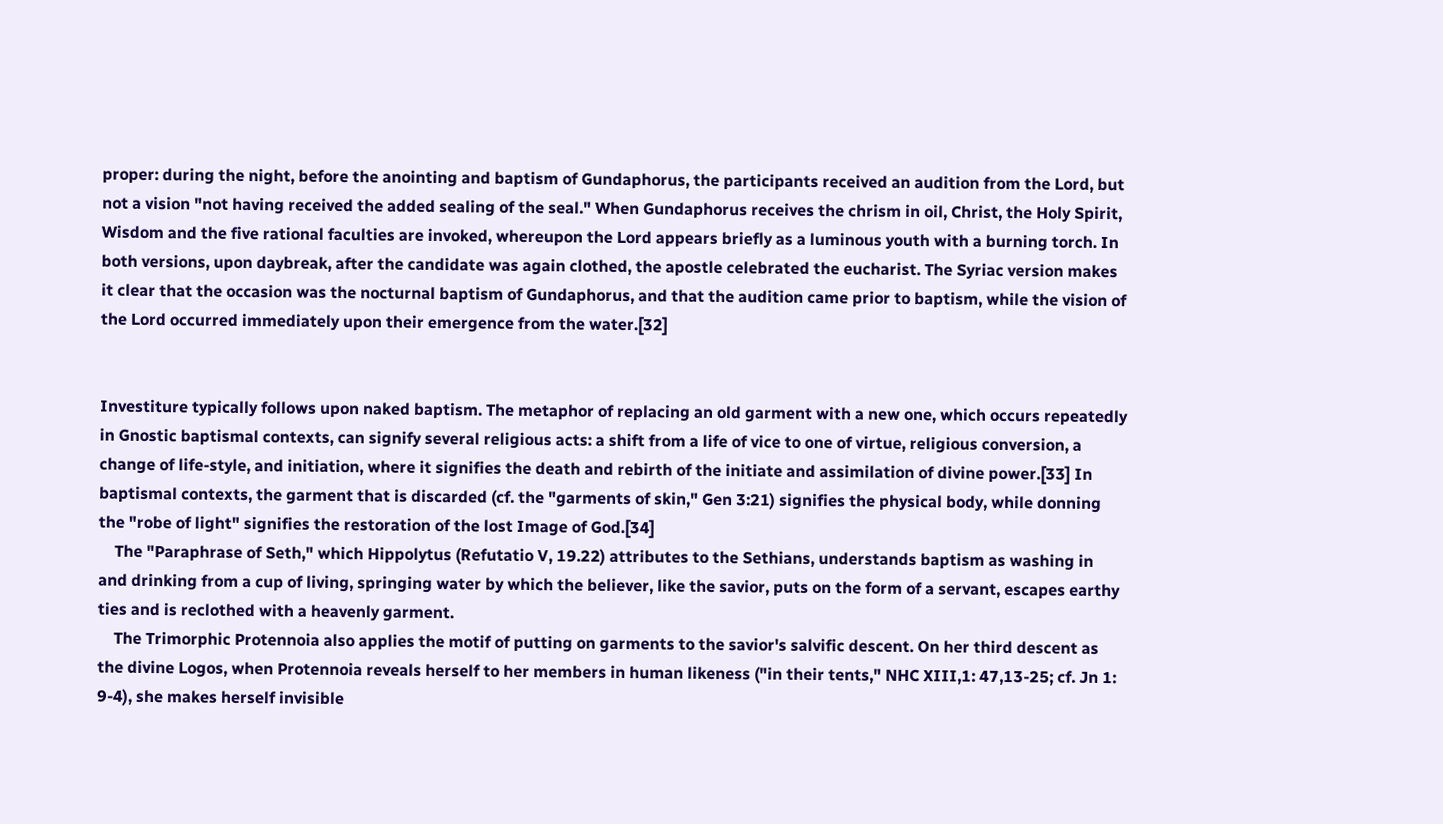proper: during the night, before the anointing and baptism of Gundaphorus, the participants received an audition from the Lord, but not a vision "not having received the added sealing of the seal." When Gundaphorus receives the chrism in oil, Christ, the Holy Spirit, Wisdom and the five rational faculties are invoked, whereupon the Lord appears briefly as a luminous youth with a burning torch. In both versions, upon daybreak, after the candidate was again clothed, the apostle celebrated the eucharist. The Syriac version makes it clear that the occasion was the nocturnal baptism of Gundaphorus, and that the audition came prior to baptism, while the vision of the Lord occurred immediately upon their emergence from the water.[32]


Investiture typically follows upon naked baptism. The metaphor of replacing an old garment with a new one, which occurs repeatedly in Gnostic baptismal contexts, can signify several religious acts: a shift from a life of vice to one of virtue, religious conversion, a change of life-style, and initiation, where it signifies the death and rebirth of the initiate and assimilation of divine power.[33] In baptismal contexts, the garment that is discarded (cf. the "garments of skin," Gen 3:21) signifies the physical body, while donning the "robe of light" signifies the restoration of the lost Image of God.[34]
    The "Paraphrase of Seth," which Hippolytus (Refutatio V, 19.22) attributes to the Sethians, understands baptism as washing in and drinking from a cup of living, springing water by which the believer, like the savior, puts on the form of a servant, escapes earthy ties and is reclothed with a heavenly garment.
    The Trimorphic Protennoia also applies the motif of putting on garments to the savior's salvific descent. On her third descent as the divine Logos, when Protennoia reveals herself to her members in human likeness ("in their tents," NHC XIII,1: 47,13-25; cf. Jn 1: 9-4), she makes herself invisible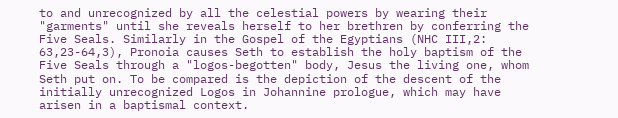to and unrecognized by all the celestial powers by wearing their "garments" until she reveals herself to her brethren by conferring the Five Seals. Similarly in the Gospel of the Egyptians (NHC III,2: 63,23-64,3), Pronoia causes Seth to establish the holy baptism of the Five Seals through a "logos-begotten" body, Jesus the living one, whom Seth put on. To be compared is the depiction of the descent of the initially unrecognized Logos in Johannine prologue, which may have arisen in a baptismal context.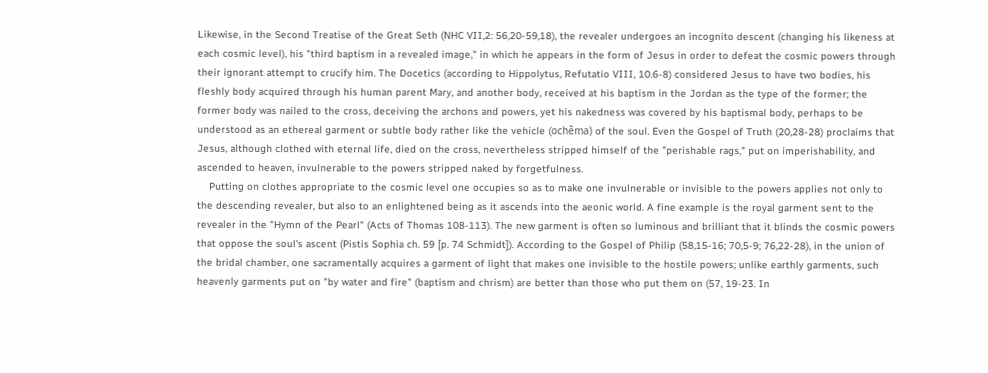Likewise, in the Second Treatise of the Great Seth (NHC VII,2: 56,20-59,18), the revealer undergoes an incognito descent (changing his likeness at each cosmic level), his "third baptism in a revealed image," in which he appears in the form of Jesus in order to defeat the cosmic powers through their ignorant attempt to crucify him. The Docetics (according to Hippolytus, Refutatio VIII, 10.6-8) considered Jesus to have two bodies, his fleshly body acquired through his human parent Mary, and another body, received at his baptism in the Jordan as the type of the former; the former body was nailed to the cross, deceiving the archons and powers, yet his nakedness was covered by his baptismal body, perhaps to be understood as an ethereal garment or subtle body rather like the vehicle (ochêma) of the soul. Even the Gospel of Truth (20,28-28) proclaims that Jesus, although clothed with eternal life, died on the cross, nevertheless stripped himself of the "perishable rags," put on imperishability, and ascended to heaven, invulnerable to the powers stripped naked by forgetfulness.
    Putting on clothes appropriate to the cosmic level one occupies so as to make one invulnerable or invisible to the powers applies not only to the descending revealer, but also to an enlightened being as it ascends into the aeonic world. A fine example is the royal garment sent to the revealer in the "Hymn of the Pearl" (Acts of Thomas 108-113). The new garment is often so luminous and brilliant that it blinds the cosmic powers that oppose the soul's ascent (Pistis Sophia ch. 59 [p. 74 Schmidt]). According to the Gospel of Philip (58,15-16; 70,5-9; 76,22-28), in the union of the bridal chamber, one sacramentally acquires a garment of light that makes one invisible to the hostile powers; unlike earthly garments, such heavenly garments put on "by water and fire" (baptism and chrism) are better than those who put them on (57, 19-23. In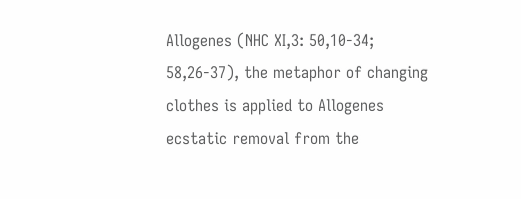Allogenes (NHC XI,3: 50,10-34; 58,26-37), the metaphor of changing clothes is applied to Allogenes ecstatic removal from the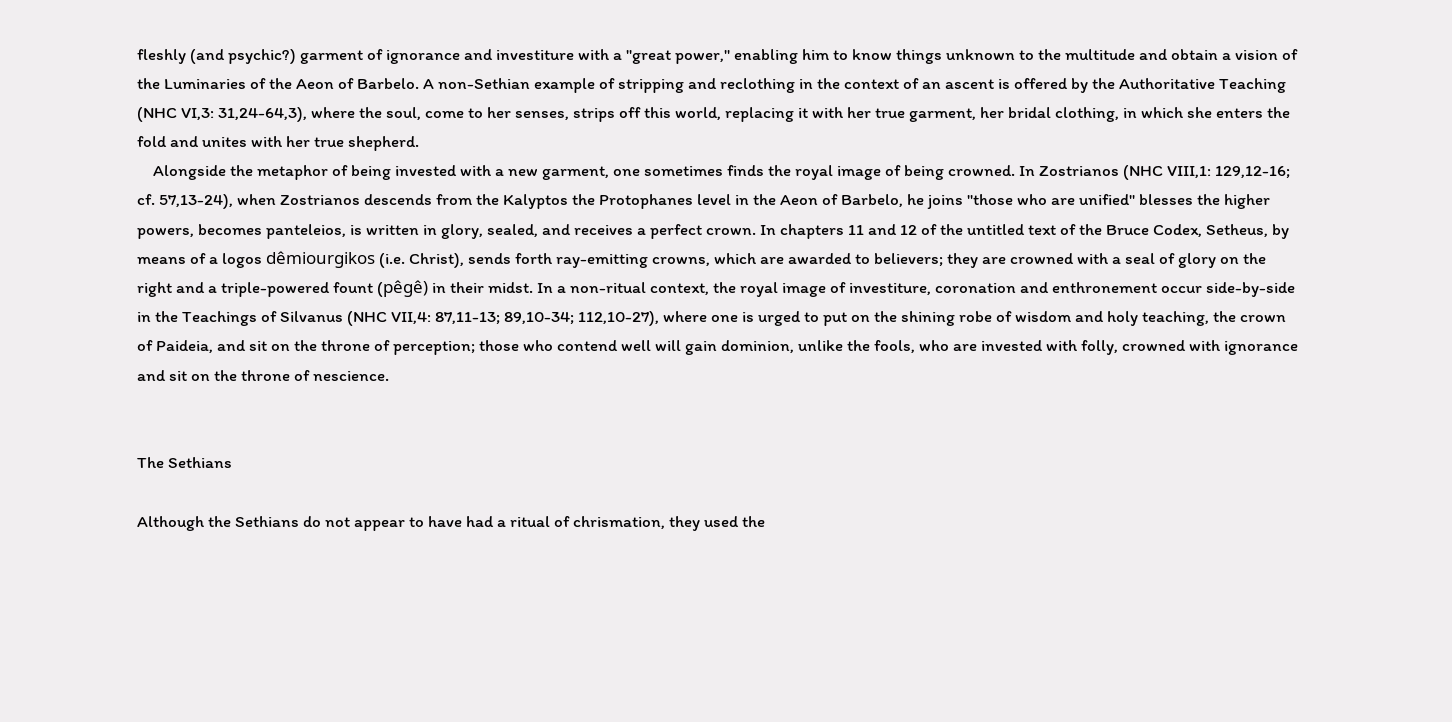fleshly (and psychic?) garment of ignorance and investiture with a "great power," enabling him to know things unknown to the multitude and obtain a vision of the Luminaries of the Aeon of Barbelo. A non-Sethian example of stripping and reclothing in the context of an ascent is offered by the Authoritative Teaching (NHC VI,3: 31,24-64,3), where the soul, come to her senses, strips off this world, replacing it with her true garment, her bridal clothing, in which she enters the fold and unites with her true shepherd.
    Alongside the metaphor of being invested with a new garment, one sometimes finds the royal image of being crowned. In Zostrianos (NHC VIII,1: 129,12-16; cf. 57,13-24), when Zostrianos descends from the Kalyptos the Protophanes level in the Aeon of Barbelo, he joins "those who are unified" blesses the higher powers, becomes panteleios, is written in glory, sealed, and receives a perfect crown. In chapters 11 and 12 of the untitled text of the Bruce Codex, Setheus, by means of a logos dêmiourgikos (i.e. Christ), sends forth ray-emitting crowns, which are awarded to believers; they are crowned with a seal of glory on the right and a triple-powered fount (pêgê) in their midst. In a non-ritual context, the royal image of investiture, coronation and enthronement occur side-by-side in the Teachings of Silvanus (NHC VII,4: 87,11-13; 89,10-34; 112,10-27), where one is urged to put on the shining robe of wisdom and holy teaching, the crown of Paideia, and sit on the throne of perception; those who contend well will gain dominion, unlike the fools, who are invested with folly, crowned with ignorance and sit on the throne of nescience.


The Sethians

Although the Sethians do not appear to have had a ritual of chrismation, they used the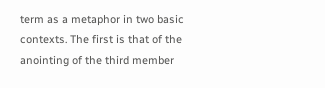term as a metaphor in two basic contexts. The first is that of the anointing of the third member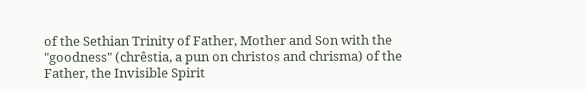of the Sethian Trinity of Father, Mother and Son with the "goodness" (chrêstia, a pun on christos and chrisma) of the Father, the Invisible Spirit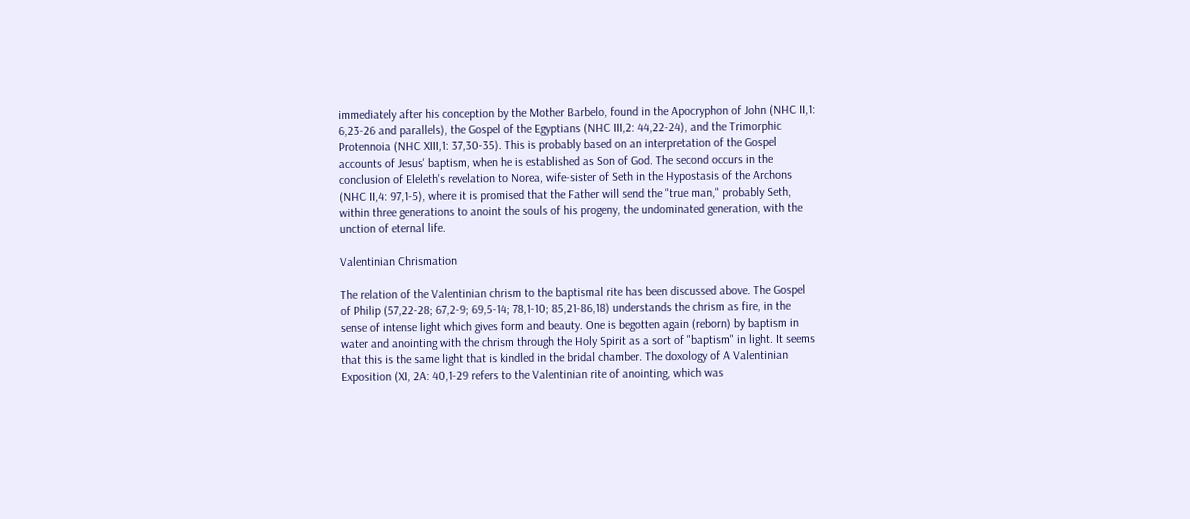immediately after his conception by the Mother Barbelo, found in the Apocryphon of John (NHC II,1: 6,23-26 and parallels), the Gospel of the Egyptians (NHC III,2: 44,22-24), and the Trimorphic Protennoia (NHC XIII,1: 37,30-35). This is probably based on an interpretation of the Gospel accounts of Jesus' baptism, when he is established as Son of God. The second occurs in the conclusion of Eleleth's revelation to Norea, wife-sister of Seth in the Hypostasis of the Archons (NHC II,4: 97,1-5), where it is promised that the Father will send the "true man," probably Seth, within three generations to anoint the souls of his progeny, the undominated generation, with the unction of eternal life.

Valentinian Chrismation

The relation of the Valentinian chrism to the baptismal rite has been discussed above. The Gospel of Philip (57,22-28; 67,2-9; 69,5-14; 78,1-10; 85,21-86,18) understands the chrism as fire, in the sense of intense light which gives form and beauty. One is begotten again (reborn) by baptism in water and anointing with the chrism through the Holy Spirit as a sort of "baptism" in light. It seems that this is the same light that is kindled in the bridal chamber. The doxology of A Valentinian Exposition (XI, 2A: 40,1-29 refers to the Valentinian rite of anointing, which was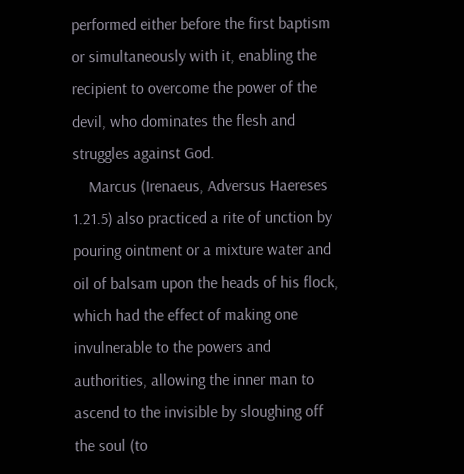performed either before the first baptism or simultaneously with it, enabling the recipient to overcome the power of the devil, who dominates the flesh and struggles against God.
    Marcus (Irenaeus, Adversus Haereses 1.21.5) also practiced a rite of unction by pouring ointment or a mixture water and oil of balsam upon the heads of his flock, which had the effect of making one invulnerable to the powers and authorities, allowing the inner man to ascend to the invisible by sloughing off the soul (to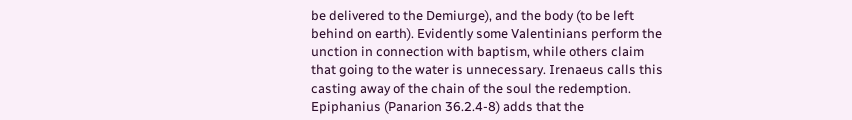be delivered to the Demiurge), and the body (to be left behind on earth). Evidently some Valentinians perform the unction in connection with baptism, while others claim that going to the water is unnecessary. Irenaeus calls this casting away of the chain of the soul the redemption. Epiphanius (Panarion 36.2.4-8) adds that the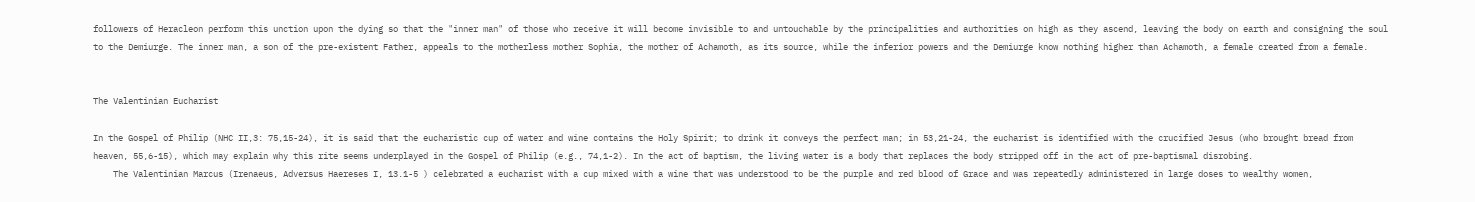followers of Heracleon perform this unction upon the dying so that the "inner man" of those who receive it will become invisible to and untouchable by the principalities and authorities on high as they ascend, leaving the body on earth and consigning the soul to the Demiurge. The inner man, a son of the pre-existent Father, appeals to the motherless mother Sophia, the mother of Achamoth, as its source, while the inferior powers and the Demiurge know nothing higher than Achamoth, a female created from a female.


The Valentinian Eucharist

In the Gospel of Philip (NHC II,3: 75,15-24), it is said that the eucharistic cup of water and wine contains the Holy Spirit; to drink it conveys the perfect man; in 53,21-24, the eucharist is identified with the crucified Jesus (who brought bread from heaven, 55,6-15), which may explain why this rite seems underplayed in the Gospel of Philip (e.g., 74,1-2). In the act of baptism, the living water is a body that replaces the body stripped off in the act of pre-baptismal disrobing.
    The Valentinian Marcus (Irenaeus, Adversus Haereses I, 13.1-5 ) celebrated a eucharist with a cup mixed with a wine that was understood to be the purple and red blood of Grace and was repeatedly administered in large doses to wealthy women,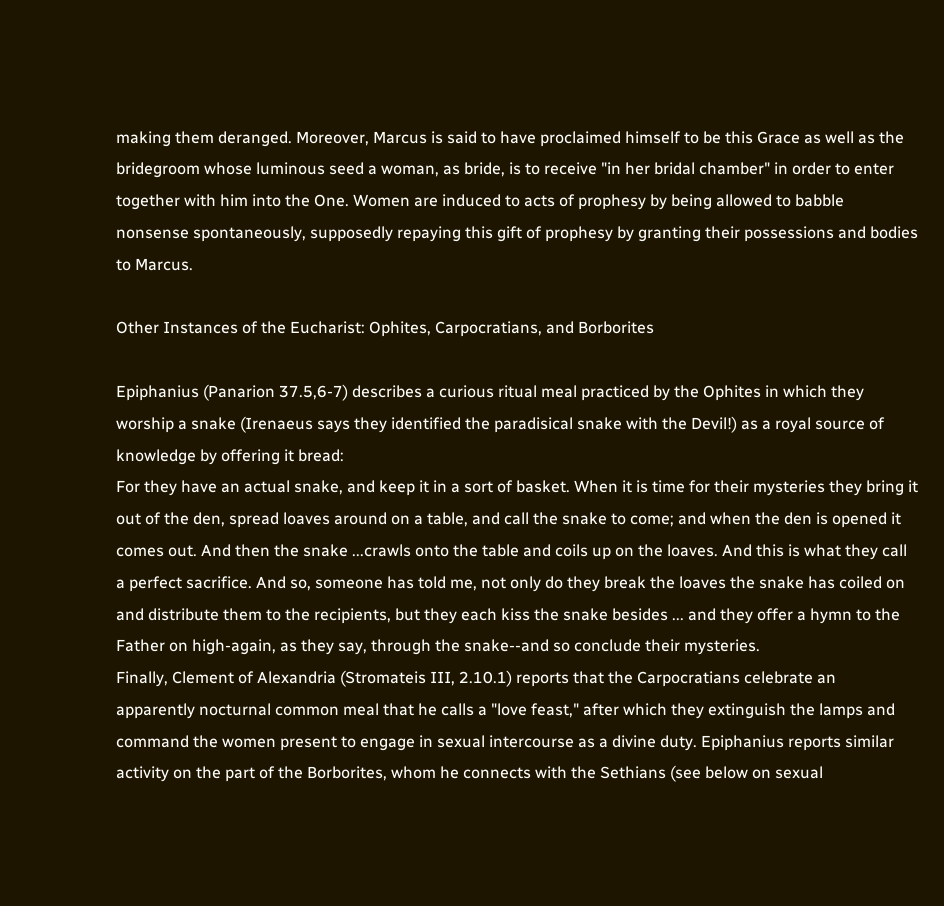making them deranged. Moreover, Marcus is said to have proclaimed himself to be this Grace as well as the bridegroom whose luminous seed a woman, as bride, is to receive "in her bridal chamber" in order to enter together with him into the One. Women are induced to acts of prophesy by being allowed to babble nonsense spontaneously, supposedly repaying this gift of prophesy by granting their possessions and bodies to Marcus.

Other Instances of the Eucharist: Ophites, Carpocratians, and Borborites

Epiphanius (Panarion 37.5,6-7) describes a curious ritual meal practiced by the Ophites in which they worship a snake (Irenaeus says they identified the paradisical snake with the Devil!) as a royal source of knowledge by offering it bread:
For they have an actual snake, and keep it in a sort of basket. When it is time for their mysteries they bring it out of the den, spread loaves around on a table, and call the snake to come; and when the den is opened it comes out. And then the snake ...crawls onto the table and coils up on the loaves. And this is what they call a perfect sacrifice. And so, someone has told me, not only do they break the loaves the snake has coiled on and distribute them to the recipients, but they each kiss the snake besides ... and they offer a hymn to the Father on high-again, as they say, through the snake--and so conclude their mysteries.
Finally, Clement of Alexandria (Stromateis III, 2.10.1) reports that the Carpocratians celebrate an apparently nocturnal common meal that he calls a "love feast," after which they extinguish the lamps and command the women present to engage in sexual intercourse as a divine duty. Epiphanius reports similar activity on the part of the Borborites, whom he connects with the Sethians (see below on sexual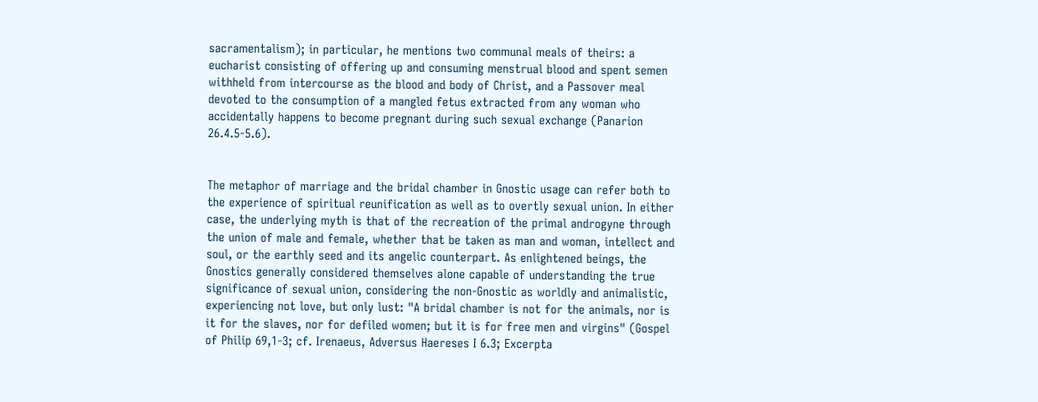sacramentalism); in particular, he mentions two communal meals of theirs: a eucharist consisting of offering up and consuming menstrual blood and spent semen withheld from intercourse as the blood and body of Christ, and a Passover meal devoted to the consumption of a mangled fetus extracted from any woman who accidentally happens to become pregnant during such sexual exchange (Panarion 26.4.5-5.6).


The metaphor of marriage and the bridal chamber in Gnostic usage can refer both to the experience of spiritual reunification as well as to overtly sexual union. In either case, the underlying myth is that of the recreation of the primal androgyne through the union of male and female, whether that be taken as man and woman, intellect and soul, or the earthly seed and its angelic counterpart. As enlightened beings, the Gnostics generally considered themselves alone capable of understanding the true significance of sexual union, considering the non-Gnostic as worldly and animalistic, experiencing not love, but only lust: "A bridal chamber is not for the animals, nor is it for the slaves, nor for defiled women; but it is for free men and virgins" (Gospel of Philip 69,1-3; cf. Irenaeus, Adversus Haereses I 6.3; Excerpta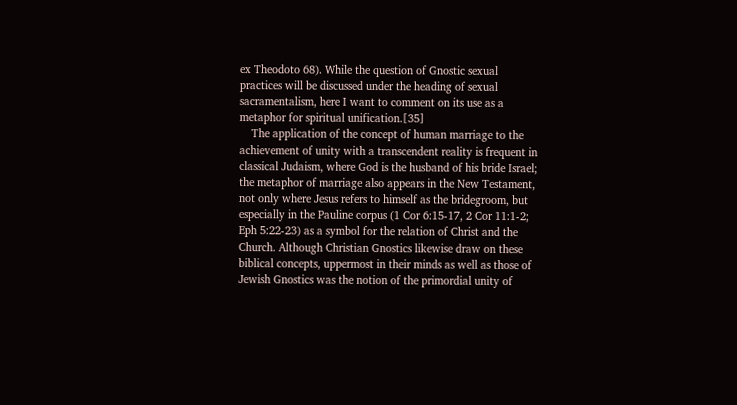ex Theodoto 68). While the question of Gnostic sexual practices will be discussed under the heading of sexual sacramentalism, here I want to comment on its use as a metaphor for spiritual unification.[35]
    The application of the concept of human marriage to the achievement of unity with a transcendent reality is frequent in classical Judaism, where God is the husband of his bride Israel; the metaphor of marriage also appears in the New Testament, not only where Jesus refers to himself as the bridegroom, but especially in the Pauline corpus (1 Cor 6:15-17, 2 Cor 11:1-2; Eph 5:22-23) as a symbol for the relation of Christ and the Church. Although Christian Gnostics likewise draw on these biblical concepts, uppermost in their minds as well as those of Jewish Gnostics was the notion of the primordial unity of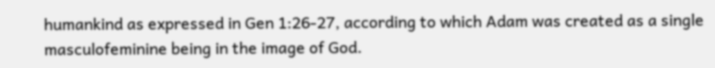humankind as expressed in Gen 1:26-27, according to which Adam was created as a single masculofeminine being in the image of God.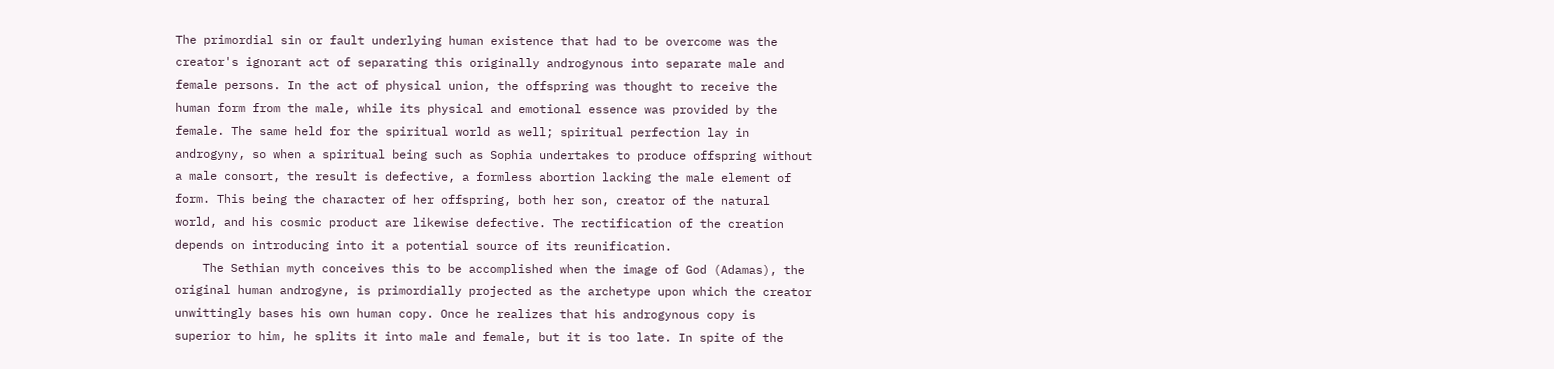The primordial sin or fault underlying human existence that had to be overcome was the creator's ignorant act of separating this originally androgynous into separate male and female persons. In the act of physical union, the offspring was thought to receive the human form from the male, while its physical and emotional essence was provided by the female. The same held for the spiritual world as well; spiritual perfection lay in androgyny, so when a spiritual being such as Sophia undertakes to produce offspring without a male consort, the result is defective, a formless abortion lacking the male element of form. This being the character of her offspring, both her son, creator of the natural world, and his cosmic product are likewise defective. The rectification of the creation depends on introducing into it a potential source of its reunification.
    The Sethian myth conceives this to be accomplished when the image of God (Adamas), the original human androgyne, is primordially projected as the archetype upon which the creator unwittingly bases his own human copy. Once he realizes that his androgynous copy is superior to him, he splits it into male and female, but it is too late. In spite of the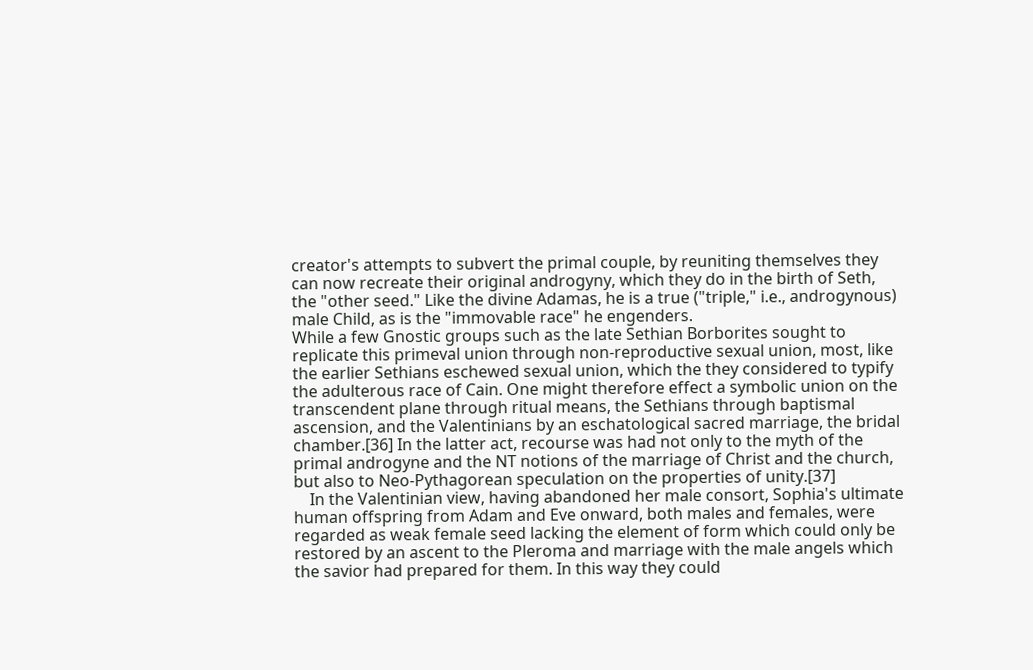creator's attempts to subvert the primal couple, by reuniting themselves they can now recreate their original androgyny, which they do in the birth of Seth, the "other seed." Like the divine Adamas, he is a true ("triple," i.e., androgynous) male Child, as is the "immovable race" he engenders.
While a few Gnostic groups such as the late Sethian Borborites sought to replicate this primeval union through non-reproductive sexual union, most, like the earlier Sethians eschewed sexual union, which the they considered to typify the adulterous race of Cain. One might therefore effect a symbolic union on the transcendent plane through ritual means, the Sethians through baptismal ascension, and the Valentinians by an eschatological sacred marriage, the bridal chamber.[36] In the latter act, recourse was had not only to the myth of the primal androgyne and the NT notions of the marriage of Christ and the church, but also to Neo-Pythagorean speculation on the properties of unity.[37]
    In the Valentinian view, having abandoned her male consort, Sophia's ultimate human offspring from Adam and Eve onward, both males and females, were regarded as weak female seed lacking the element of form which could only be restored by an ascent to the Pleroma and marriage with the male angels which the savior had prepared for them. In this way they could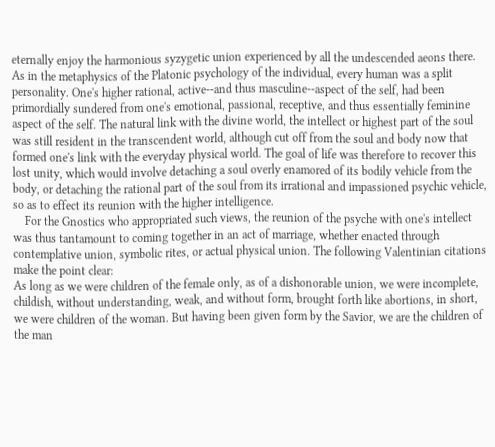eternally enjoy the harmonious syzygetic union experienced by all the undescended aeons there. As in the metaphysics of the Platonic psychology of the individual, every human was a split personality. One's higher rational, active--and thus masculine--aspect of the self, had been primordially sundered from one's emotional, passional, receptive, and thus essentially feminine aspect of the self. The natural link with the divine world, the intellect or highest part of the soul was still resident in the transcendent world, although cut off from the soul and body now that formed one's link with the everyday physical world. The goal of life was therefore to recover this lost unity, which would involve detaching a soul overly enamored of its bodily vehicle from the body, or detaching the rational part of the soul from its irrational and impassioned psychic vehicle, so as to effect its reunion with the higher intelligence.
    For the Gnostics who appropriated such views, the reunion of the psyche with one's intellect was thus tantamount to coming together in an act of marriage, whether enacted through contemplative union, symbolic rites, or actual physical union. The following Valentinian citations make the point clear:
As long as we were children of the female only, as of a dishonorable union, we were incomplete, childish, without understanding, weak, and without form, brought forth like abortions, in short, we were children of the woman. But having been given form by the Savior, we are the children of the man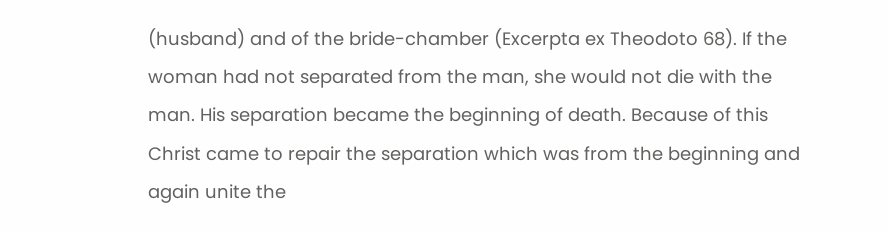(husband) and of the bride-chamber (Excerpta ex Theodoto 68). If the woman had not separated from the man, she would not die with the man. His separation became the beginning of death. Because of this Christ came to repair the separation which was from the beginning and again unite the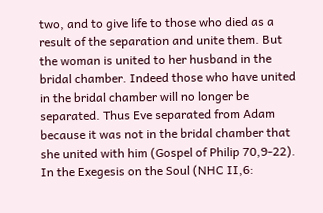two, and to give life to those who died as a result of the separation and unite them. But the woman is united to her husband in the bridal chamber. Indeed those who have united in the bridal chamber will no longer be separated. Thus Eve separated from Adam because it was not in the bridal chamber that she united with him (Gospel of Philip 70,9-22).
In the Exegesis on the Soul (NHC II,6: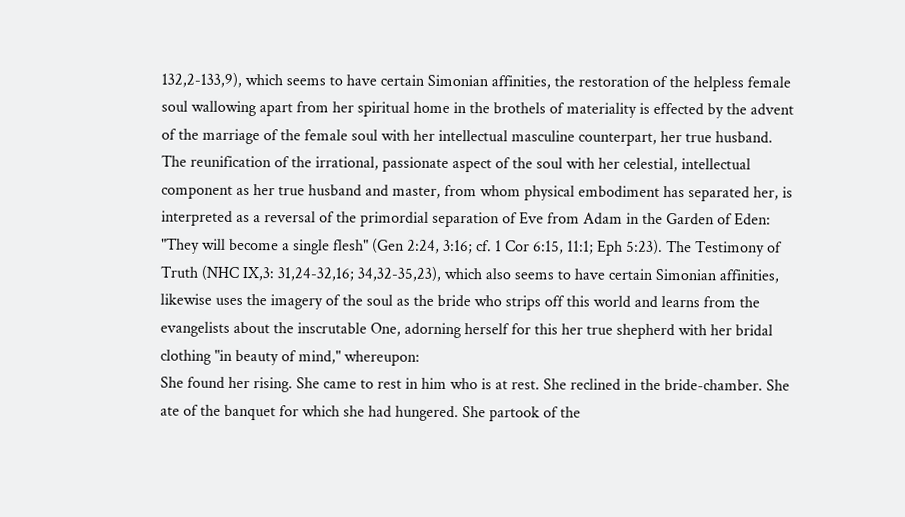132,2-133,9), which seems to have certain Simonian affinities, the restoration of the helpless female soul wallowing apart from her spiritual home in the brothels of materiality is effected by the advent of the marriage of the female soul with her intellectual masculine counterpart, her true husband. The reunification of the irrational, passionate aspect of the soul with her celestial, intellectual component as her true husband and master, from whom physical embodiment has separated her, is interpreted as a reversal of the primordial separation of Eve from Adam in the Garden of Eden: "They will become a single flesh" (Gen 2:24, 3:16; cf. 1 Cor 6:15, 11:1; Eph 5:23). The Testimony of Truth (NHC IX,3: 31,24-32,16; 34,32-35,23), which also seems to have certain Simonian affinities, likewise uses the imagery of the soul as the bride who strips off this world and learns from the evangelists about the inscrutable One, adorning herself for this her true shepherd with her bridal clothing "in beauty of mind," whereupon:
She found her rising. She came to rest in him who is at rest. She reclined in the bride-chamber. She ate of the banquet for which she had hungered. She partook of the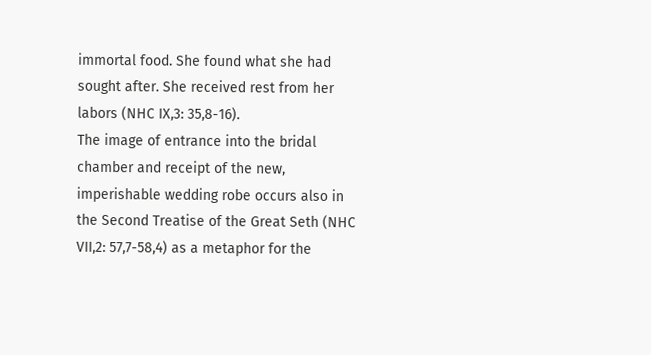immortal food. She found what she had sought after. She received rest from her labors (NHC IX,3: 35,8-16).
The image of entrance into the bridal chamber and receipt of the new, imperishable wedding robe occurs also in the Second Treatise of the Great Seth (NHC VII,2: 57,7-58,4) as a metaphor for the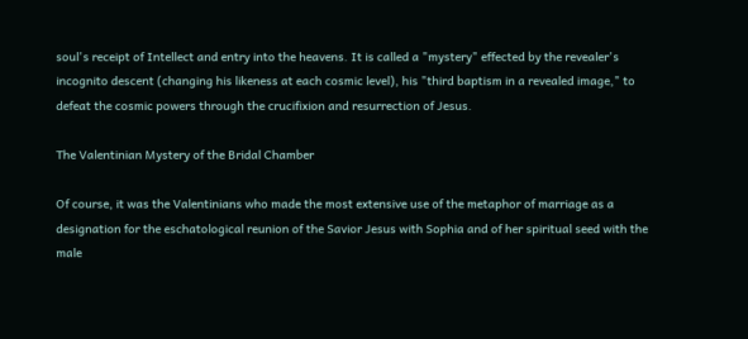soul's receipt of Intellect and entry into the heavens. It is called a "mystery" effected by the revealer's incognito descent (changing his likeness at each cosmic level), his "third baptism in a revealed image," to defeat the cosmic powers through the crucifixion and resurrection of Jesus.

The Valentinian Mystery of the Bridal Chamber

Of course, it was the Valentinians who made the most extensive use of the metaphor of marriage as a designation for the eschatological reunion of the Savior Jesus with Sophia and of her spiritual seed with the male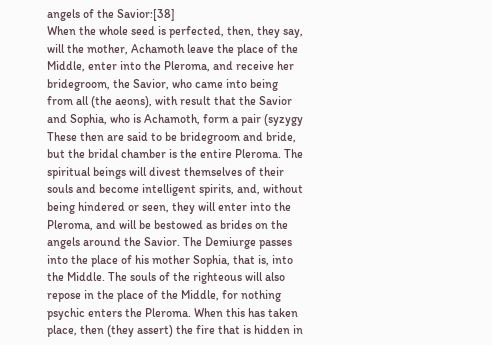angels of the Savior:[38]
When the whole seed is perfected, then, they say, will the mother, Achamoth leave the place of the Middle, enter into the Pleroma, and receive her bridegroom, the Savior, who came into being from all (the aeons), with result that the Savior and Sophia, who is Achamoth, form a pair (syzygy These then are said to be bridegroom and bride, but the bridal chamber is the entire Pleroma. The spiritual beings will divest themselves of their souls and become intelligent spirits, and, without being hindered or seen, they will enter into the Pleroma, and will be bestowed as brides on the angels around the Savior. The Demiurge passes into the place of his mother Sophia, that is, into the Middle. The souls of the righteous will also repose in the place of the Middle, for nothing psychic enters the Pleroma. When this has taken place, then (they assert) the fire that is hidden in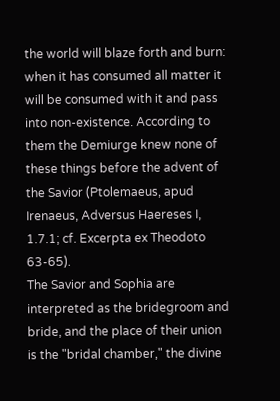the world will blaze forth and burn: when it has consumed all matter it will be consumed with it and pass into non-existence. According to them the Demiurge knew none of these things before the advent of the Savior (Ptolemaeus, apud Irenaeus, Adversus Haereses I, 1.7.1; cf. Excerpta ex Theodoto 63-65).
The Savior and Sophia are interpreted as the bridegroom and bride, and the place of their union is the "bridal chamber," the divine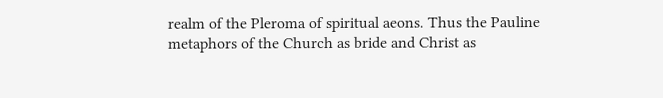realm of the Pleroma of spiritual aeons. Thus the Pauline metaphors of the Church as bride and Christ as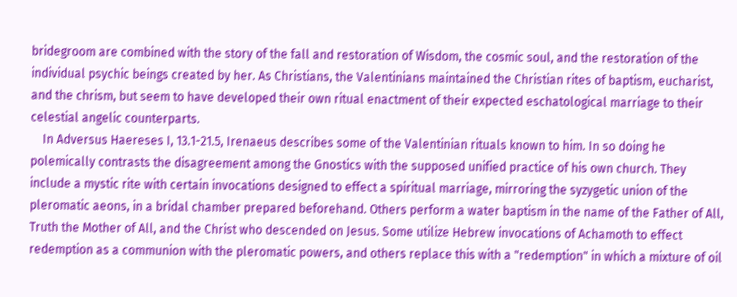bridegroom are combined with the story of the fall and restoration of Wisdom, the cosmic soul, and the restoration of the individual psychic beings created by her. As Christians, the Valentinians maintained the Christian rites of baptism, eucharist, and the chrism, but seem to have developed their own ritual enactment of their expected eschatological marriage to their celestial angelic counterparts.
    In Adversus Haereses I, 13.1-21.5, Irenaeus describes some of the Valentinian rituals known to him. In so doing he polemically contrasts the disagreement among the Gnostics with the supposed unified practice of his own church. They include a mystic rite with certain invocations designed to effect a spiritual marriage, mirroring the syzygetic union of the pleromatic aeons, in a bridal chamber prepared beforehand. Others perform a water baptism in the name of the Father of All, Truth the Mother of All, and the Christ who descended on Jesus. Some utilize Hebrew invocations of Achamoth to effect redemption as a communion with the pleromatic powers, and others replace this with a "redemption" in which a mixture of oil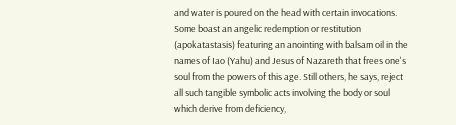and water is poured on the head with certain invocations. Some boast an angelic redemption or restitution (apokatastasis) featuring an anointing with balsam oil in the names of Iao (Yahu) and Jesus of Nazareth that frees one's soul from the powers of this age. Still others, he says, reject all such tangible symbolic acts involving the body or soul which derive from deficiency,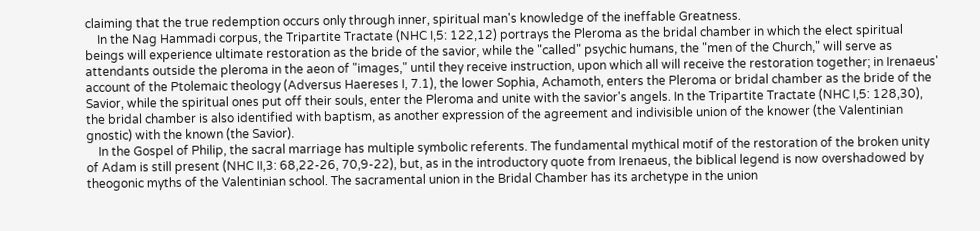claiming that the true redemption occurs only through inner, spiritual man's knowledge of the ineffable Greatness.
    In the Nag Hammadi corpus, the Tripartite Tractate (NHC I,5: 122,12) portrays the Pleroma as the bridal chamber in which the elect spiritual beings will experience ultimate restoration as the bride of the savior, while the "called" psychic humans, the "men of the Church," will serve as attendants outside the pleroma in the aeon of "images," until they receive instruction, upon which all will receive the restoration together; in Irenaeus' account of the Ptolemaic theology (Adversus Haereses I, 7.1), the lower Sophia, Achamoth, enters the Pleroma or bridal chamber as the bride of the Savior, while the spiritual ones put off their souls, enter the Pleroma and unite with the savior's angels. In the Tripartite Tractate (NHC I,5: 128,30), the bridal chamber is also identified with baptism, as another expression of the agreement and indivisible union of the knower (the Valentinian gnostic) with the known (the Savior).
    In the Gospel of Philip, the sacral marriage has multiple symbolic referents. The fundamental mythical motif of the restoration of the broken unity of Adam is still present (NHC II,3: 68,22-26, 70,9-22), but, as in the introductory quote from Irenaeus, the biblical legend is now overshadowed by theogonic myths of the Valentinian school. The sacramental union in the Bridal Chamber has its archetype in the union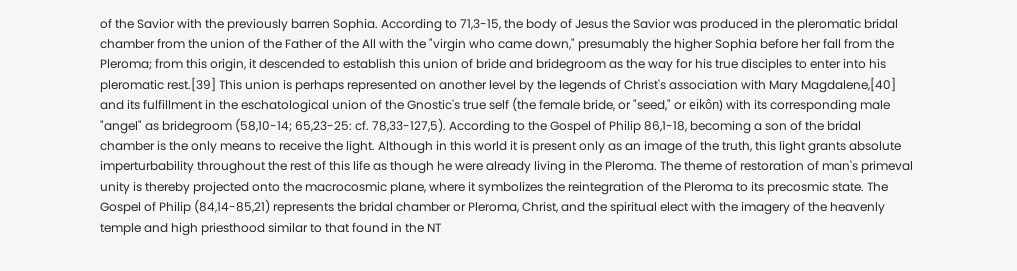of the Savior with the previously barren Sophia. According to 71,3-15, the body of Jesus the Savior was produced in the pleromatic bridal chamber from the union of the Father of the All with the "virgin who came down," presumably the higher Sophia before her fall from the Pleroma; from this origin, it descended to establish this union of bride and bridegroom as the way for his true disciples to enter into his pleromatic rest.[39] This union is perhaps represented on another level by the legends of Christ's association with Mary Magdalene,[40] and its fulfillment in the eschatological union of the Gnostic's true self (the female bride, or "seed," or eikôn) with its corresponding male "angel" as bridegroom (58,10-14; 65,23-25: cf. 78,33-127,5). According to the Gospel of Philip 86,1-18, becoming a son of the bridal chamber is the only means to receive the light. Although in this world it is present only as an image of the truth, this light grants absolute imperturbability throughout the rest of this life as though he were already living in the Pleroma. The theme of restoration of man's primeval unity is thereby projected onto the macrocosmic plane, where it symbolizes the reintegration of the Pleroma to its precosmic state. The Gospel of Philip (84,14-85,21) represents the bridal chamber or Pleroma, Christ, and the spiritual elect with the imagery of the heavenly temple and high priesthood similar to that found in the NT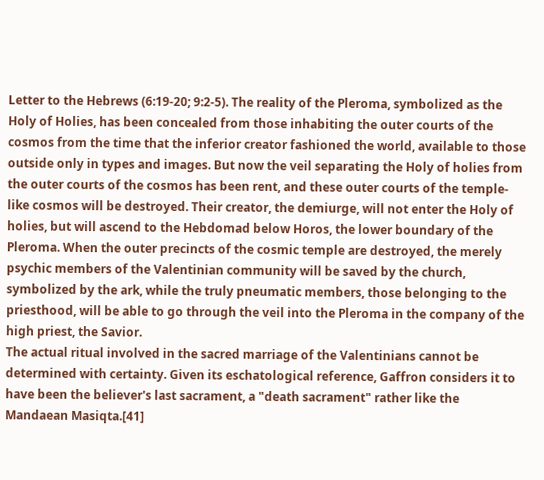Letter to the Hebrews (6:19-20; 9:2-5). The reality of the Pleroma, symbolized as the Holy of Holies, has been concealed from those inhabiting the outer courts of the cosmos from the time that the inferior creator fashioned the world, available to those outside only in types and images. But now the veil separating the Holy of holies from the outer courts of the cosmos has been rent, and these outer courts of the temple-like cosmos will be destroyed. Their creator, the demiurge, will not enter the Holy of holies, but will ascend to the Hebdomad below Horos, the lower boundary of the Pleroma. When the outer precincts of the cosmic temple are destroyed, the merely psychic members of the Valentinian community will be saved by the church, symbolized by the ark, while the truly pneumatic members, those belonging to the priesthood, will be able to go through the veil into the Pleroma in the company of the high priest, the Savior.
The actual ritual involved in the sacred marriage of the Valentinians cannot be determined with certainty. Given its eschatological reference, Gaffron considers it to have been the believer's last sacrament, a "death sacrament" rather like the Mandaean Masiqta.[41]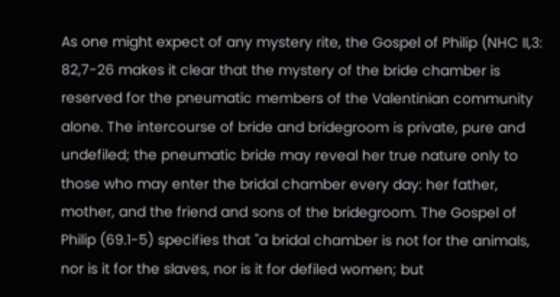As one might expect of any mystery rite, the Gospel of Philip (NHC II,3: 82,7-26 makes it clear that the mystery of the bride chamber is reserved for the pneumatic members of the Valentinian community alone. The intercourse of bride and bridegroom is private, pure and undefiled; the pneumatic bride may reveal her true nature only to those who may enter the bridal chamber every day: her father, mother, and the friend and sons of the bridegroom. The Gospel of Philip (69.1-5) specifies that "a bridal chamber is not for the animals, nor is it for the slaves, nor is it for defiled women; but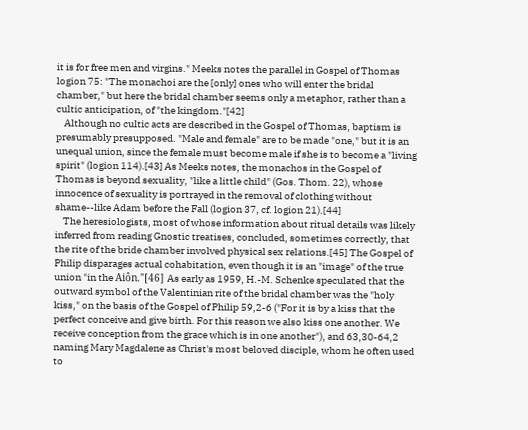it is for free men and virgins." Meeks notes the parallel in Gospel of Thomas logion 75: "The monachoi are the [only] ones who will enter the bridal chamber," but here the bridal chamber seems only a metaphor, rather than a cultic anticipation, of "the kingdom."[42]
    Although no cultic acts are described in the Gospel of Thomas, baptism is presumably presupposed. "Male and female" are to be made "one," but it is an unequal union, since the female must become male if she is to become a "living spirit" (logion 114).[43] As Meeks notes, the monachos in the Gospel of Thomas is beyond sexuality, "like a little child" (Gos. Thom. 22), whose innocence of sexuality is portrayed in the removal of clothing without shame--like Adam before the Fall (logion 37, cf. logion 21).[44]
    The heresiologists, most of whose information about ritual details was likely inferred from reading Gnostic treatises, concluded, sometimes correctly, that the rite of the bride chamber involved physical sex relations.[45] The Gospel of Philip disparages actual cohabitation, even though it is an "image" of the true union "in the Aiôn."[46] As early as 1959, H.-M. Schenke speculated that the outward symbol of the Valentinian rite of the bridal chamber was the "holy kiss," on the basis of the Gospel of Philip 59,2-6 ("For it is by a kiss that the perfect conceive and give birth. For this reason we also kiss one another. We receive conception from the grace which is in one another"), and 63,30-64,2 naming Mary Magdalene as Christ's most beloved disciple, whom he often used to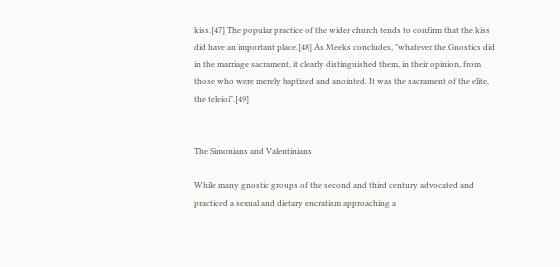kiss.[47] The popular practice of the wider church tends to confirm that the kiss did have an important place.[48] As Meeks concludes, "whatever the Gnostics did in the marriage sacrament, it clearly distinguished them, in their opinion, from those who were merely baptized and anointed. It was the sacrament of the elite, the teleioi".[49]


The Simonians and Valentinians

While many gnostic groups of the second and third century advocated and practiced a sexual and dietary encratism approaching a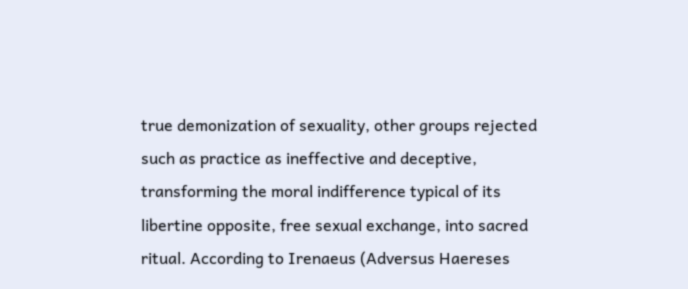true demonization of sexuality, other groups rejected such as practice as ineffective and deceptive, transforming the moral indifference typical of its libertine opposite, free sexual exchange, into sacred ritual. According to Irenaeus (Adversus Haereses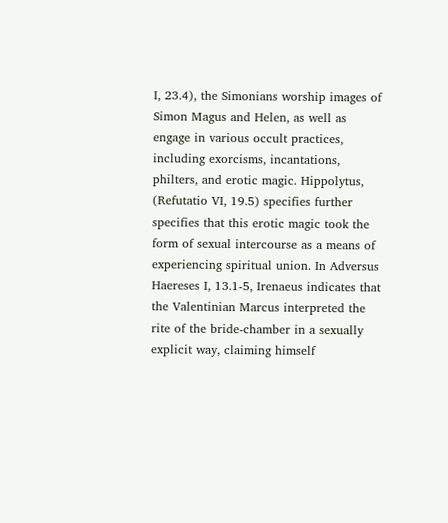I, 23.4), the Simonians worship images of Simon Magus and Helen, as well as engage in various occult practices, including exorcisms, incantations, philters, and erotic magic. Hippolytus, (Refutatio VI, 19.5) specifies further specifies that this erotic magic took the form of sexual intercourse as a means of experiencing spiritual union. In Adversus Haereses I, 13.1-5, Irenaeus indicates that the Valentinian Marcus interpreted the rite of the bride-chamber in a sexually explicit way, claiming himself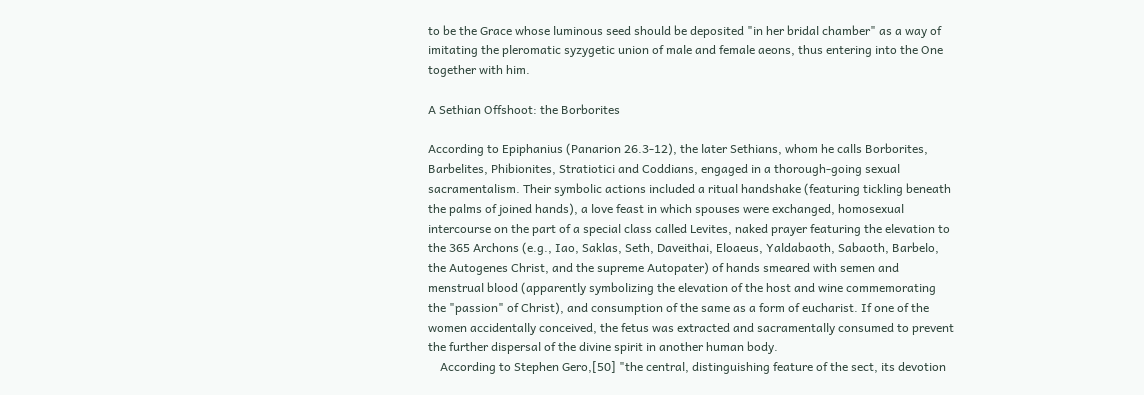to be the Grace whose luminous seed should be deposited "in her bridal chamber" as a way of imitating the pleromatic syzygetic union of male and female aeons, thus entering into the One together with him.

A Sethian Offshoot: the Borborites

According to Epiphanius (Panarion 26.3-12), the later Sethians, whom he calls Borborites, Barbelites, Phibionites, Stratiotici and Coddians, engaged in a thorough-going sexual sacramentalism. Their symbolic actions included a ritual handshake (featuring tickling beneath the palms of joined hands), a love feast in which spouses were exchanged, homosexual intercourse on the part of a special class called Levites, naked prayer featuring the elevation to the 365 Archons (e.g., Iao, Saklas, Seth, Daveithai, Eloaeus, Yaldabaoth, Sabaoth, Barbelo, the Autogenes Christ, and the supreme Autopater) of hands smeared with semen and menstrual blood (apparently symbolizing the elevation of the host and wine commemorating the "passion" of Christ), and consumption of the same as a form of eucharist. If one of the women accidentally conceived, the fetus was extracted and sacramentally consumed to prevent the further dispersal of the divine spirit in another human body.
    According to Stephen Gero,[50] "the central, distinguishing feature of the sect, its devotion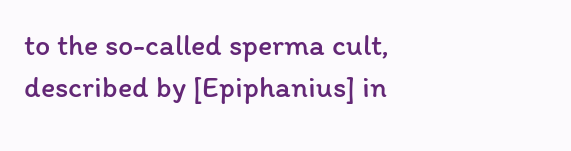to the so-called sperma cult, described by [Epiphanius] in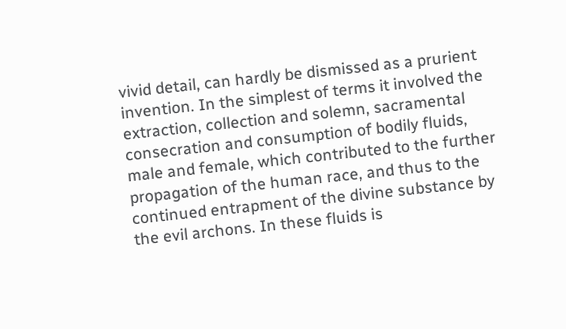vivid detail, can hardly be dismissed as a prurient invention. In the simplest of terms it involved the extraction, collection and solemn, sacramental consecration and consumption of bodily fluids, male and female, which contributed to the further propagation of the human race, and thus to the continued entrapment of the divine substance by the evil archons. In these fluids is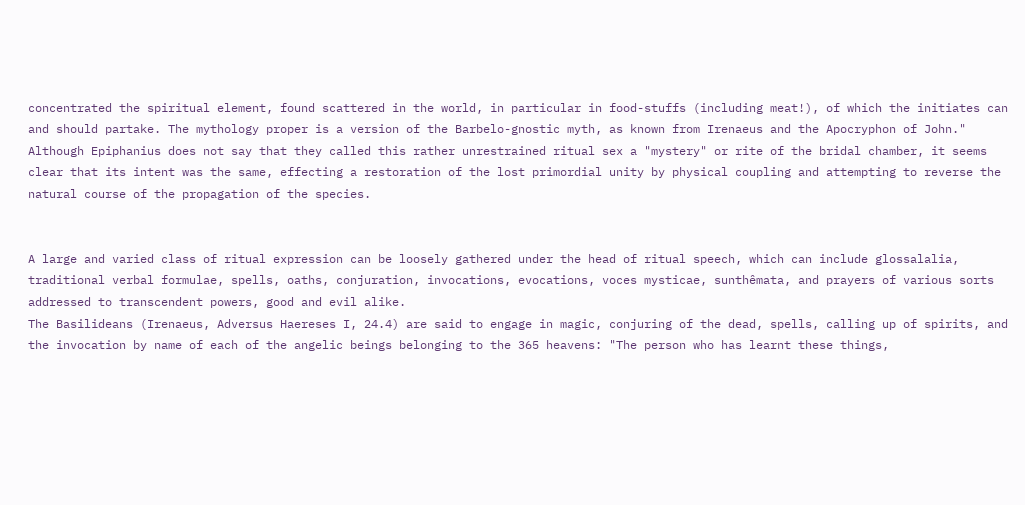concentrated the spiritual element, found scattered in the world, in particular in food-stuffs (including meat!), of which the initiates can and should partake. The mythology proper is a version of the Barbelo-gnostic myth, as known from Irenaeus and the Apocryphon of John." Although Epiphanius does not say that they called this rather unrestrained ritual sex a "mystery" or rite of the bridal chamber, it seems clear that its intent was the same, effecting a restoration of the lost primordial unity by physical coupling and attempting to reverse the natural course of the propagation of the species.


A large and varied class of ritual expression can be loosely gathered under the head of ritual speech, which can include glossalalia, traditional verbal formulae, spells, oaths, conjuration, invocations, evocations, voces mysticae, sunthêmata, and prayers of various sorts addressed to transcendent powers, good and evil alike.
The Basilideans (Irenaeus, Adversus Haereses I, 24.4) are said to engage in magic, conjuring of the dead, spells, calling up of spirits, and the invocation by name of each of the angelic beings belonging to the 365 heavens: "The person who has learnt these things,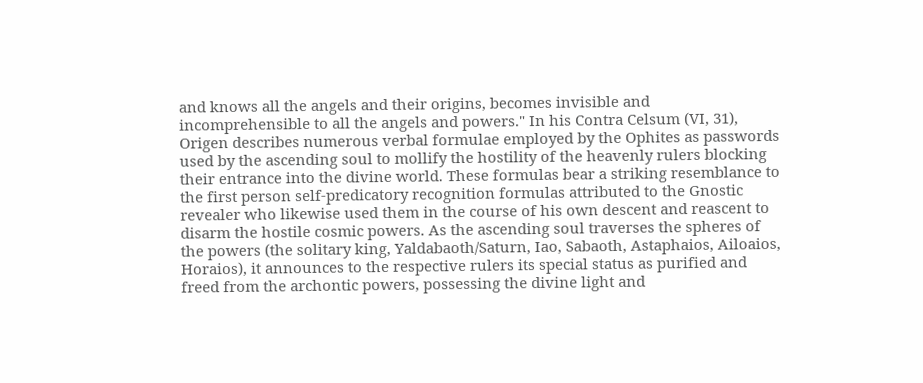and knows all the angels and their origins, becomes invisible and incomprehensible to all the angels and powers." In his Contra Celsum (VI, 31), Origen describes numerous verbal formulae employed by the Ophites as passwords used by the ascending soul to mollify the hostility of the heavenly rulers blocking their entrance into the divine world. These formulas bear a striking resemblance to the first person self-predicatory recognition formulas attributed to the Gnostic revealer who likewise used them in the course of his own descent and reascent to disarm the hostile cosmic powers. As the ascending soul traverses the spheres of the powers (the solitary king, Yaldabaoth/Saturn, Iao, Sabaoth, Astaphaios, Ailoaios, Horaios), it announces to the respective rulers its special status as purified and freed from the archontic powers, possessing the divine light and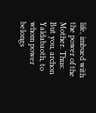life, imbued with the power of the Mother. Thus:
But you, archon Yaldabaoth, to whom power belongs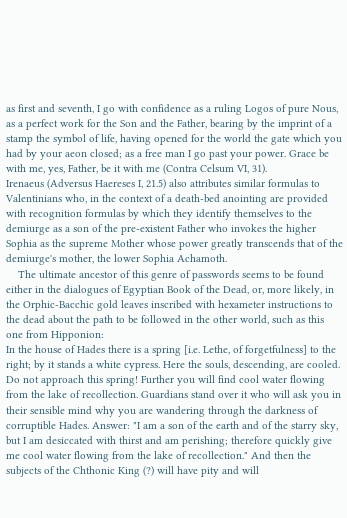as first and seventh, I go with confidence as a ruling Logos of pure Nous, as a perfect work for the Son and the Father, bearing by the imprint of a stamp the symbol of life, having opened for the world the gate which you had by your aeon closed; as a free man I go past your power. Grace be with me, yes, Father, be it with me (Contra Celsum VI, 31).
Irenaeus (Adversus Haereses I, 21.5) also attributes similar formulas to Valentinians who, in the context of a death-bed anointing are provided with recognition formulas by which they identify themselves to the demiurge as a son of the pre-existent Father who invokes the higher Sophia as the supreme Mother whose power greatly transcends that of the demiurge's mother, the lower Sophia Achamoth.
    The ultimate ancestor of this genre of passwords seems to be found either in the dialogues of Egyptian Book of the Dead, or, more likely, in the Orphic-Bacchic gold leaves inscribed with hexameter instructions to the dead about the path to be followed in the other world, such as this one from Hipponion:
In the house of Hades there is a spring [i.e. Lethe, of forgetfulness] to the right; by it stands a white cypress. Here the souls, descending, are cooled. Do not approach this spring! Further you will find cool water flowing from the lake of recollection. Guardians stand over it who will ask you in their sensible mind why you are wandering through the darkness of corruptible Hades. Answer: "I am a son of the earth and of the starry sky, but I am desiccated with thirst and am perishing; therefore quickly give me cool water flowing from the lake of recollection." And then the subjects of the Chthonic King (?) will have pity and will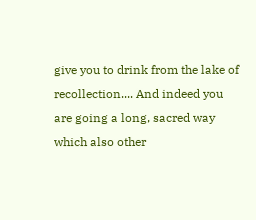give you to drink from the lake of recollection.... And indeed you are going a long, sacred way which also other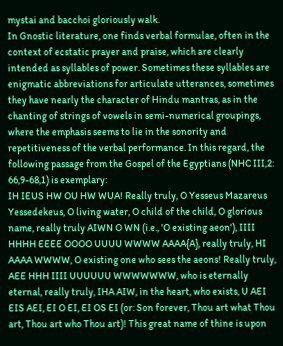mystai and bacchoi gloriously walk.
In Gnostic literature, one finds verbal formulae, often in the context of ecstatic prayer and praise, which are clearly intended as syllables of power. Sometimes these syllables are enigmatic abbreviations for articulate utterances, sometimes they have nearly the character of Hindu mantras, as in the chanting of strings of vowels in semi-numerical groupings, where the emphasis seems to lie in the sonority and repetitiveness of the verbal performance. In this regard, the following passage from the Gospel of the Egyptians (NHC III,2: 66,9-68,1) is exemplary:
IH IEUS HW OU HW WUA! Really truly, O Yesseus Mazareus Yessedekeus, O living water, O child of the child, O glorious name, really truly AIWN O WN (i.e., 'O existing aeon'), IIII HHHH EEEE OOOO UUUU WWWW AAAA{A}, really truly, HI AAAA WWWW, O existing one who sees the aeons! Really truly, AEE HHH IIII UUUUUU WWWWWWW, who is eternally eternal, really truly, IHA AIW, in the heart, who exists, U AEI EIS AEI, EI O EI, EI OS EI (or: Son forever, Thou art what Thou art, Thou art who Thou art)! This great name of thine is upon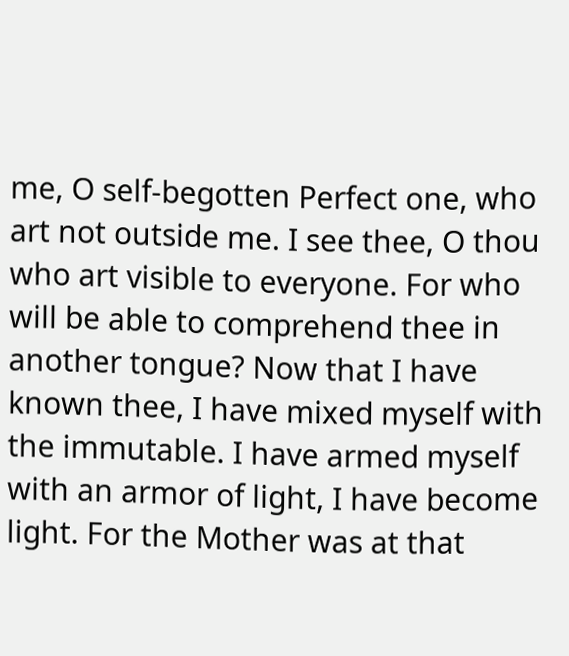me, O self-begotten Perfect one, who art not outside me. I see thee, O thou who art visible to everyone. For who will be able to comprehend thee in another tongue? Now that I have known thee, I have mixed myself with the immutable. I have armed myself with an armor of light, I have become light. For the Mother was at that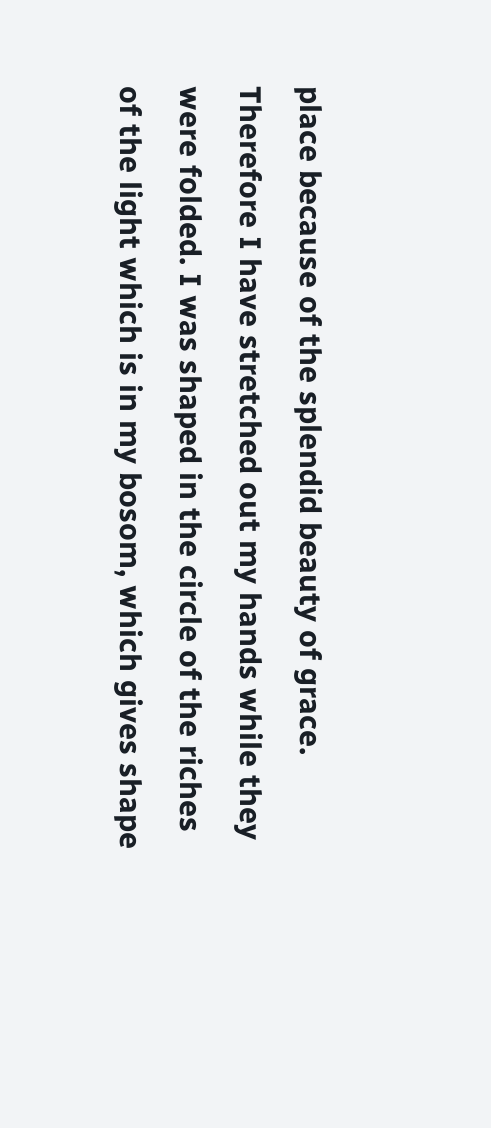place because of the splendid beauty of grace. Therefore I have stretched out my hands while they were folded. I was shaped in the circle of the riches of the light which is in my bosom, which gives shape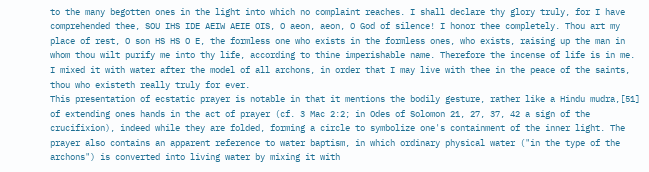to the many begotten ones in the light into which no complaint reaches. I shall declare thy glory truly, for I have comprehended thee, SOU IHS IDE AEIW AEIE OIS, O aeon, aeon, O God of silence! I honor thee completely. Thou art my place of rest, O son HS HS O E, the formless one who exists in the formless ones, who exists, raising up the man in whom thou wilt purify me into thy life, according to thine imperishable name. Therefore the incense of life is in me. I mixed it with water after the model of all archons, in order that I may live with thee in the peace of the saints, thou who existeth really truly for ever.
This presentation of ecstatic prayer is notable in that it mentions the bodily gesture, rather like a Hindu mudra,[51] of extending ones hands in the act of prayer (cf. 3 Mac 2:2; in Odes of Solomon 21, 27, 37, 42 a sign of the crucifixion), indeed while they are folded, forming a circle to symbolize one's containment of the inner light. The prayer also contains an apparent reference to water baptism, in which ordinary physical water ("in the type of the archons") is converted into living water by mixing it with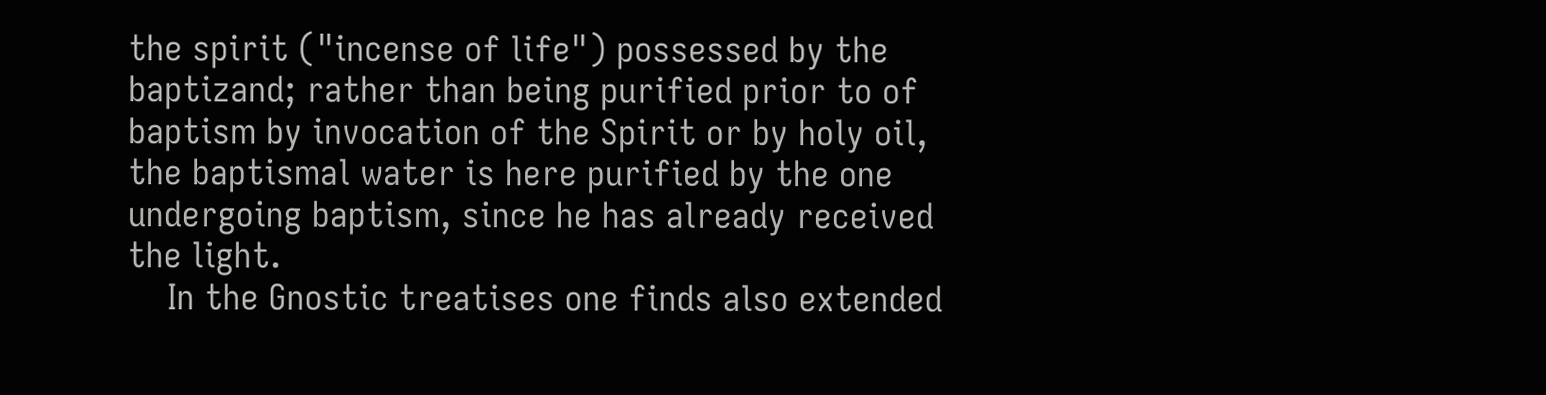the spirit ("incense of life") possessed by the baptizand; rather than being purified prior to of baptism by invocation of the Spirit or by holy oil, the baptismal water is here purified by the one undergoing baptism, since he has already received the light.
    In the Gnostic treatises one finds also extended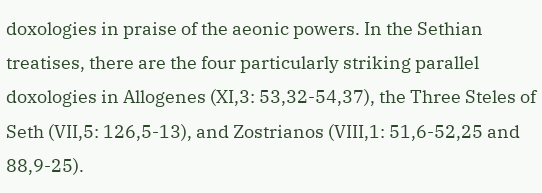doxologies in praise of the aeonic powers. In the Sethian treatises, there are the four particularly striking parallel doxologies in Allogenes (XI,3: 53,32-54,37), the Three Steles of Seth (VII,5: 126,5-13), and Zostrianos (VIII,1: 51,6-52,25 and 88,9-25).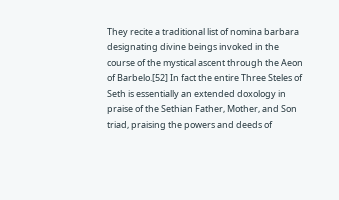They recite a traditional list of nomina barbara designating divine beings invoked in the course of the mystical ascent through the Aeon of Barbelo.[52] In fact the entire Three Steles of Seth is essentially an extended doxology in praise of the Sethian Father, Mother, and Son triad, praising the powers and deeds of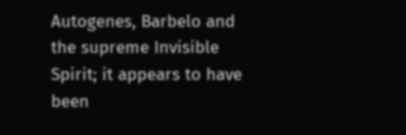Autogenes, Barbelo and the supreme Invisible Spirit; it appears to have been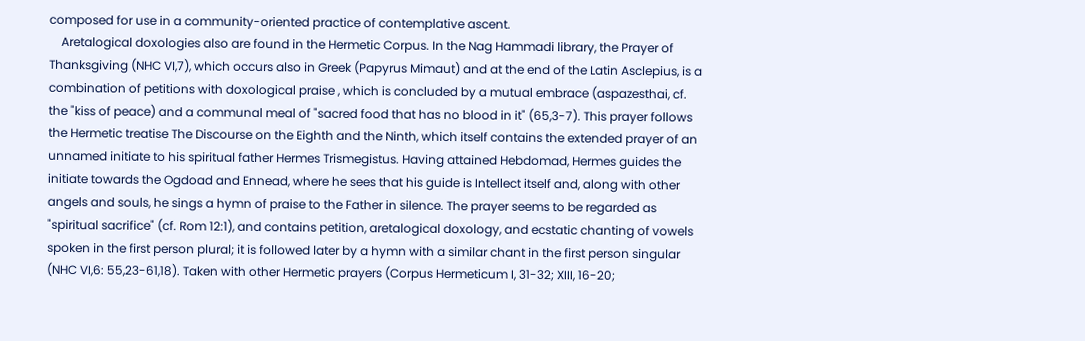composed for use in a community-oriented practice of contemplative ascent.
    Aretalogical doxologies also are found in the Hermetic Corpus. In the Nag Hammadi library, the Prayer of Thanksgiving (NHC VI,7), which occurs also in Greek (Papyrus Mimaut) and at the end of the Latin Asclepius, is a combination of petitions with doxological praise , which is concluded by a mutual embrace (aspazesthai, cf. the "kiss of peace) and a communal meal of "sacred food that has no blood in it" (65,3-7). This prayer follows the Hermetic treatise The Discourse on the Eighth and the Ninth, which itself contains the extended prayer of an unnamed initiate to his spiritual father Hermes Trismegistus. Having attained Hebdomad, Hermes guides the initiate towards the Ogdoad and Ennead, where he sees that his guide is Intellect itself and, along with other angels and souls, he sings a hymn of praise to the Father in silence. The prayer seems to be regarded as "spiritual sacrifice" (cf. Rom 12:1), and contains petition, aretalogical doxology, and ecstatic chanting of vowels spoken in the first person plural; it is followed later by a hymn with a similar chant in the first person singular (NHC VI,6: 55,23-61,18). Taken with other Hermetic prayers (Corpus Hermeticum I, 31-32; XIII, 16-20;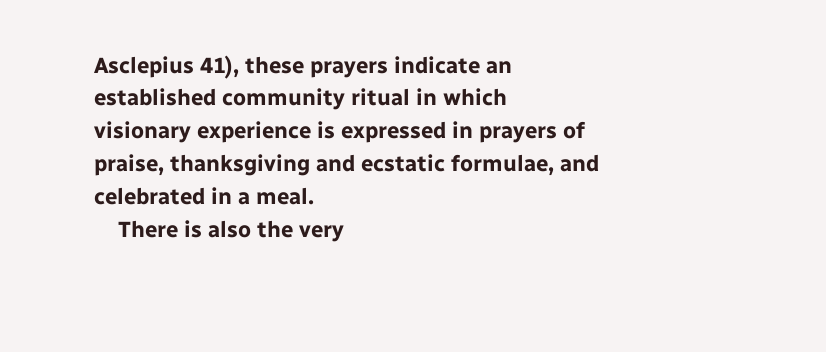Asclepius 41), these prayers indicate an established community ritual in which visionary experience is expressed in prayers of praise, thanksgiving and ecstatic formulae, and celebrated in a meal.
    There is also the very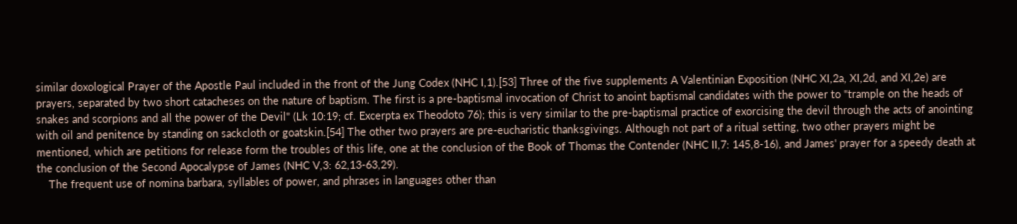similar doxological Prayer of the Apostle Paul included in the front of the Jung Codex (NHC I,1).[53] Three of the five supplements A Valentinian Exposition (NHC XI,2a, XI,2d, and XI,2e) are prayers, separated by two short catacheses on the nature of baptism. The first is a pre-baptismal invocation of Christ to anoint baptismal candidates with the power to "trample on the heads of snakes and scorpions and all the power of the Devil" (Lk 10:19; cf. Excerpta ex Theodoto 76); this is very similar to the pre-baptismal practice of exorcising the devil through the acts of anointing with oil and penitence by standing on sackcloth or goatskin.[54] The other two prayers are pre-eucharistic thanksgivings. Although not part of a ritual setting, two other prayers might be mentioned, which are petitions for release form the troubles of this life, one at the conclusion of the Book of Thomas the Contender (NHC II,7: 145,8-16), and James' prayer for a speedy death at the conclusion of the Second Apocalypse of James (NHC V,3: 62,13-63,29).
    The frequent use of nomina barbara, syllables of power, and phrases in languages other than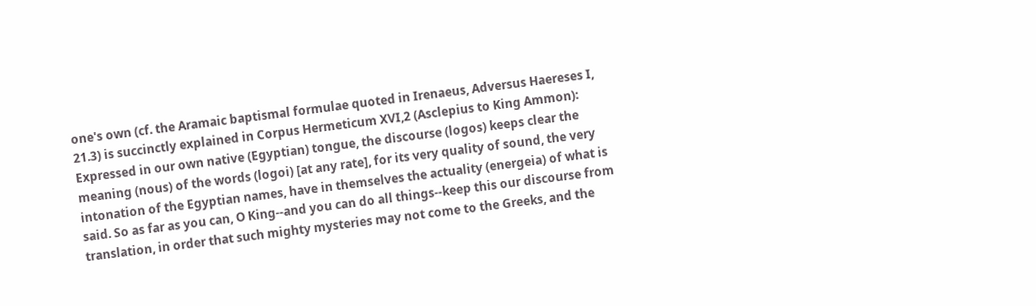one's own (cf. the Aramaic baptismal formulae quoted in Irenaeus, Adversus Haereses I, 21.3) is succinctly explained in Corpus Hermeticum XVI,2 (Asclepius to King Ammon):
Expressed in our own native (Egyptian) tongue, the discourse (logos) keeps clear the meaning (nous) of the words (logoi) [at any rate], for its very quality of sound, the very intonation of the Egyptian names, have in themselves the actuality (energeia) of what is said. So as far as you can, O King--and you can do all things--keep this our discourse from translation, in order that such mighty mysteries may not come to the Greeks, and the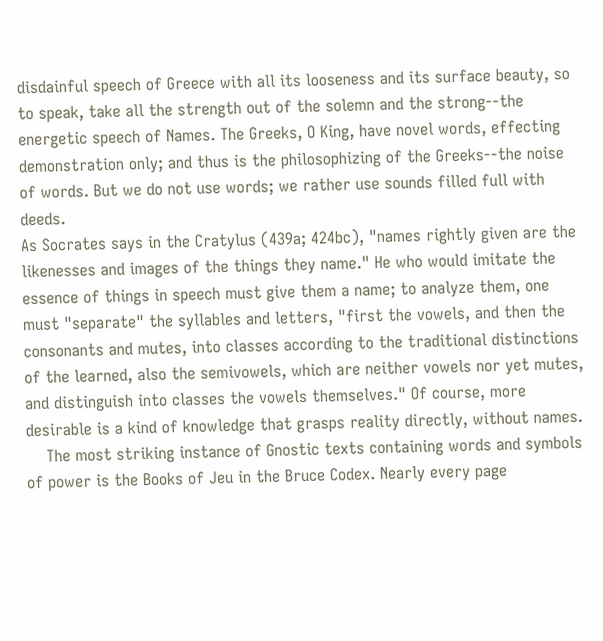disdainful speech of Greece with all its looseness and its surface beauty, so to speak, take all the strength out of the solemn and the strong--the energetic speech of Names. The Greeks, O King, have novel words, effecting demonstration only; and thus is the philosophizing of the Greeks--the noise of words. But we do not use words; we rather use sounds filled full with deeds.
As Socrates says in the Cratylus (439a; 424bc), "names rightly given are the likenesses and images of the things they name." He who would imitate the essence of things in speech must give them a name; to analyze them, one must "separate" the syllables and letters, "first the vowels, and then the consonants and mutes, into classes according to the traditional distinctions of the learned, also the semivowels, which are neither vowels nor yet mutes, and distinguish into classes the vowels themselves." Of course, more desirable is a kind of knowledge that grasps reality directly, without names.
    The most striking instance of Gnostic texts containing words and symbols of power is the Books of Jeu in the Bruce Codex. Nearly every page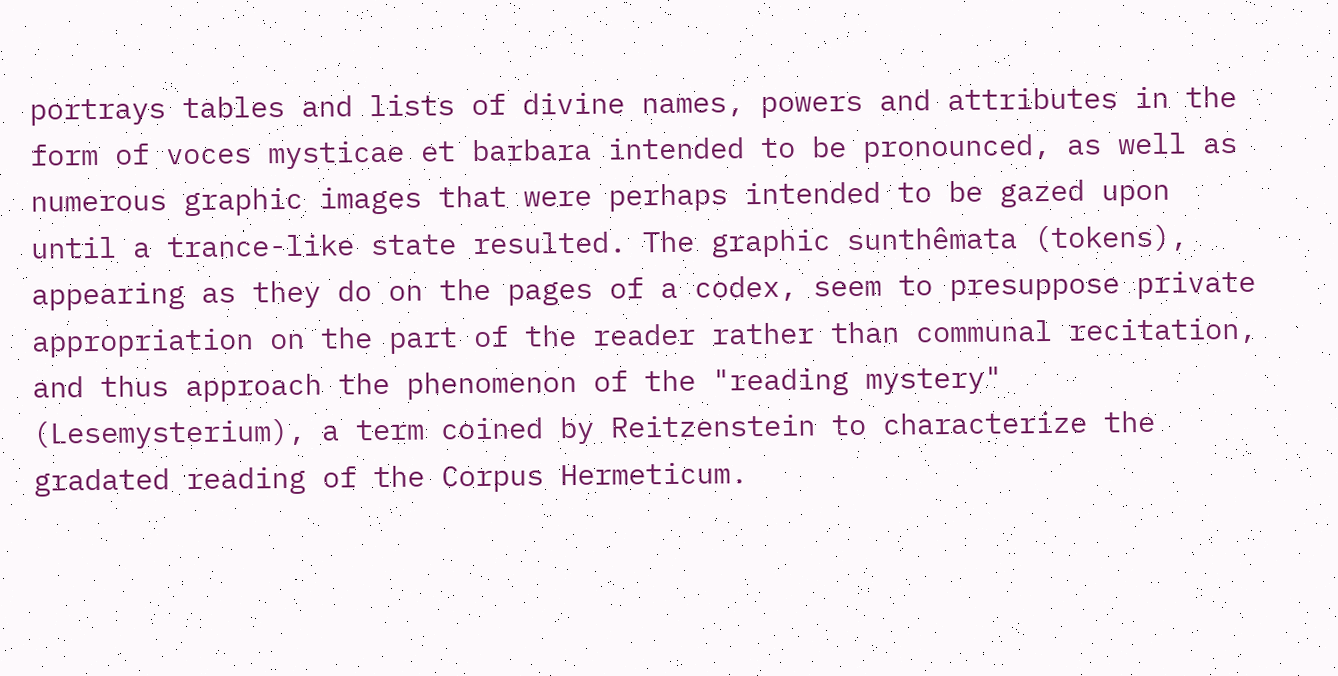portrays tables and lists of divine names, powers and attributes in the form of voces mysticae et barbara intended to be pronounced, as well as numerous graphic images that were perhaps intended to be gazed upon until a trance-like state resulted. The graphic sunthêmata (tokens), appearing as they do on the pages of a codex, seem to presuppose private appropriation on the part of the reader rather than communal recitation, and thus approach the phenomenon of the "reading mystery" (Lesemysterium), a term coined by Reitzenstein to characterize the gradated reading of the Corpus Hermeticum.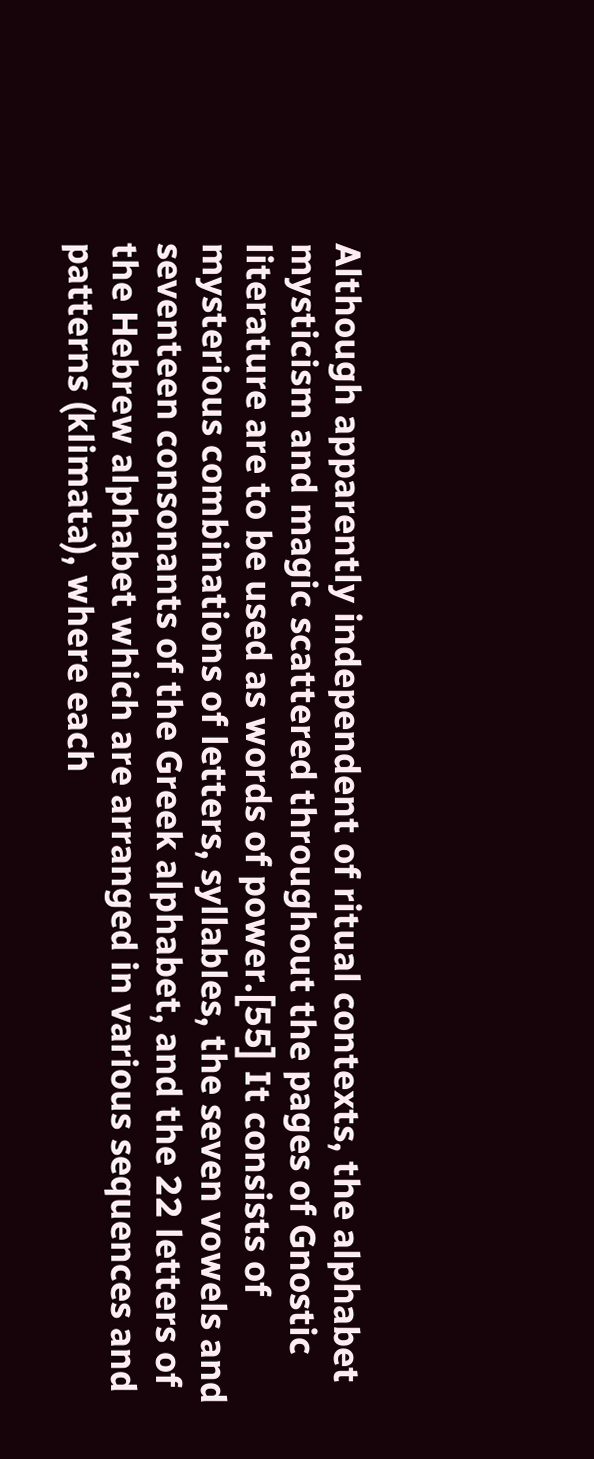Although apparently independent of ritual contexts, the alphabet mysticism and magic scattered throughout the pages of Gnostic literature are to be used as words of power.[55] It consists of mysterious combinations of letters, syllables, the seven vowels and seventeen consonants of the Greek alphabet, and the 22 letters of the Hebrew alphabet which are arranged in various sequences and patterns (klimata), where each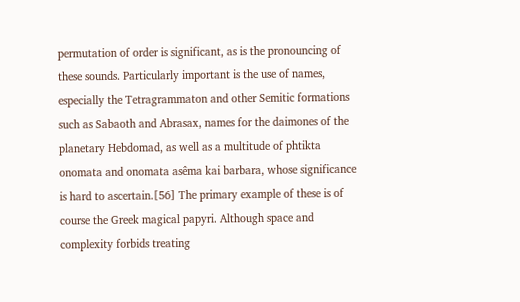permutation of order is significant, as is the pronouncing of these sounds. Particularly important is the use of names, especially the Tetragrammaton and other Semitic formations such as Sabaoth and Abrasax, names for the daimones of the planetary Hebdomad, as well as a multitude of phtikta onomata and onomata asêma kai barbara, whose significance is hard to ascertain.[56] The primary example of these is of course the Greek magical papyri. Although space and complexity forbids treating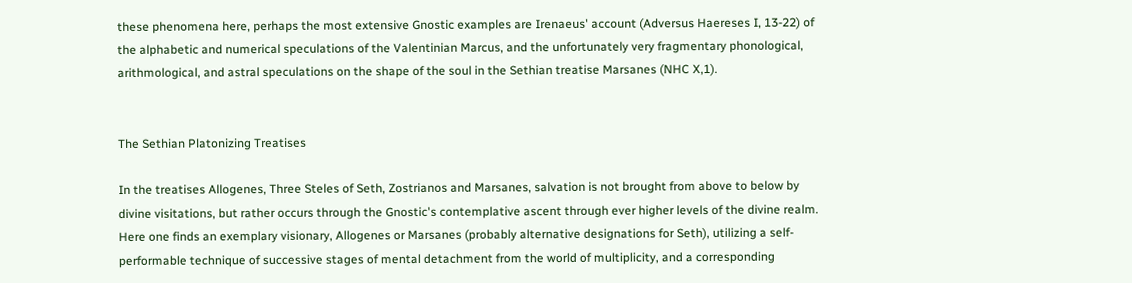these phenomena here, perhaps the most extensive Gnostic examples are Irenaeus' account (Adversus Haereses I, 13-22) of the alphabetic and numerical speculations of the Valentinian Marcus, and the unfortunately very fragmentary phonological, arithmological, and astral speculations on the shape of the soul in the Sethian treatise Marsanes (NHC X,1).


The Sethian Platonizing Treatises

In the treatises Allogenes, Three Steles of Seth, Zostrianos and Marsanes, salvation is not brought from above to below by divine visitations, but rather occurs through the Gnostic's contemplative ascent through ever higher levels of the divine realm. Here one finds an exemplary visionary, Allogenes or Marsanes (probably alternative designations for Seth), utilizing a self-performable technique of successive stages of mental detachment from the world of multiplicity, and a corresponding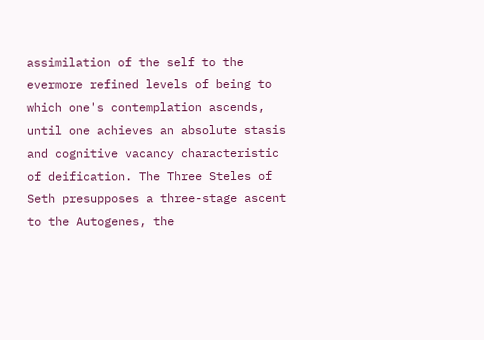assimilation of the self to the evermore refined levels of being to which one's contemplation ascends, until one achieves an absolute stasis and cognitive vacancy characteristic of deification. The Three Steles of Seth presupposes a three-stage ascent to the Autogenes, the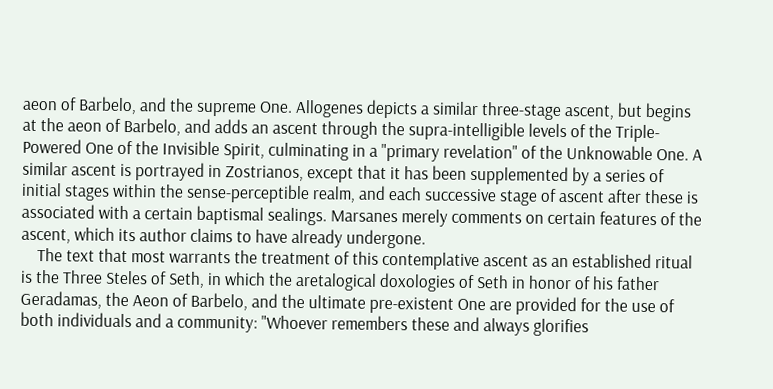aeon of Barbelo, and the supreme One. Allogenes depicts a similar three-stage ascent, but begins at the aeon of Barbelo, and adds an ascent through the supra-intelligible levels of the Triple-Powered One of the Invisible Spirit, culminating in a "primary revelation" of the Unknowable One. A similar ascent is portrayed in Zostrianos, except that it has been supplemented by a series of initial stages within the sense-perceptible realm, and each successive stage of ascent after these is associated with a certain baptismal sealings. Marsanes merely comments on certain features of the ascent, which its author claims to have already undergone.
    The text that most warrants the treatment of this contemplative ascent as an established ritual is the Three Steles of Seth, in which the aretalogical doxologies of Seth in honor of his father Geradamas, the Aeon of Barbelo, and the ultimate pre-existent One are provided for the use of both individuals and a community: "Whoever remembers these and always glorifies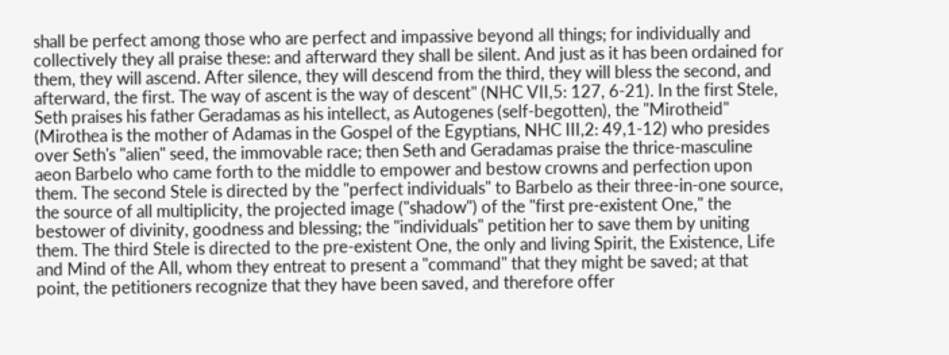shall be perfect among those who are perfect and impassive beyond all things; for individually and collectively they all praise these: and afterward they shall be silent. And just as it has been ordained for them, they will ascend. After silence, they will descend from the third, they will bless the second, and afterward, the first. The way of ascent is the way of descent" (NHC VII,5: 127, 6-21). In the first Stele, Seth praises his father Geradamas as his intellect, as Autogenes (self-begotten), the "Mirotheid" (Mirothea is the mother of Adamas in the Gospel of the Egyptians, NHC III,2: 49,1-12) who presides over Seth's "alien" seed, the immovable race; then Seth and Geradamas praise the thrice-masculine aeon Barbelo who came forth to the middle to empower and bestow crowns and perfection upon them. The second Stele is directed by the "perfect individuals" to Barbelo as their three-in-one source, the source of all multiplicity, the projected image ("shadow") of the "first pre-existent One," the bestower of divinity, goodness and blessing; the "individuals" petition her to save them by uniting them. The third Stele is directed to the pre-existent One, the only and living Spirit, the Existence, Life and Mind of the All, whom they entreat to present a "command" that they might be saved; at that point, the petitioners recognize that they have been saved, and therefore offer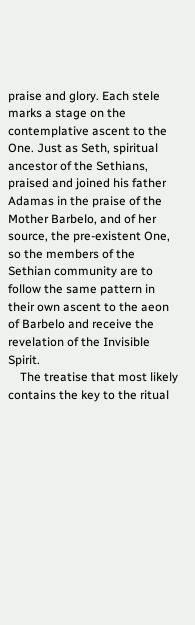praise and glory. Each stele marks a stage on the contemplative ascent to the One. Just as Seth, spiritual ancestor of the Sethians, praised and joined his father Adamas in the praise of the Mother Barbelo, and of her source, the pre-existent One, so the members of the Sethian community are to follow the same pattern in their own ascent to the aeon of Barbelo and receive the revelation of the Invisible Spirit.
    The treatise that most likely contains the key to the ritual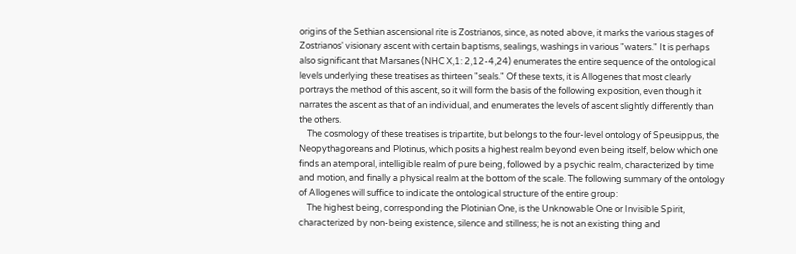origins of the Sethian ascensional rite is Zostrianos, since, as noted above, it marks the various stages of Zostrianos' visionary ascent with certain baptisms, sealings, washings in various "waters." It is perhaps also significant that Marsanes (NHC X,1: 2,12-4,24) enumerates the entire sequence of the ontological levels underlying these treatises as thirteen "seals." Of these texts, it is Allogenes that most clearly portrays the method of this ascent, so it will form the basis of the following exposition, even though it narrates the ascent as that of an individual, and enumerates the levels of ascent slightly differently than the others.
    The cosmology of these treatises is tripartite, but belongs to the four-level ontology of Speusippus, the Neopythagoreans and Plotinus, which posits a highest realm beyond even being itself, below which one finds an atemporal, intelligible realm of pure being, followed by a psychic realm, characterized by time and motion, and finally a physical realm at the bottom of the scale. The following summary of the ontology of Allogenes will suffice to indicate the ontological structure of the entire group:
    The highest being, corresponding the Plotinian One, is the Unknowable One or Invisible Spirit, characterized by non-being existence, silence and stillness; he is not an existing thing and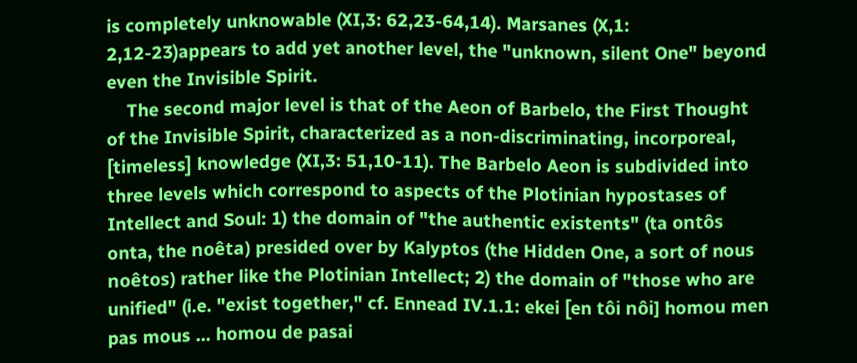is completely unknowable (XI,3: 62,23-64,14). Marsanes (X,1: 2,12-23)appears to add yet another level, the "unknown, silent One" beyond even the Invisible Spirit.
    The second major level is that of the Aeon of Barbelo, the First Thought of the Invisible Spirit, characterized as a non-discriminating, incorporeal, [timeless] knowledge (XI,3: 51,10-11). The Barbelo Aeon is subdivided into three levels which correspond to aspects of the Plotinian hypostases of Intellect and Soul: 1) the domain of "the authentic existents" (ta ontôs onta, the noêta) presided over by Kalyptos (the Hidden One, a sort of nous noêtos) rather like the Plotinian Intellect; 2) the domain of "those who are unified" (i.e. "exist together," cf. Ennead IV.1.1: ekei [en tôi nôi] homou men pas mous ... homou de pasai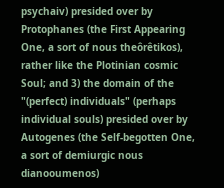psychaiv) presided over by Protophanes (the First Appearing One, a sort of nous theôrêtikos), rather like the Plotinian cosmic Soul; and 3) the domain of the "(perfect) individuals" (perhaps individual souls) presided over by Autogenes (the Self-begotten One, a sort of demiurgic nous dianooumenos)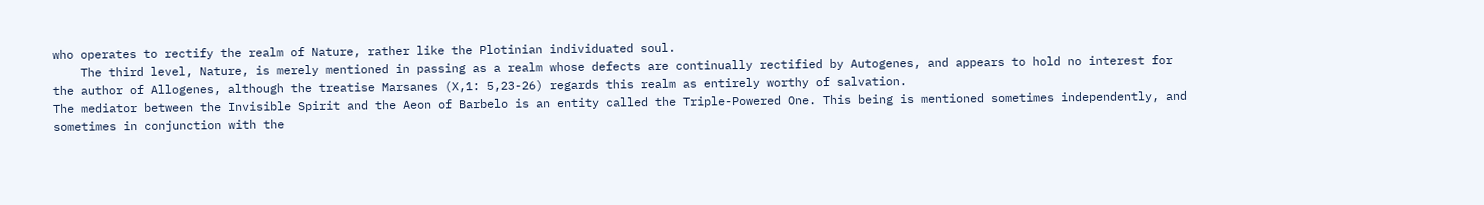who operates to rectify the realm of Nature, rather like the Plotinian individuated soul.
    The third level, Nature, is merely mentioned in passing as a realm whose defects are continually rectified by Autogenes, and appears to hold no interest for the author of Allogenes, although the treatise Marsanes (X,1: 5,23-26) regards this realm as entirely worthy of salvation.
The mediator between the Invisible Spirit and the Aeon of Barbelo is an entity called the Triple-Powered One. This being is mentioned sometimes independently, and sometimes in conjunction with the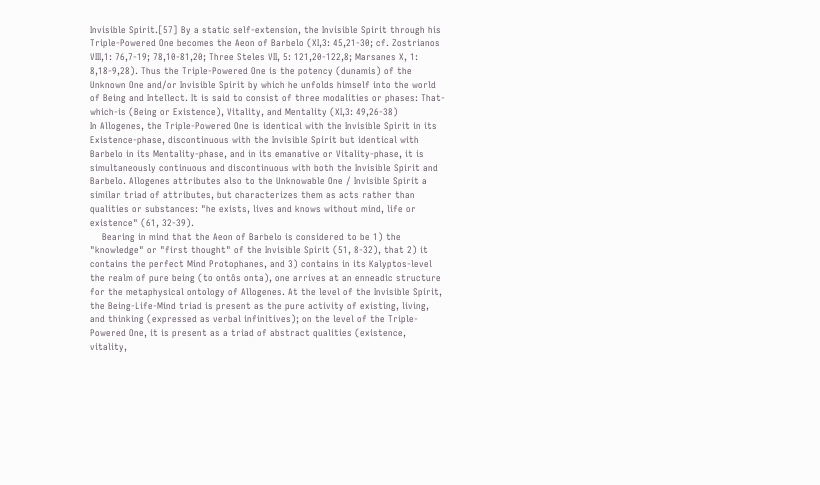Invisible Spirit.[57] By a static self-extension, the Invisible Spirit through his Triple-Powered One becomes the Aeon of Barbelo (XI,3: 45,21-30; cf. Zostrianos VIII,1: 76,7-19; 78,10-81,20; Three Steles VII, 5: 121,20-122,8; Marsanes X, 1: 8,18-9,28). Thus the Triple-Powered One is the potency (dunamis) of the Unknown One and/or Invisible Spirit by which he unfolds himself into the world of Being and Intellect. It is said to consist of three modalities or phases: That-which-is (Being or Existence), Vitality, and Mentality (XI,3: 49,26-38)
In Allogenes, the Triple-Powered One is identical with the Invisible Spirit in its Existence-phase, discontinuous with the Invisible Spirit but identical with Barbelo in its Mentality-phase, and in its emanative or Vitality-phase, it is simultaneously continuous and discontinuous with both the Invisible Spirit and Barbelo. Allogenes attributes also to the Unknowable One / Invisible Spirit a similar triad of attributes, but characterizes them as acts rather than qualities or substances: "he exists, lives and knows without mind, life or existence" (61, 32-39).
    Bearing in mind that the Aeon of Barbelo is considered to be 1) the "knowledge" or "first thought" of the Invisible Spirit (51, 8-32), that 2) it contains the perfect Mind Protophanes, and 3) contains in its Kalyptos-level the realm of pure being (to ontôs onta), one arrives at an enneadic structure for the metaphysical ontology of Allogenes. At the level of the Invisible Spirit, the Being-Life-Mind triad is present as the pure activity of existing, living, and thinking (expressed as verbal infinitives); on the level of the Triple-Powered One, it is present as a triad of abstract qualities (existence, vitality,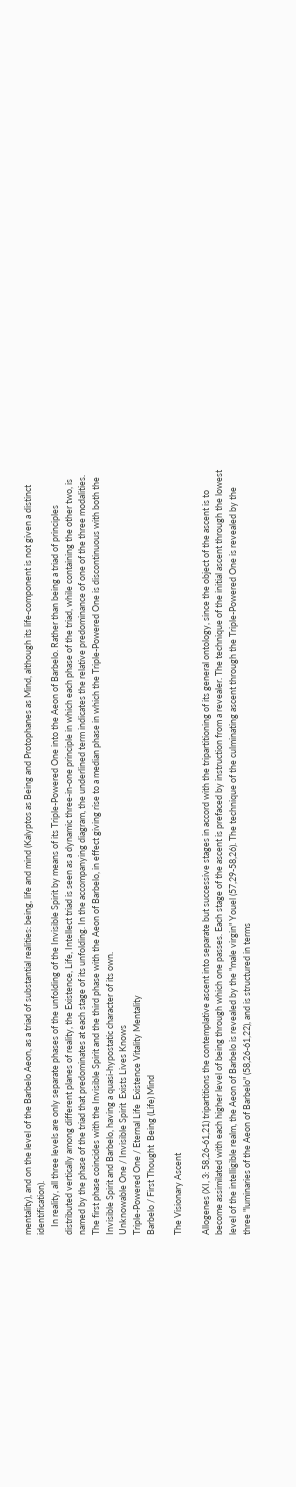mentality), and on the level of the Barbelo Aeon, as a triad of substantial realities: being, life and mind (Kalyptos as Being and Protophanes as Mind, although its life-component is not given a distinct identification).
    In reality, all three levels are only separate phases of the unfolding of the Invisible Spirit by means of its Triple-Powered One into the Aeon of Barbelo. Rather than being a triad of principles distributed vertically among different planes of reality, the Existence, Life, Intellect triad is seen as a dynamic three-in-one principle in which each phase of the triad, while containing the other two, is named by the phase of the triad that predominates at each stage of its unfolding. In the accompanying diagram, the underlined term indicates the relative predominance of one of the three modalities. The first phase coincides with the Invisible Spirit and the third phase with the Aeon of Barbelo, in effect giving rise to a median phase in which the Triple-Powered One is discontinuous with both the Invisible Spirit and Barbelo, having a quasi-hypostatic character of its own.
Unknowable One / Invisible Spirit  Exists Lives Knows
Triple-Powered One / Eternal Life  Existence Vitality Mentality
Barbelo / First Thought  Being (Life) Mind

The Visionary Ascent

Allogenes (XI, 3: 58,26-61,21) tripartitions the contemplative ascent into separate but successive stages in accord with the tripartitioning of its general ontology, since the object of the ascent is to become assimilated with each higher level of being through which one passes. Each stage of the ascent is prefaced by instruction from a revealer. The technique of the initial ascent through the lowest level of the intelligible realm, the Aeon of Barbelo is revealed by the "male virgin" Youel (57,29-58,26). The technique of the culminating ascent through the Triple-Powered One is revealed by the three "luminaries of the Aeon of Barbelo" (58,26-61,22), and is structured in terms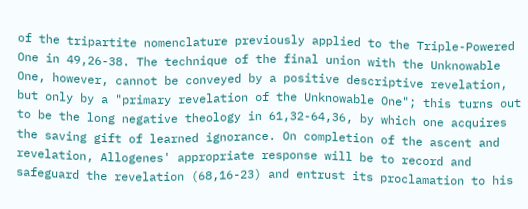of the tripartite nomenclature previously applied to the Triple-Powered One in 49,26-38. The technique of the final union with the Unknowable One, however, cannot be conveyed by a positive descriptive revelation, but only by a "primary revelation of the Unknowable One"; this turns out to be the long negative theology in 61,32-64,36, by which one acquires the saving gift of learned ignorance. On completion of the ascent and revelation, Allogenes' appropriate response will be to record and safeguard the revelation (68,16-23) and entrust its proclamation to his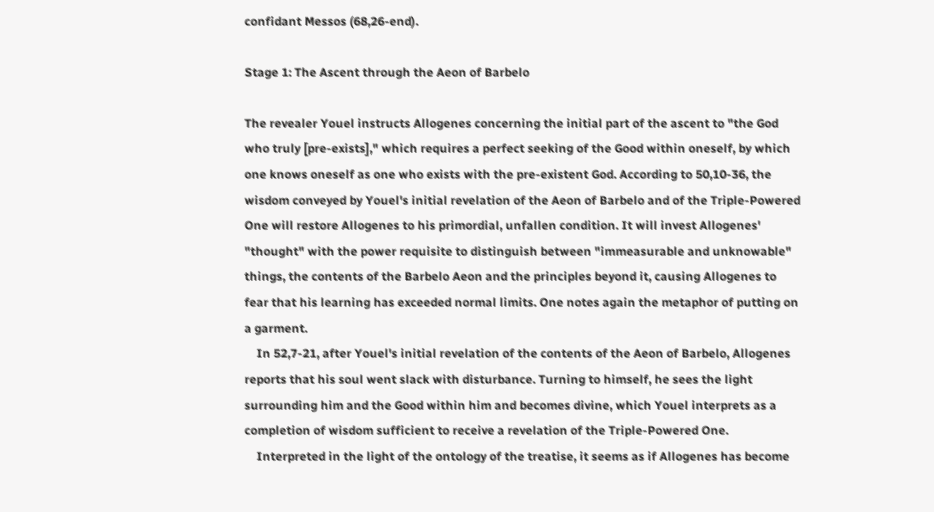confidant Messos (68,26-end).

Stage 1: The Ascent through the Aeon of Barbelo

The revealer Youel instructs Allogenes concerning the initial part of the ascent to "the God who truly [pre-exists]," which requires a perfect seeking of the Good within oneself, by which one knows oneself as one who exists with the pre-existent God. According to 50,10-36, the wisdom conveyed by Youel's initial revelation of the Aeon of Barbelo and of the Triple-Powered One will restore Allogenes to his primordial, unfallen condition. It will invest Allogenes' "thought" with the power requisite to distinguish between "immeasurable and unknowable" things, the contents of the Barbelo Aeon and the principles beyond it, causing Allogenes to fear that his learning has exceeded normal limits. One notes again the metaphor of putting on a garment.
    In 52,7-21, after Youel's initial revelation of the contents of the Aeon of Barbelo, Allogenes reports that his soul went slack with disturbance. Turning to himself, he sees the light surrounding him and the Good within him and becomes divine, which Youel interprets as a completion of wisdom sufficient to receive a revelation of the Triple-Powered One.
    Interpreted in the light of the ontology of the treatise, it seems as if Allogenes has become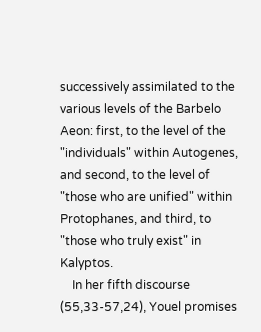successively assimilated to the various levels of the Barbelo Aeon: first, to the level of the "individuals" within Autogenes, and second, to the level of "those who are unified" within Protophanes, and third, to "those who truly exist" in Kalyptos.
    In her fifth discourse (55,33-57,24), Youel promises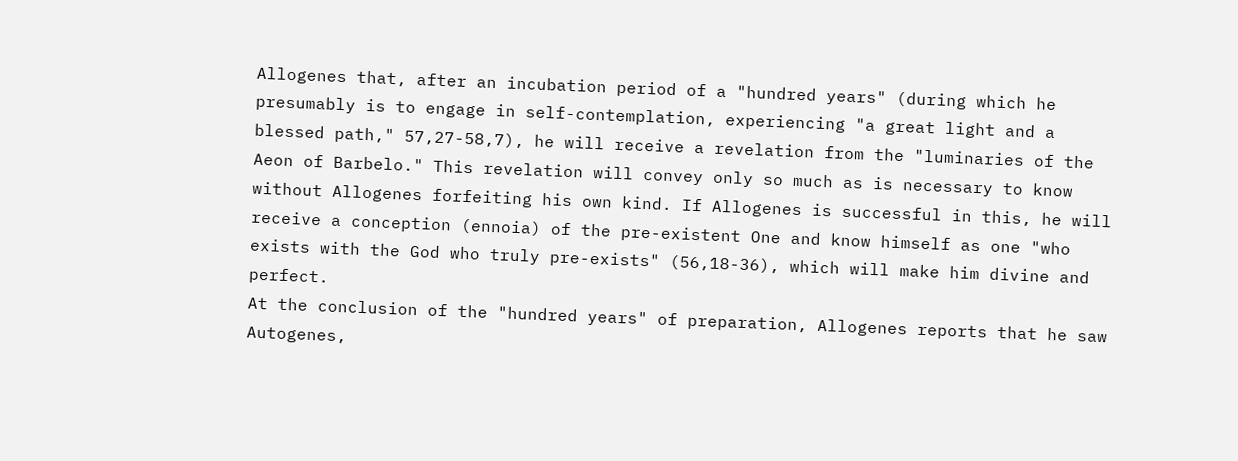Allogenes that, after an incubation period of a "hundred years" (during which he presumably is to engage in self-contemplation, experiencing "a great light and a blessed path," 57,27-58,7), he will receive a revelation from the "luminaries of the Aeon of Barbelo." This revelation will convey only so much as is necessary to know without Allogenes forfeiting his own kind. If Allogenes is successful in this, he will receive a conception (ennoia) of the pre-existent One and know himself as one "who exists with the God who truly pre-exists" (56,18-36), which will make him divine and perfect.
At the conclusion of the "hundred years" of preparation, Allogenes reports that he saw Autogenes,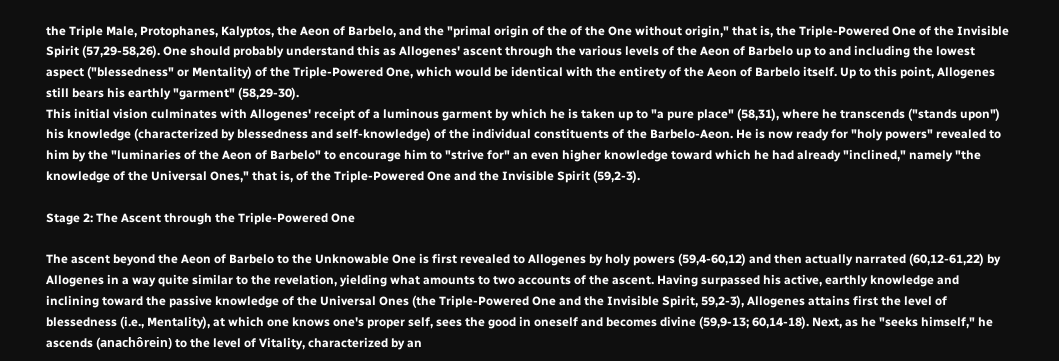the Triple Male, Protophanes, Kalyptos, the Aeon of Barbelo, and the "primal origin of the of the One without origin," that is, the Triple-Powered One of the Invisible Spirit (57,29-58,26). One should probably understand this as Allogenes' ascent through the various levels of the Aeon of Barbelo up to and including the lowest aspect ("blessedness" or Mentality) of the Triple-Powered One, which would be identical with the entirety of the Aeon of Barbelo itself. Up to this point, Allogenes still bears his earthly "garment" (58,29-30).
This initial vision culminates with Allogenes' receipt of a luminous garment by which he is taken up to "a pure place" (58,31), where he transcends ("stands upon") his knowledge (characterized by blessedness and self-knowledge) of the individual constituents of the Barbelo-Aeon. He is now ready for "holy powers" revealed to him by the "luminaries of the Aeon of Barbelo" to encourage him to "strive for" an even higher knowledge toward which he had already "inclined," namely "the knowledge of the Universal Ones," that is, of the Triple-Powered One and the Invisible Spirit (59,2-3).

Stage 2: The Ascent through the Triple-Powered One

The ascent beyond the Aeon of Barbelo to the Unknowable One is first revealed to Allogenes by holy powers (59,4-60,12) and then actually narrated (60,12-61,22) by Allogenes in a way quite similar to the revelation, yielding what amounts to two accounts of the ascent. Having surpassed his active, earthly knowledge and inclining toward the passive knowledge of the Universal Ones (the Triple-Powered One and the Invisible Spirit, 59,2-3), Allogenes attains first the level of blessedness (i.e., Mentality), at which one knows one's proper self, sees the good in oneself and becomes divine (59,9-13; 60,14-18). Next, as he "seeks himself," he ascends (anachôrein) to the level of Vitality, characterized by an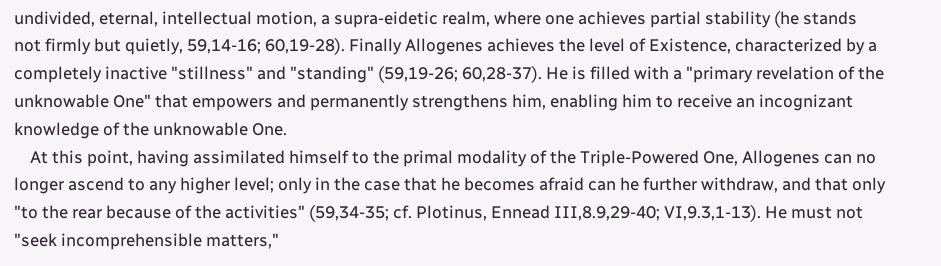undivided, eternal, intellectual motion, a supra-eidetic realm, where one achieves partial stability (he stands not firmly but quietly, 59,14-16; 60,19-28). Finally Allogenes achieves the level of Existence, characterized by a completely inactive "stillness" and "standing" (59,19-26; 60,28-37). He is filled with a "primary revelation of the unknowable One" that empowers and permanently strengthens him, enabling him to receive an incognizant knowledge of the unknowable One.
    At this point, having assimilated himself to the primal modality of the Triple-Powered One, Allogenes can no longer ascend to any higher level; only in the case that he becomes afraid can he further withdraw, and that only "to the rear because of the activities" (59,34-35; cf. Plotinus, Ennead III,8.9,29-40; VI,9.3,1-13). He must not "seek incomprehensible matters,"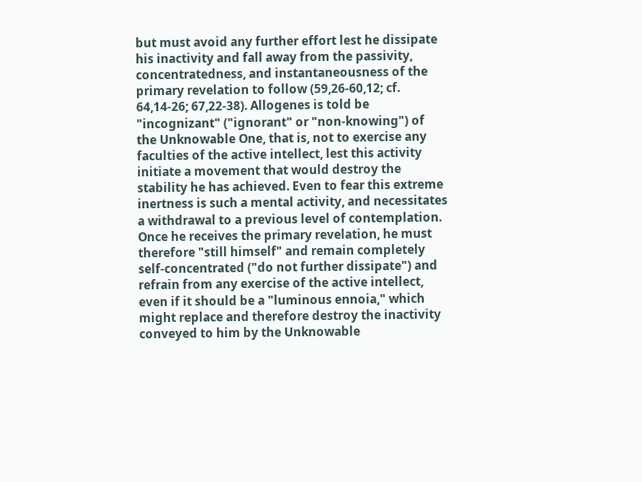but must avoid any further effort lest he dissipate his inactivity and fall away from the passivity, concentratedness, and instantaneousness of the primary revelation to follow (59,26-60,12; cf. 64,14-26; 67,22-38). Allogenes is told be "incognizant" ("ignorant" or "non-knowing") of the Unknowable One, that is, not to exercise any faculties of the active intellect, lest this activity initiate a movement that would destroy the stability he has achieved. Even to fear this extreme inertness is such a mental activity, and necessitates a withdrawal to a previous level of contemplation. Once he receives the primary revelation, he must therefore "still himself" and remain completely self-concentrated ("do not further dissipate") and refrain from any exercise of the active intellect, even if it should be a "luminous ennoia," which might replace and therefore destroy the inactivity conveyed to him by the Unknowable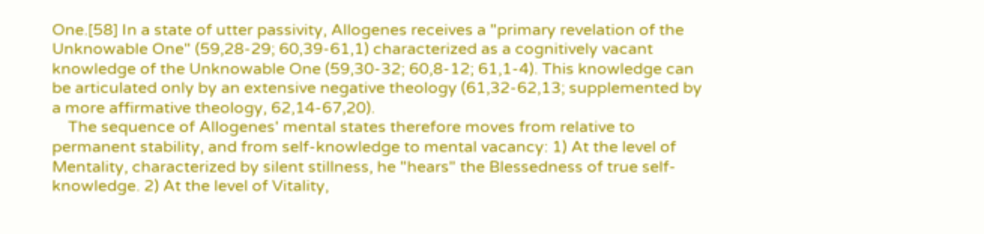One.[58] In a state of utter passivity, Allogenes receives a "primary revelation of the Unknowable One" (59,28-29; 60,39-61,1) characterized as a cognitively vacant knowledge of the Unknowable One (59,30-32; 60,8-12; 61,1-4). This knowledge can be articulated only by an extensive negative theology (61,32-62,13; supplemented by a more affirmative theology, 62,14-67,20).
    The sequence of Allogenes' mental states therefore moves from relative to permanent stability, and from self-knowledge to mental vacancy: 1) At the level of Mentality, characterized by silent stillness, he "hears" the Blessedness of true self-knowledge. 2) At the level of Vitality,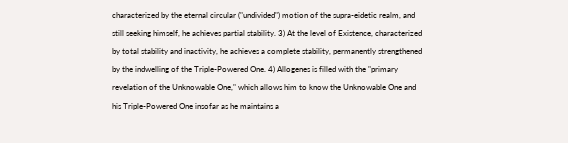characterized by the eternal circular ("undivided") motion of the supra-eidetic realm, and still seeking himself, he achieves partial stability. 3) At the level of Existence, characterized by total stability and inactivity, he achieves a complete stability, permanently strengthened by the indwelling of the Triple-Powered One. 4) Allogenes is filled with the "primary revelation of the Unknowable One," which allows him to know the Unknowable One and his Triple-Powered One insofar as he maintains a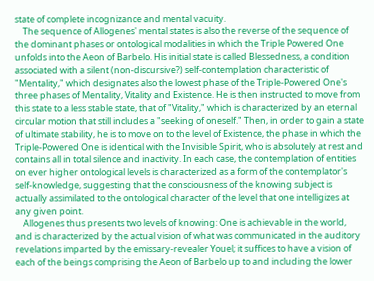state of complete incognizance and mental vacuity.
    The sequence of Allogenes' mental states is also the reverse of the sequence of the dominant phases or ontological modalities in which the Triple Powered One unfolds into the Aeon of Barbelo. His initial state is called Blessedness, a condition associated with a silent (non-discursive?) self-contemplation characteristic of "Mentality," which designates also the lowest phase of the Triple-Powered One's three phases of Mentality, Vitality and Existence. He is then instructed to move from this state to a less stable state, that of "Vitality," which is characterized by an eternal circular motion that still includes a "seeking of oneself." Then, in order to gain a state of ultimate stability, he is to move on to the level of Existence, the phase in which the Triple-Powered One is identical with the Invisible Spirit, who is absolutely at rest and contains all in total silence and inactivity. In each case, the contemplation of entities on ever higher ontological levels is characterized as a form of the contemplator's self-knowledge, suggesting that the consciousness of the knowing subject is actually assimilated to the ontological character of the level that one intelligizes at any given point.
    Allogenes thus presents two levels of knowing: One is achievable in the world, and is characterized by the actual vision of what was communicated in the auditory revelations imparted by the emissary-revealer Youel; it suffices to have a vision of each of the beings comprising the Aeon of Barbelo up to and including the lower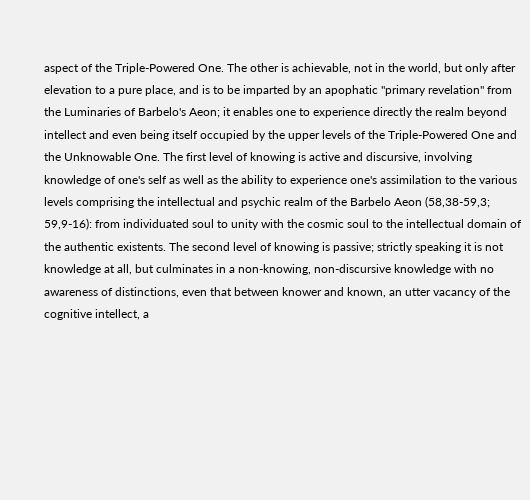aspect of the Triple-Powered One. The other is achievable, not in the world, but only after elevation to a pure place, and is to be imparted by an apophatic "primary revelation" from the Luminaries of Barbelo's Aeon; it enables one to experience directly the realm beyond intellect and even being itself occupied by the upper levels of the Triple-Powered One and the Unknowable One. The first level of knowing is active and discursive, involving knowledge of one's self as well as the ability to experience one's assimilation to the various levels comprising the intellectual and psychic realm of the Barbelo Aeon (58,38-59,3; 59,9-16): from individuated soul to unity with the cosmic soul to the intellectual domain of the authentic existents. The second level of knowing is passive; strictly speaking it is not knowledge at all, but culminates in a non-knowing, non-discursive knowledge with no awareness of distinctions, even that between knower and known, an utter vacancy of the cognitive intellect, a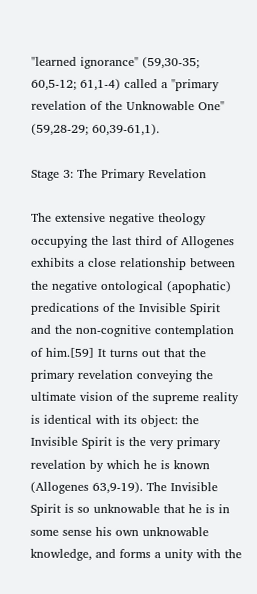"learned ignorance" (59,30-35; 60,5-12; 61,1-4) called a "primary revelation of the Unknowable One" (59,28-29; 60,39-61,1).

Stage 3: The Primary Revelation

The extensive negative theology occupying the last third of Allogenes exhibits a close relationship between the negative ontological (apophatic) predications of the Invisible Spirit and the non-cognitive contemplation of him.[59] It turns out that the primary revelation conveying the ultimate vision of the supreme reality is identical with its object: the Invisible Spirit is the very primary revelation by which he is known (Allogenes 63,9-19). The Invisible Spirit is so unknowable that he is in some sense his own unknowable knowledge, and forms a unity with the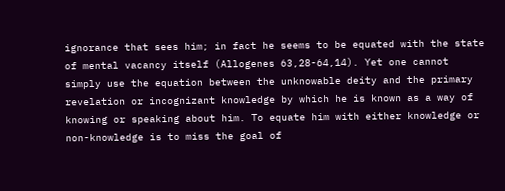ignorance that sees him; in fact he seems to be equated with the state of mental vacancy itself (Allogenes 63,28-64,14). Yet one cannot simply use the equation between the unknowable deity and the primary revelation or incognizant knowledge by which he is known as a way of knowing or speaking about him. To equate him with either knowledge or non-knowledge is to miss the goal of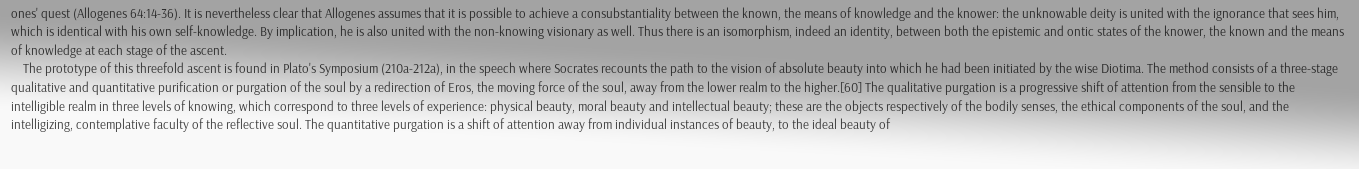ones' quest (Allogenes 64:14-36). It is nevertheless clear that Allogenes assumes that it is possible to achieve a consubstantiality between the known, the means of knowledge and the knower: the unknowable deity is united with the ignorance that sees him, which is identical with his own self-knowledge. By implication, he is also united with the non-knowing visionary as well. Thus there is an isomorphism, indeed an identity, between both the epistemic and ontic states of the knower, the known and the means of knowledge at each stage of the ascent.
    The prototype of this threefold ascent is found in Plato's Symposium (210a-212a), in the speech where Socrates recounts the path to the vision of absolute beauty into which he had been initiated by the wise Diotima. The method consists of a three-stage qualitative and quantitative purification or purgation of the soul by a redirection of Eros, the moving force of the soul, away from the lower realm to the higher.[60] The qualitative purgation is a progressive shift of attention from the sensible to the intelligible realm in three levels of knowing, which correspond to three levels of experience: physical beauty, moral beauty and intellectual beauty; these are the objects respectively of the bodily senses, the ethical components of the soul, and the intelligizing, contemplative faculty of the reflective soul. The quantitative purgation is a shift of attention away from individual instances of beauty, to the ideal beauty of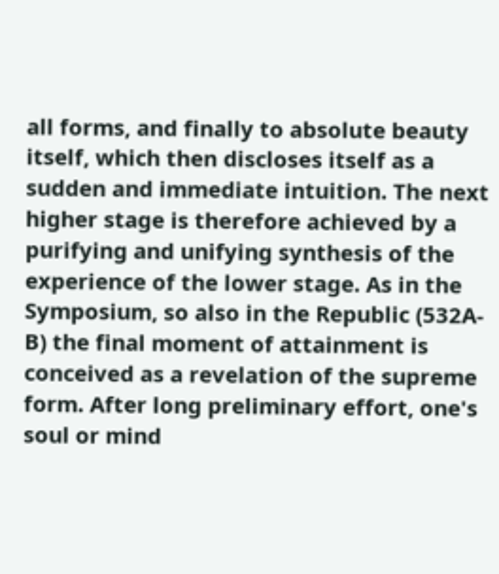all forms, and finally to absolute beauty itself, which then discloses itself as a sudden and immediate intuition. The next higher stage is therefore achieved by a purifying and unifying synthesis of the experience of the lower stage. As in the Symposium, so also in the Republic (532A-B) the final moment of attainment is conceived as a revelation of the supreme form. After long preliminary effort, one's soul or mind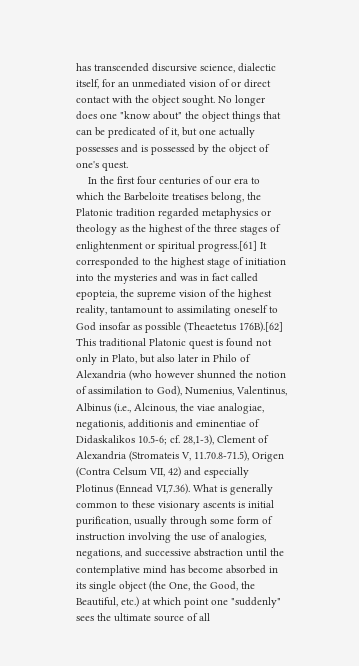has transcended discursive science, dialectic itself, for an unmediated vision of or direct contact with the object sought. No longer does one "know about" the object things that can be predicated of it, but one actually possesses and is possessed by the object of one's quest.
    In the first four centuries of our era to which the Barbeloite treatises belong, the Platonic tradition regarded metaphysics or theology as the highest of the three stages of enlightenment or spiritual progress.[61] It corresponded to the highest stage of initiation into the mysteries and was in fact called epopteia, the supreme vision of the highest reality, tantamount to assimilating oneself to God insofar as possible (Theaetetus 176B).[62] This traditional Platonic quest is found not only in Plato, but also later in Philo of Alexandria (who however shunned the notion of assimilation to God), Numenius, Valentinus, Albinus (i.e., Alcinous, the viae analogiae, negationis, additionis and eminentiae of Didaskalikos 10.5-6; cf. 28,1-3), Clement of Alexandria (Stromateis V, 11.70.8-71.5), Origen (Contra Celsum VII, 42) and especially Plotinus (Ennead VI,7.36). What is generally common to these visionary ascents is initial purification, usually through some form of instruction involving the use of analogies, negations, and successive abstraction until the contemplative mind has become absorbed in its single object (the One, the Good, the Beautiful, etc.) at which point one "suddenly" sees the ultimate source of all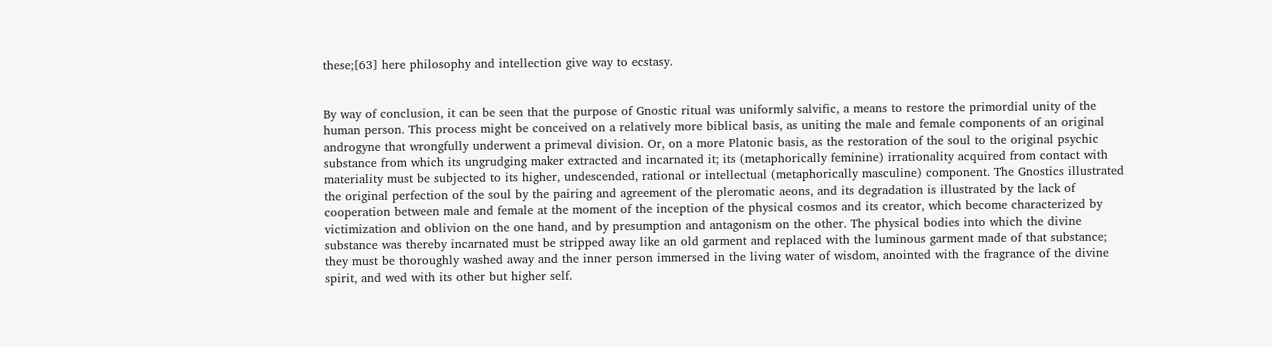these;[63] here philosophy and intellection give way to ecstasy.


By way of conclusion, it can be seen that the purpose of Gnostic ritual was uniformly salvific, a means to restore the primordial unity of the human person. This process might be conceived on a relatively more biblical basis, as uniting the male and female components of an original androgyne that wrongfully underwent a primeval division. Or, on a more Platonic basis, as the restoration of the soul to the original psychic substance from which its ungrudging maker extracted and incarnated it; its (metaphorically feminine) irrationality acquired from contact with materiality must be subjected to its higher, undescended, rational or intellectual (metaphorically masculine) component. The Gnostics illustrated the original perfection of the soul by the pairing and agreement of the pleromatic aeons, and its degradation is illustrated by the lack of cooperation between male and female at the moment of the inception of the physical cosmos and its creator, which become characterized by victimization and oblivion on the one hand, and by presumption and antagonism on the other. The physical bodies into which the divine substance was thereby incarnated must be stripped away like an old garment and replaced with the luminous garment made of that substance; they must be thoroughly washed away and the inner person immersed in the living water of wisdom, anointed with the fragrance of the divine spirit, and wed with its other but higher self.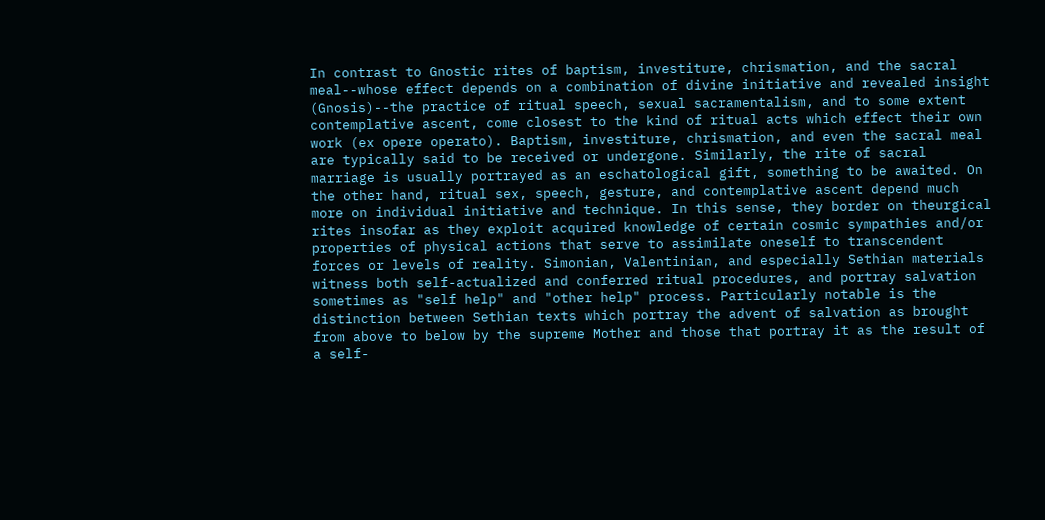In contrast to Gnostic rites of baptism, investiture, chrismation, and the sacral meal--whose effect depends on a combination of divine initiative and revealed insight (Gnosis)--the practice of ritual speech, sexual sacramentalism, and to some extent contemplative ascent, come closest to the kind of ritual acts which effect their own work (ex opere operato). Baptism, investiture, chrismation, and even the sacral meal are typically said to be received or undergone. Similarly, the rite of sacral marriage is usually portrayed as an eschatological gift, something to be awaited. On the other hand, ritual sex, speech, gesture, and contemplative ascent depend much more on individual initiative and technique. In this sense, they border on theurgical rites insofar as they exploit acquired knowledge of certain cosmic sympathies and/or properties of physical actions that serve to assimilate oneself to transcendent forces or levels of reality. Simonian, Valentinian, and especially Sethian materials witness both self-actualized and conferred ritual procedures, and portray salvation sometimes as "self help" and "other help" process. Particularly notable is the distinction between Sethian texts which portray the advent of salvation as brought from above to below by the supreme Mother and those that portray it as the result of a self-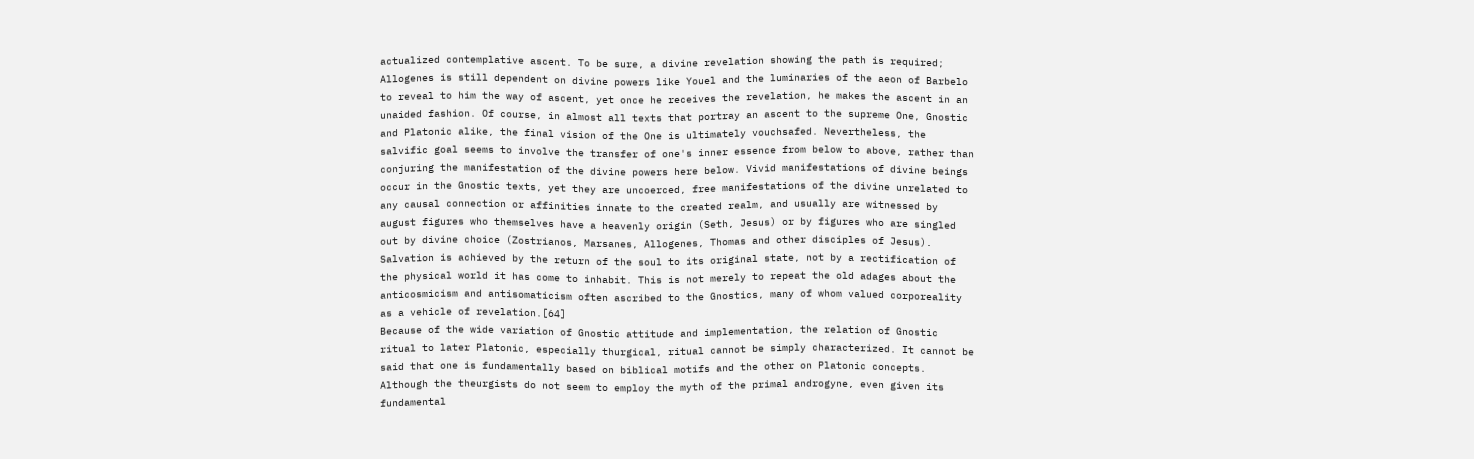actualized contemplative ascent. To be sure, a divine revelation showing the path is required; Allogenes is still dependent on divine powers like Youel and the luminaries of the aeon of Barbelo to reveal to him the way of ascent, yet once he receives the revelation, he makes the ascent in an unaided fashion. Of course, in almost all texts that portray an ascent to the supreme One, Gnostic and Platonic alike, the final vision of the One is ultimately vouchsafed. Nevertheless, the salvific goal seems to involve the transfer of one's inner essence from below to above, rather than conjuring the manifestation of the divine powers here below. Vivid manifestations of divine beings occur in the Gnostic texts, yet they are uncoerced, free manifestations of the divine unrelated to any causal connection or affinities innate to the created realm, and usually are witnessed by august figures who themselves have a heavenly origin (Seth, Jesus) or by figures who are singled out by divine choice (Zostrianos, Marsanes, Allogenes, Thomas and other disciples of Jesus). Salvation is achieved by the return of the soul to its original state, not by a rectification of the physical world it has come to inhabit. This is not merely to repeat the old adages about the anticosmicism and antisomaticism often ascribed to the Gnostics, many of whom valued corporeality as a vehicle of revelation.[64]
Because of the wide variation of Gnostic attitude and implementation, the relation of Gnostic ritual to later Platonic, especially thurgical, ritual cannot be simply characterized. It cannot be said that one is fundamentally based on biblical motifs and the other on Platonic concepts. Although the theurgists do not seem to employ the myth of the primal androgyne, even given its fundamental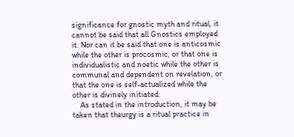significance for gnostic myth and ritual, it cannot be said that all Gnostics employed it. Nor can it be said that one is anticosmic while the other is procosmic, or that one is individualistic and noetic while the other is communal and dependent on revelation, or that the one is self-actualized while the other is divinely initiated.
    As stated in the introduction, it may be taken that theurgy is a ritual practice in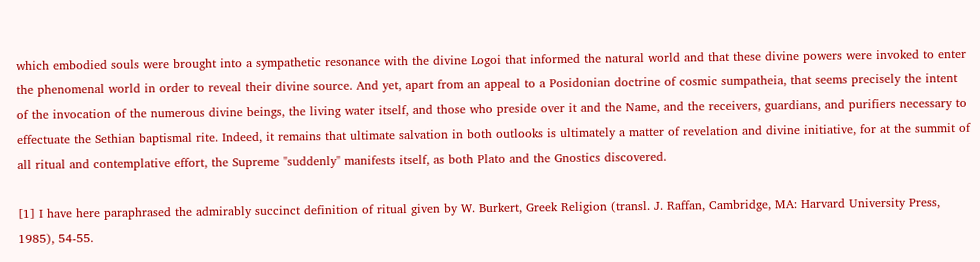which embodied souls were brought into a sympathetic resonance with the divine Logoi that informed the natural world and that these divine powers were invoked to enter the phenomenal world in order to reveal their divine source. And yet, apart from an appeal to a Posidonian doctrine of cosmic sumpatheia, that seems precisely the intent of the invocation of the numerous divine beings, the living water itself, and those who preside over it and the Name, and the receivers, guardians, and purifiers necessary to effectuate the Sethian baptismal rite. Indeed, it remains that ultimate salvation in both outlooks is ultimately a matter of revelation and divine initiative, for at the summit of all ritual and contemplative effort, the Supreme "suddenly" manifests itself, as both Plato and the Gnostics discovered.

[1] I have here paraphrased the admirably succinct definition of ritual given by W. Burkert, Greek Religion (transl. J. Raffan, Cambridge, MA: Harvard University Press, 1985), 54-55.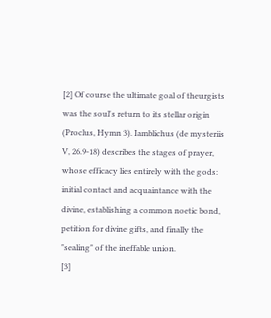[2] Of course the ultimate goal of theurgists was the soul's return to its stellar origin (Proclus, Hymn 3). Iamblichus (de mysteriis V, 26.9-18) describes the stages of prayer, whose efficacy lies entirely with the gods: initial contact and acquaintance with the divine, establishing a common noetic bond, petition for divine gifts, and finally the "sealing" of the ineffable union.
[3]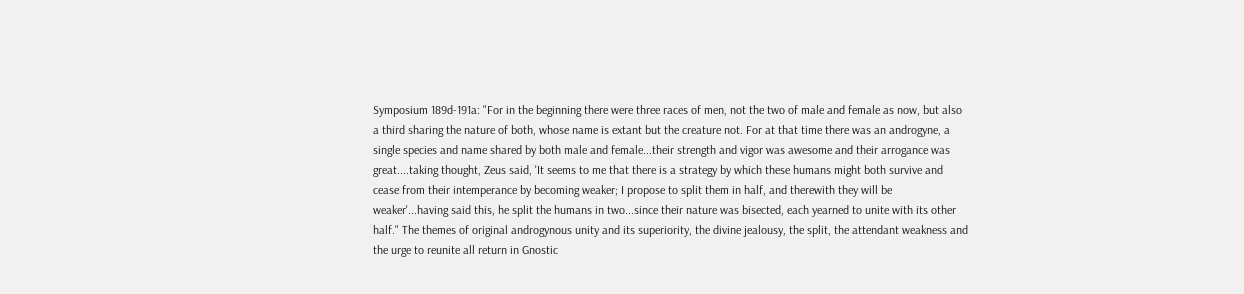Symposium 189d-191a: "For in the beginning there were three races of men, not the two of male and female as now, but also a third sharing the nature of both, whose name is extant but the creature not. For at that time there was an androgyne, a single species and name shared by both male and female...their strength and vigor was awesome and their arrogance was great....taking thought, Zeus said, 'It seems to me that there is a strategy by which these humans might both survive and cease from their intemperance by becoming weaker; I propose to split them in half, and therewith they will be weaker'...having said this, he split the humans in two...since their nature was bisected, each yearned to unite with its other half." The themes of original androgynous unity and its superiority, the divine jealousy, the split, the attendant weakness and the urge to reunite all return in Gnostic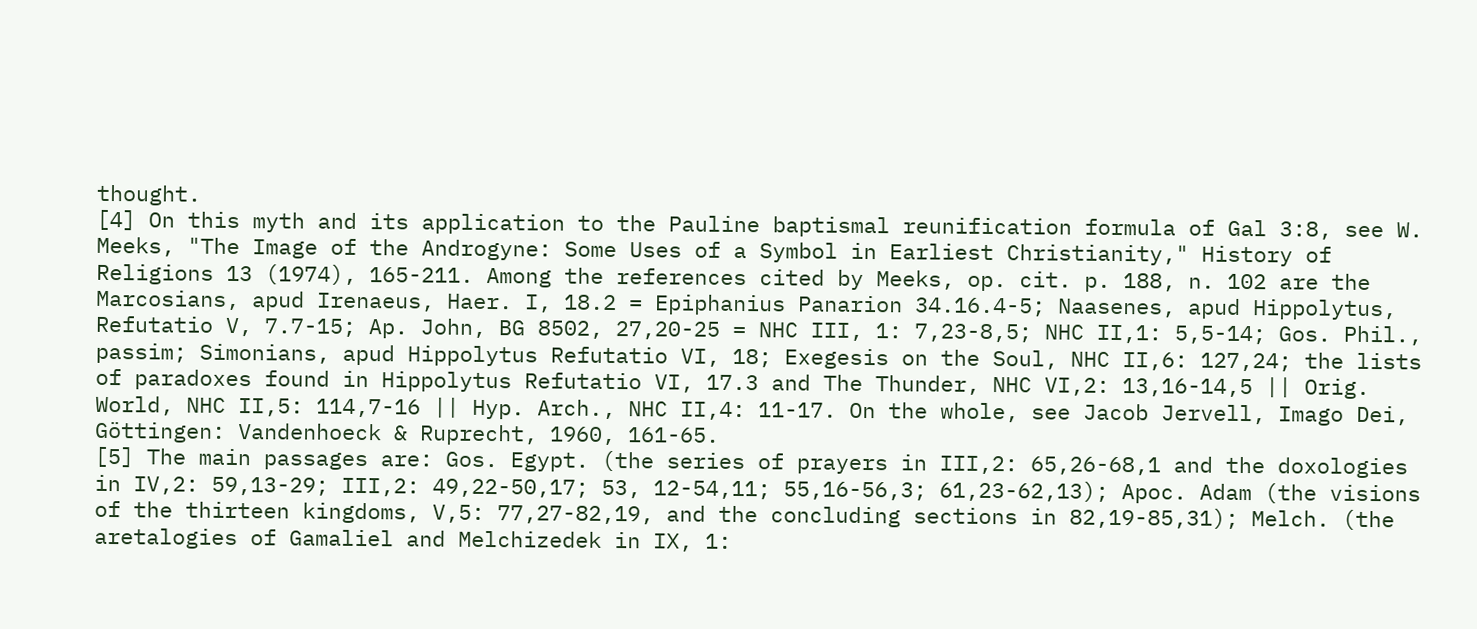thought.
[4] On this myth and its application to the Pauline baptismal reunification formula of Gal 3:8, see W. Meeks, "The Image of the Androgyne: Some Uses of a Symbol in Earliest Christianity," History of Religions 13 (1974), 165-211. Among the references cited by Meeks, op. cit. p. 188, n. 102 are the Marcosians, apud Irenaeus, Haer. I, 18.2 = Epiphanius Panarion 34.16.4-5; Naasenes, apud Hippolytus, Refutatio V, 7.7-15; Ap. John, BG 8502, 27,20-25 = NHC III, 1: 7,23-8,5; NHC II,1: 5,5-14; Gos. Phil., passim; Simonians, apud Hippolytus Refutatio VI, 18; Exegesis on the Soul, NHC II,6: 127,24; the lists of paradoxes found in Hippolytus Refutatio VI, 17.3 and The Thunder, NHC VI,2: 13,16-14,5 || Orig. World, NHC II,5: 114,7-16 || Hyp. Arch., NHC II,4: 11-17. On the whole, see Jacob Jervell, Imago Dei, Göttingen: Vandenhoeck & Ruprecht, 1960, 161-65.
[5] The main passages are: Gos. Egypt. (the series of prayers in III,2: 65,26-68,1 and the doxologies in IV,2: 59,13-29; III,2: 49,22-50,17; 53, 12-54,11; 55,16-56,3; 61,23-62,13); Apoc. Adam (the visions of the thirteen kingdoms, V,5: 77,27-82,19, and the concluding sections in 82,19-85,31); Melch. (the aretalogies of Gamaliel and Melchizedek in IX, 1: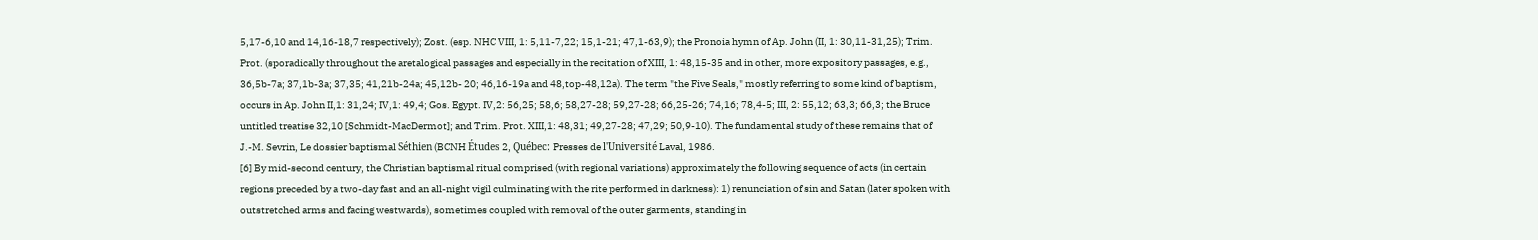5,17-6,10 and 14,16-18,7 respectively); Zost. (esp. NHC VIII, 1: 5,11-7,22; 15,1-21; 47,1-63,9); the Pronoia hymn of Ap. John (II, 1: 30,11-31,25); Trim. Prot. (sporadically throughout the aretalogical passages and especially in the recitation of XIII, 1: 48,15-35 and in other, more expository passages, e.g., 36,5b-7a; 37,1b-3a; 37,35; 41,21b-24a; 45,12b- 20; 46,16-19a and 48,top-48,12a). The term "the Five Seals," mostly referring to some kind of baptism, occurs in Ap. John II,1: 31,24; IV,1: 49,4; Gos. Egypt. IV,2: 56,25; 58,6; 58,27-28; 59,27-28; 66,25-26; 74,16; 78,4-5; III, 2: 55,12; 63,3; 66,3; the Bruce untitled treatise 32,10 [Schmidt-MacDermot]; and Trim. Prot. XIII,1: 48,31; 49,27-28; 47,29; 50,9-10). The fundamental study of these remains that of J.-M. Sevrin, Le dossier baptismal Séthien (BCNH Études 2, Québec: Presses de l'Université Laval, 1986.
[6] By mid-second century, the Christian baptismal ritual comprised (with regional variations) approximately the following sequence of acts (in certain regions preceded by a two-day fast and an all-night vigil culminating with the rite performed in darkness): 1) renunciation of sin and Satan (later spoken with outstretched arms and facing westwards), sometimes coupled with removal of the outer garments, standing in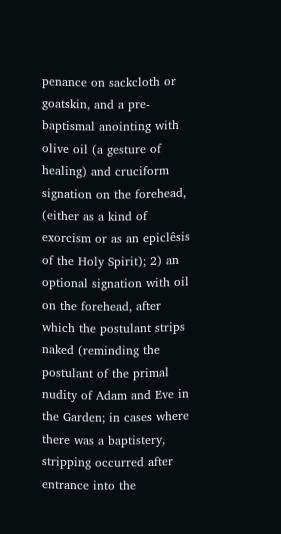penance on sackcloth or goatskin, and a pre-baptismal anointing with olive oil (a gesture of healing) and cruciform signation on the forehead, (either as a kind of exorcism or as an epiclêsis of the Holy Spirit); 2) an optional signation with oil on the forehead, after which the postulant strips naked (reminding the postulant of the primal nudity of Adam and Eve in the Garden; in cases where there was a baptistery, stripping occurred after entrance into the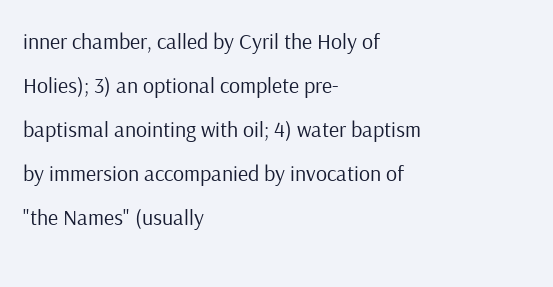inner chamber, called by Cyril the Holy of Holies); 3) an optional complete pre-baptismal anointing with oil; 4) water baptism by immersion accompanied by invocation of "the Names" (usually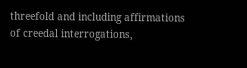threefold and including affirmations of creedal interrogations,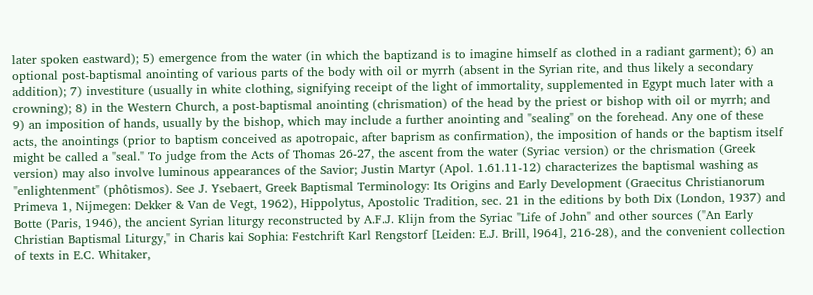later spoken eastward); 5) emergence from the water (in which the baptizand is to imagine himself as clothed in a radiant garment); 6) an optional post-baptismal anointing of various parts of the body with oil or myrrh (absent in the Syrian rite, and thus likely a secondary addition); 7) investiture (usually in white clothing, signifying receipt of the light of immortality, supplemented in Egypt much later with a crowning); 8) in the Western Church, a post-baptismal anointing (chrismation) of the head by the priest or bishop with oil or myrrh; and 9) an imposition of hands, usually by the bishop, which may include a further anointing and "sealing" on the forehead. Any one of these acts, the anointings (prior to baptism conceived as apotropaic, after baprism as confirmation), the imposition of hands or the baptism itself might be called a "seal." To judge from the Acts of Thomas 26-27, the ascent from the water (Syriac version) or the chrismation (Greek version) may also involve luminous appearances of the Savior; Justin Martyr (Apol. 1.61.11-12) characterizes the baptismal washing as "enlightenment" (phôtismos). See J. Ysebaert, Greek Baptismal Terminology: Its Origins and Early Development (Graecitus Christianorum Primeva 1, Nijmegen: Dekker & Van de Vegt, 1962), Hippolytus, Apostolic Tradition, sec. 21 in the editions by both Dix (London, 1937) and Botte (Paris, 1946), the ancient Syrian liturgy reconstructed by A.F.J. Klijn from the Syriac "Life of John" and other sources ("An Early Christian Baptismal Liturgy," in Charis kai Sophia: Festchrift Karl Rengstorf [Leiden: E.J. Brill, l964], 216-28), and the convenient collection of texts in E.C. Whitaker,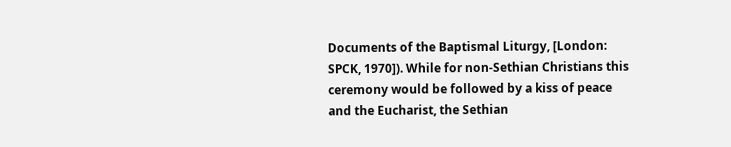Documents of the Baptismal Liturgy, [London: SPCK, 1970]). While for non-Sethian Christians this ceremony would be followed by a kiss of peace and the Eucharist, the Sethian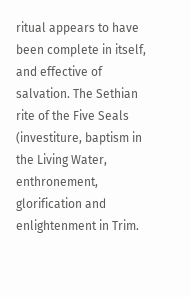ritual appears to have been complete in itself, and effective of salvation. The Sethian rite of the Five Seals (investiture, baptism in the Living Water, enthronement, glorification and enlightenment in Trim.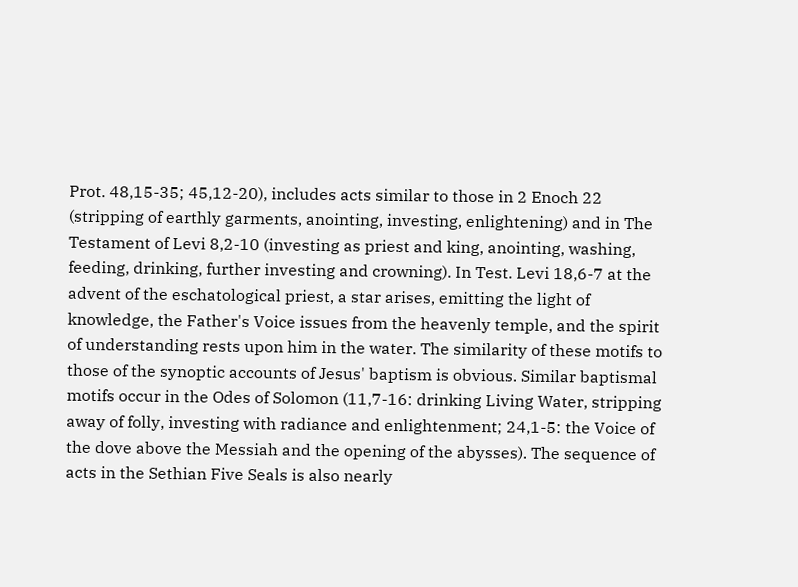Prot. 48,15-35; 45,12-20), includes acts similar to those in 2 Enoch 22 (stripping of earthly garments, anointing, investing, enlightening) and in The Testament of Levi 8,2-10 (investing as priest and king, anointing, washing, feeding, drinking, further investing and crowning). In Test. Levi 18,6-7 at the advent of the eschatological priest, a star arises, emitting the light of knowledge, the Father's Voice issues from the heavenly temple, and the spirit of understanding rests upon him in the water. The similarity of these motifs to those of the synoptic accounts of Jesus' baptism is obvious. Similar baptismal motifs occur in the Odes of Solomon (11,7-16: drinking Living Water, stripping away of folly, investing with radiance and enlightenment; 24,1-5: the Voice of the dove above the Messiah and the opening of the abysses). The sequence of acts in the Sethian Five Seals is also nearly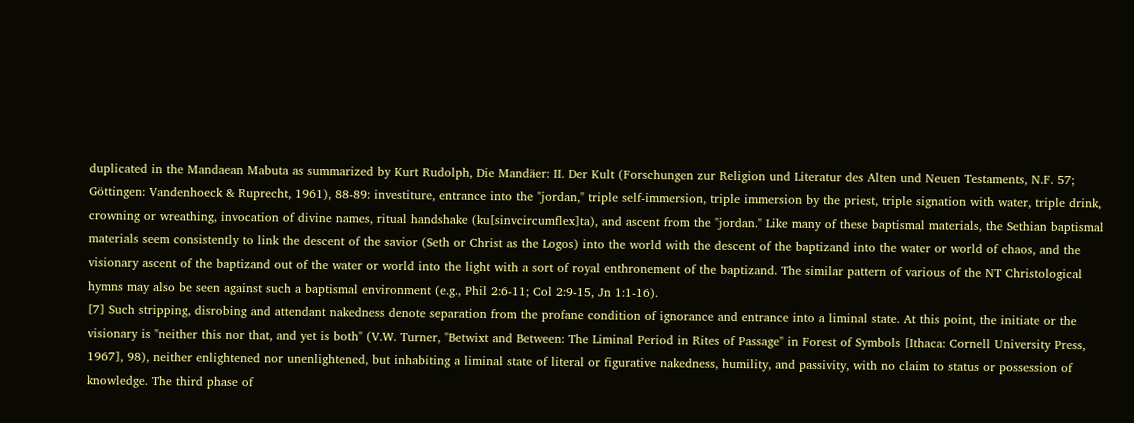duplicated in the Mandaean Mabuta as summarized by Kurt Rudolph, Die Mandäer: II. Der Kult (Forschungen zur Religion und Literatur des Alten und Neuen Testaments, N.F. 57; Göttingen: Vandenhoeck & Ruprecht, 1961), 88-89: investiture, entrance into the "jordan," triple self-immersion, triple immersion by the priest, triple signation with water, triple drink, crowning or wreathing, invocation of divine names, ritual handshake (ku[sinvcircumflex]ta), and ascent from the "jordan." Like many of these baptismal materials, the Sethian baptismal materials seem consistently to link the descent of the savior (Seth or Christ as the Logos) into the world with the descent of the baptizand into the water or world of chaos, and the visionary ascent of the baptizand out of the water or world into the light with a sort of royal enthronement of the baptizand. The similar pattern of various of the NT Christological hymns may also be seen against such a baptismal environment (e.g., Phil 2:6-11; Col 2:9-15, Jn 1:1-16).
[7] Such stripping, disrobing and attendant nakedness denote separation from the profane condition of ignorance and entrance into a liminal state. At this point, the initiate or the visionary is "neither this nor that, and yet is both" (V.W. Turner, "Betwixt and Between: The Liminal Period in Rites of Passage" in Forest of Symbols [Ithaca: Cornell University Press, 1967], 98), neither enlightened nor unenlightened, but inhabiting a liminal state of literal or figurative nakedness, humility, and passivity, with no claim to status or possession of knowledge. The third phase of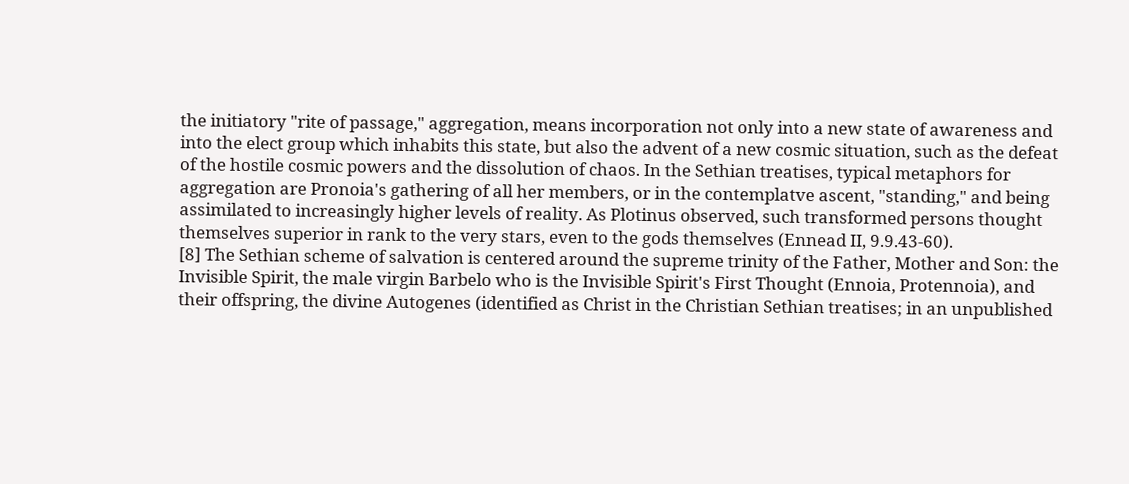the initiatory "rite of passage," aggregation, means incorporation not only into a new state of awareness and into the elect group which inhabits this state, but also the advent of a new cosmic situation, such as the defeat of the hostile cosmic powers and the dissolution of chaos. In the Sethian treatises, typical metaphors for aggregation are Pronoia's gathering of all her members, or in the contemplatve ascent, "standing," and being assimilated to increasingly higher levels of reality. As Plotinus observed, such transformed persons thought themselves superior in rank to the very stars, even to the gods themselves (Ennead II, 9.9.43-60).
[8] The Sethian scheme of salvation is centered around the supreme trinity of the Father, Mother and Son: the Invisible Spirit, the male virgin Barbelo who is the Invisible Spirit's First Thought (Ennoia, Protennoia), and their offspring, the divine Autogenes (identified as Christ in the Christian Sethian treatises; in an unpublished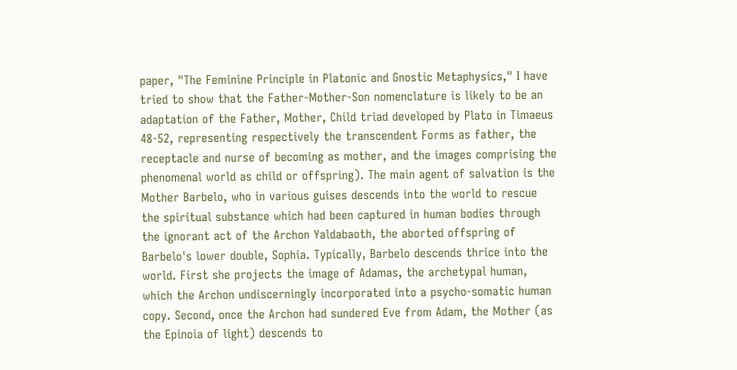paper, "The Feminine Principle in Platonic and Gnostic Metaphysics," I have tried to show that the Father-Mother-Son nomenclature is likely to be an adaptation of the Father, Mother, Child triad developed by Plato in Timaeus 48-52, representing respectively the transcendent Forms as father, the receptacle and nurse of becoming as mother, and the images comprising the phenomenal world as child or offspring). The main agent of salvation is the Mother Barbelo, who in various guises descends into the world to rescue the spiritual substance which had been captured in human bodies through the ignorant act of the Archon Yaldabaoth, the aborted offspring of Barbelo's lower double, Sophia. Typically, Barbelo descends thrice into the world. First she projects the image of Adamas, the archetypal human, which the Archon undiscerningly incorporated into a psycho-somatic human copy. Second, once the Archon had sundered Eve from Adam, the Mother (as the Epinoia of light) descends to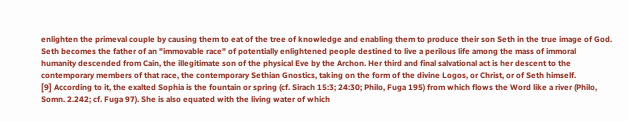enlighten the primeval couple by causing them to eat of the tree of knowledge and enabling them to produce their son Seth in the true image of God. Seth becomes the father of an "immovable race" of potentially enlightened people destined to live a perilous life among the mass of immoral humanity descended from Cain, the illegitimate son of the physical Eve by the Archon. Her third and final salvational act is her descent to the contemporary members of that race, the contemporary Sethian Gnostics, taking on the form of the divine Logos, or Christ, or of Seth himself.
[9] According to it, the exalted Sophia is the fountain or spring (cf. Sirach 15:3; 24:30; Philo, Fuga 195) from which flows the Word like a river (Philo, Somn. 2.242; cf. Fuga 97). She is also equated with the living water of which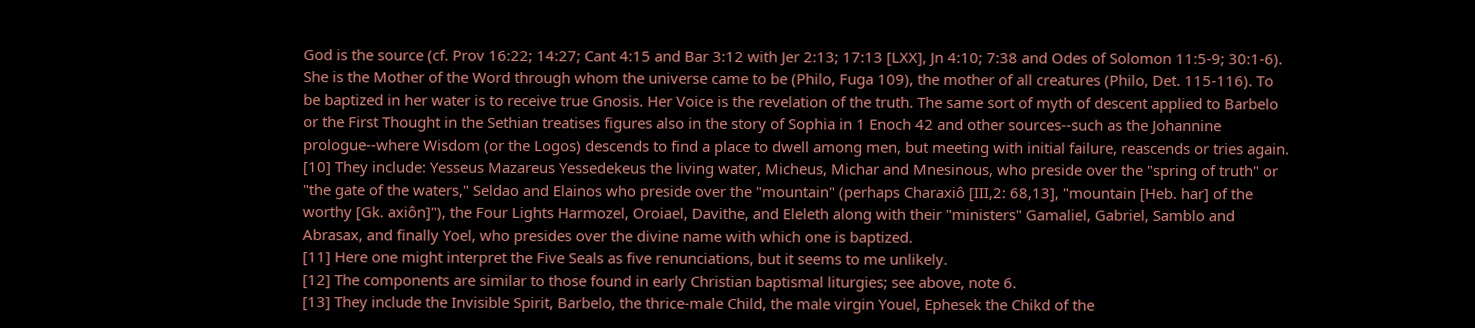God is the source (cf. Prov 16:22; 14:27; Cant 4:15 and Bar 3:12 with Jer 2:13; 17:13 [LXX], Jn 4:10; 7:38 and Odes of Solomon 11:5-9; 30:1-6). She is the Mother of the Word through whom the universe came to be (Philo, Fuga 109), the mother of all creatures (Philo, Det. 115-116). To be baptized in her water is to receive true Gnosis. Her Voice is the revelation of the truth. The same sort of myth of descent applied to Barbelo or the First Thought in the Sethian treatises figures also in the story of Sophia in 1 Enoch 42 and other sources--such as the Johannine prologue--where Wisdom (or the Logos) descends to find a place to dwell among men, but meeting with initial failure, reascends or tries again.
[10] They include: Yesseus Mazareus Yessedekeus the living water, Micheus, Michar and Mnesinous, who preside over the "spring of truth" or "the gate of the waters," Seldao and Elainos who preside over the "mountain" (perhaps Charaxiô [III,2: 68,13], "mountain [Heb. har] of the worthy [Gk. axiôn]"), the Four Lights Harmozel, Oroiael, Davithe, and Eleleth along with their "ministers" Gamaliel, Gabriel, Samblo and Abrasax, and finally Yoel, who presides over the divine name with which one is baptized.
[11] Here one might interpret the Five Seals as five renunciations, but it seems to me unlikely.
[12] The components are similar to those found in early Christian baptismal liturgies; see above, note 6.
[13] They include the Invisible Spirit, Barbelo, the thrice-male Child, the male virgin Youel, Ephesek the Chikd of the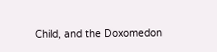Child, and the Doxomedon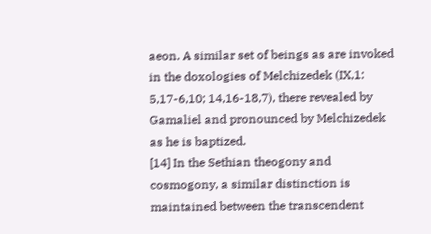aeon. A similar set of beings as are invoked in the doxologies of Melchizedek (IX,1: 5,17-6,10; 14,16-18,7), there revealed by Gamaliel and pronounced by Melchizedek as he is baptized.
[14] In the Sethian theogony and cosmogony, a similar distinction is maintained between the transcendent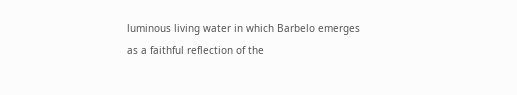luminous living water in which Barbelo emerges as a faithful reflection of the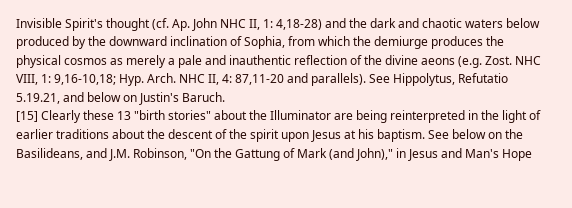Invisible Spirit's thought (cf. Ap. John NHC II, 1: 4,18-28) and the dark and chaotic waters below produced by the downward inclination of Sophia, from which the demiurge produces the physical cosmos as merely a pale and inauthentic reflection of the divine aeons (e.g. Zost. NHC VIII, 1: 9,16-10,18; Hyp. Arch. NHC II, 4: 87,11-20 and parallels). See Hippolytus, Refutatio 5.19.21, and below on Justin's Baruch.
[15] Clearly these 13 "birth stories" about the Illuminator are being reinterpreted in the light of earlier traditions about the descent of the spirit upon Jesus at his baptism. See below on the Basilideans, and J.M. Robinson, "On the Gattung of Mark (and John)," in Jesus and Man's Hope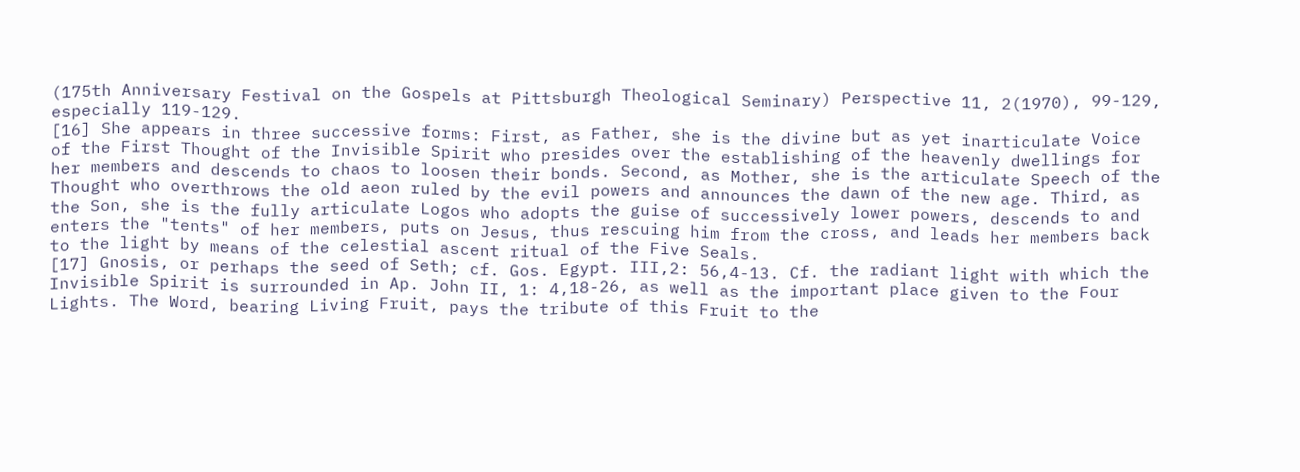(175th Anniversary Festival on the Gospels at Pittsburgh Theological Seminary) Perspective 11, 2(1970), 99-129, especially 119-129.
[16] She appears in three successive forms: First, as Father, she is the divine but as yet inarticulate Voice of the First Thought of the Invisible Spirit who presides over the establishing of the heavenly dwellings for her members and descends to chaos to loosen their bonds. Second, as Mother, she is the articulate Speech of the Thought who overthrows the old aeon ruled by the evil powers and announces the dawn of the new age. Third, as the Son, she is the fully articulate Logos who adopts the guise of successively lower powers, descends to and enters the "tents" of her members, puts on Jesus, thus rescuing him from the cross, and leads her members back to the light by means of the celestial ascent ritual of the Five Seals.
[17] Gnosis, or perhaps the seed of Seth; cf. Gos. Egypt. III,2: 56,4-13. Cf. the radiant light with which the Invisible Spirit is surrounded in Ap. John II, 1: 4,18-26, as well as the important place given to the Four Lights. The Word, bearing Living Fruit, pays the tribute of this Fruit to the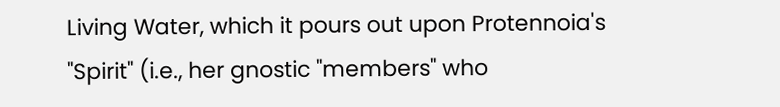Living Water, which it pours out upon Protennoia's "Spirit" (i.e., her gnostic "members" who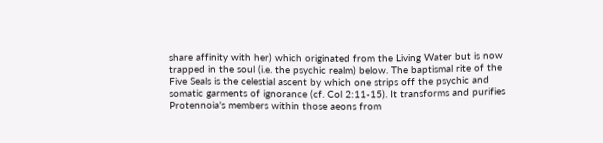share affinity with her) which originated from the Living Water but is now trapped in the soul (i.e. the psychic realm) below. The baptismal rite of the Five Seals is the celestial ascent by which one strips off the psychic and somatic garments of ignorance (cf. Col 2:11-15). It transforms and purifies Protennoia's members within those aeons from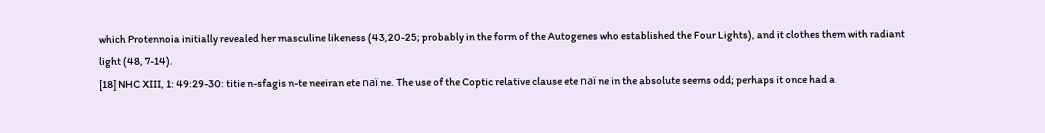which Protennoia initially revealed her masculine likeness (43,20-25; probably in the form of the Autogenes who established the Four Lights), and it clothes them with radiant light (48, 7-14).
[18] NHC XIII, 1: 49:29-30: titie n-sfagis n-te neeiran ete naï ne. The use of the Coptic relative clause ete naï ne in the absolute seems odd; perhaps it once had a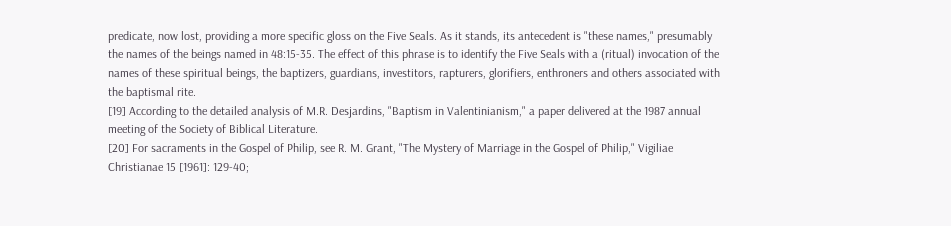predicate, now lost, providing a more specific gloss on the Five Seals. As it stands, its antecedent is "these names," presumably the names of the beings named in 48:15-35. The effect of this phrase is to identify the Five Seals with a (ritual) invocation of the names of these spiritual beings, the baptizers, guardians, investitors, rapturers, glorifiers, enthroners and others associated with the baptismal rite.
[19] According to the detailed analysis of M.R. Desjardins, "Baptism in Valentinianism," a paper delivered at the 1987 annual meeting of the Society of Biblical Literature.
[20] For sacraments in the Gospel of Philip, see R. M. Grant, "The Mystery of Marriage in the Gospel of Philip," Vigiliae Christianae 15 [1961]: 129-40;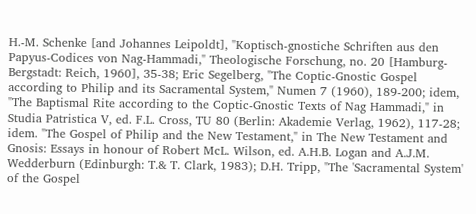H.-M. Schenke [and Johannes Leipoldt], "Koptisch-gnostiche Schriften aus den Papyus-Codices von Nag-Hammadi," Theologische Forschung, no. 20 [Hamburg-Bergstadt: Reich, 1960], 35-38; Eric Segelberg, "The Coptic-Gnostic Gospel according to Philip and its Sacramental System," Numen 7 (1960), 189-200; idem, "The Baptismal Rite according to the Coptic-Gnostic Texts of Nag Hammadi," in Studia Patristica V, ed. F.L. Cross, TU 80 (Berlin: Akademie Verlag, 1962), 117-28; idem. "The Gospel of Philip and the New Testament," in The New Testament and Gnosis: Essays in honour of Robert McL. Wilson, ed. A.H.B. Logan and A.J.M. Wedderburn (Edinburgh: T.& T. Clark, 1983); D.H. Tripp, "The 'Sacramental System' of the Gospel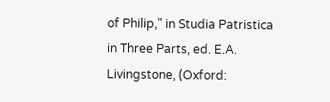of Philip," in Studia Patristica in Three Parts, ed. E.A. Livingstone, (Oxford: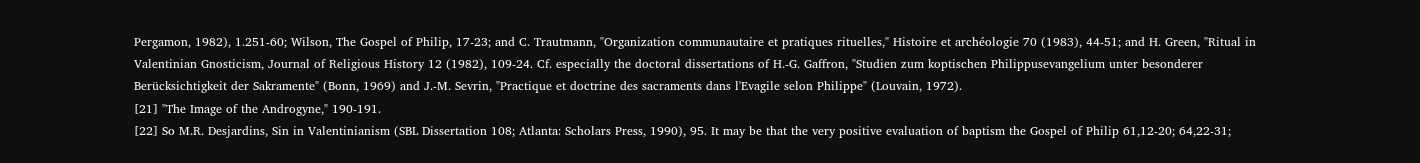Pergamon, 1982), 1.251-60; Wilson, The Gospel of Philip, 17-23; and C. Trautmann, "Organization communautaire et pratiques rituelles," Histoire et archéologie 70 (1983), 44-51; and H. Green, "Ritual in Valentinian Gnosticism, Journal of Religious History 12 (1982), 109-24. Cf. especially the doctoral dissertations of H.-G. Gaffron, "Studien zum koptischen Philippusevangelium unter besonderer Berücksichtigkeit der Sakramente" (Bonn, 1969) and J.-M. Sevrin, "Practique et doctrine des sacraments dans l'Evagile selon Philippe" (Louvain, 1972).
[21] "The Image of the Androgyne," 190-191.
[22] So M.R. Desjardins, Sin in Valentinianism (SBL Dissertation 108; Atlanta: Scholars Press, 1990), 95. It may be that the very positive evaluation of baptism the Gospel of Philip 61,12-20; 64,22-31;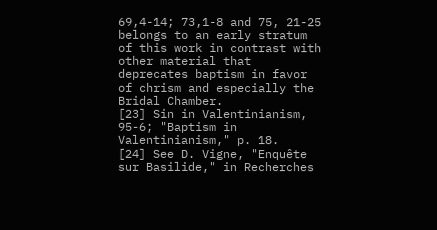69,4-14; 73,1-8 and 75, 21-25 belongs to an early stratum of this work in contrast with other material that deprecates baptism in favor of chrism and especially the Bridal Chamber.
[23] Sin in Valentinianism, 95-6; "Baptism in Valentinianism," p. 18.
[24] See D. Vigne, "Enquête sur Basilide," in Recherches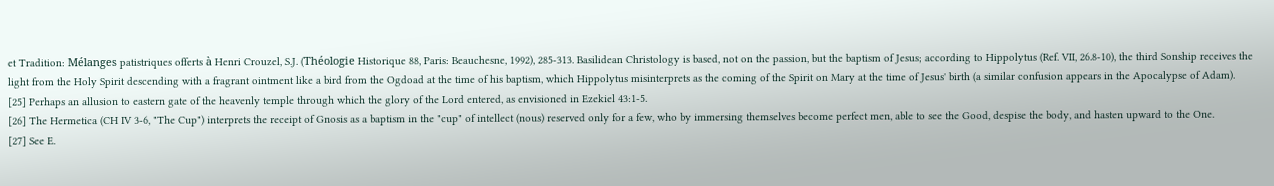et Tradition: Mélanges patistriques offerts à Henri Crouzel, S.J. (Théologie Historique 88, Paris: Beauchesne, 1992), 285-313. Basilidean Christology is based, not on the passion, but the baptism of Jesus; according to Hippolytus (Ref. VII, 26.8-10), the third Sonship receives the light from the Holy Spirit descending with a fragrant ointment like a bird from the Ogdoad at the time of his baptism, which Hippolytus misinterprets as the coming of the Spirit on Mary at the time of Jesus' birth (a similar confusion appears in the Apocalypse of Adam).
[25] Perhaps an allusion to eastern gate of the heavenly temple through which the glory of the Lord entered, as envisioned in Ezekiel 43:1-5.
[26] The Hermetica (CH IV 3-6, "The Cup") interprets the receipt of Gnosis as a baptism in the "cup" of intellect (nous) reserved only for a few, who by immersing themselves become perfect men, able to see the Good, despise the body, and hasten upward to the One.
[27] See E.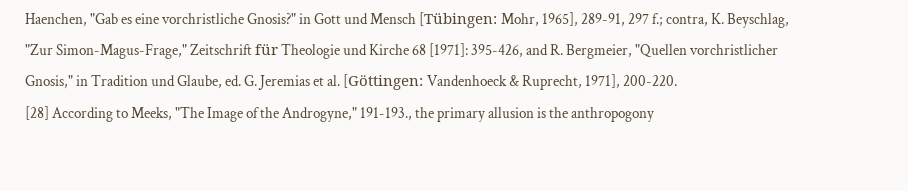Haenchen, "Gab es eine vorchristliche Gnosis?" in Gott und Mensch [Tübingen: Mohr, 1965], 289-91, 297 f.; contra, K. Beyschlag, "Zur Simon-Magus-Frage," Zeitschrift für Theologie und Kirche 68 [1971]: 395-426, and R. Bergmeier, "Quellen vorchristlicher Gnosis," in Tradition und Glaube, ed. G. Jeremias et al. [Göttingen: Vandenhoeck & Ruprecht, 1971], 200-220.
[28] According to Meeks, "The Image of the Androgyne," 191-193., the primary allusion is the anthropogony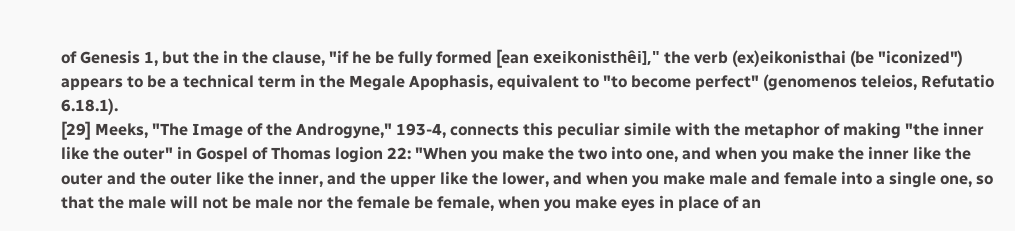of Genesis 1, but the in the clause, "if he be fully formed [ean exeikonisthêi]," the verb (ex)eikonisthai (be "iconized") appears to be a technical term in the Megale Apophasis, equivalent to "to become perfect" (genomenos teleios, Refutatio 6.18.1).
[29] Meeks, "The Image of the Androgyne," 193-4, connects this peculiar simile with the metaphor of making "the inner like the outer" in Gospel of Thomas logion 22: "When you make the two into one, and when you make the inner like the outer and the outer like the inner, and the upper like the lower, and when you make male and female into a single one, so that the male will not be male nor the female be female, when you make eyes in place of an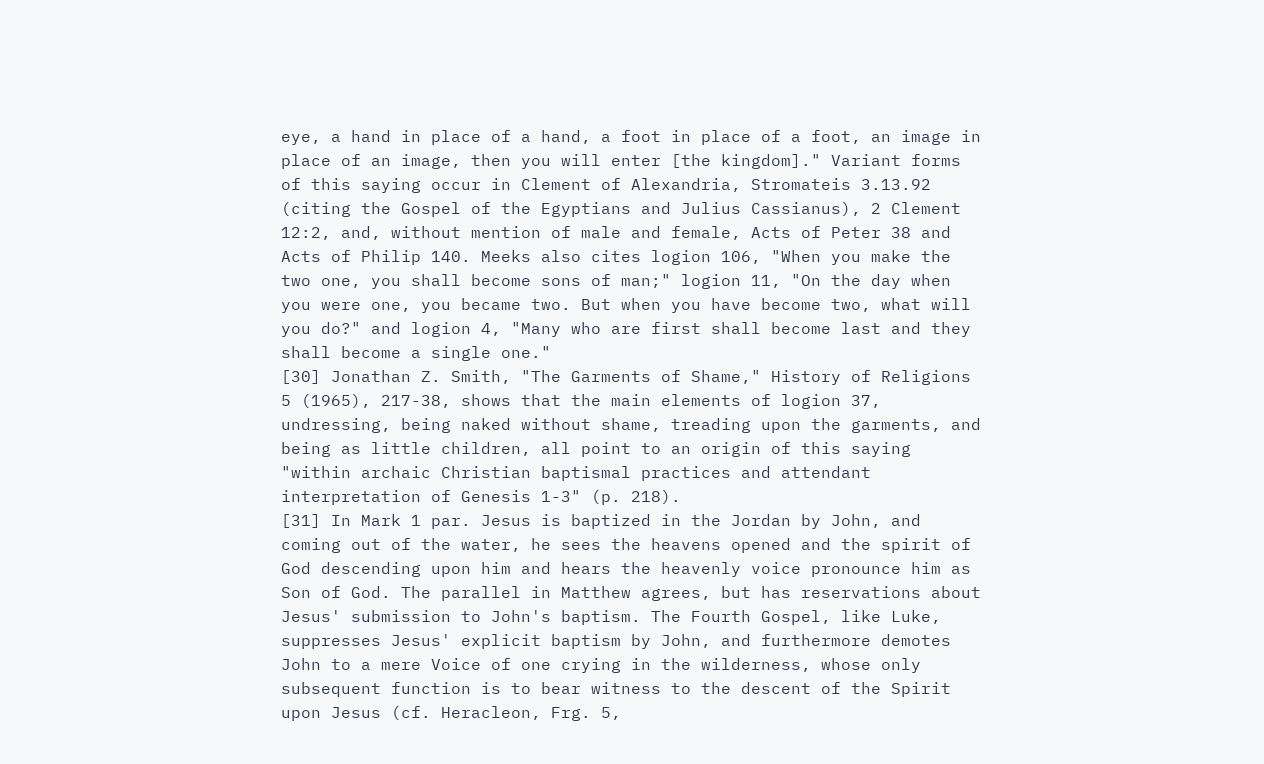eye, a hand in place of a hand, a foot in place of a foot, an image in place of an image, then you will enter [the kingdom]." Variant forms of this saying occur in Clement of Alexandria, Stromateis 3.13.92 (citing the Gospel of the Egyptians and Julius Cassianus), 2 Clement 12:2, and, without mention of male and female, Acts of Peter 38 and Acts of Philip 140. Meeks also cites logion 106, "When you make the two one, you shall become sons of man;" logion 11, "On the day when you were one, you became two. But when you have become two, what will you do?" and logion 4, "Many who are first shall become last and they shall become a single one."
[30] Jonathan Z. Smith, "The Garments of Shame," History of Religions 5 (1965), 217-38, shows that the main elements of logion 37, undressing, being naked without shame, treading upon the garments, and being as little children, all point to an origin of this saying "within archaic Christian baptismal practices and attendant interpretation of Genesis 1-3" (p. 218).
[31] In Mark 1 par. Jesus is baptized in the Jordan by John, and coming out of the water, he sees the heavens opened and the spirit of God descending upon him and hears the heavenly voice pronounce him as Son of God. The parallel in Matthew agrees, but has reservations about Jesus' submission to John's baptism. The Fourth Gospel, like Luke, suppresses Jesus' explicit baptism by John, and furthermore demotes John to a mere Voice of one crying in the wilderness, whose only subsequent function is to bear witness to the descent of the Spirit upon Jesus (cf. Heracleon, Frg. 5,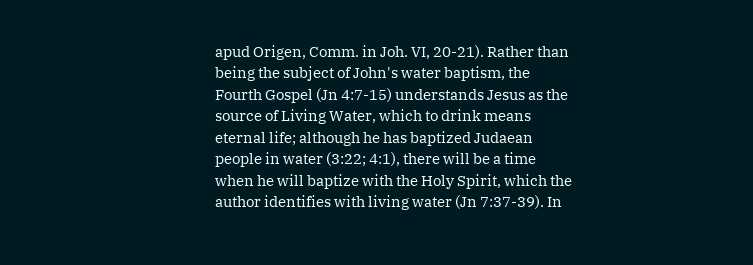apud Origen, Comm. in Joh. VI, 20-21). Rather than being the subject of John's water baptism, the Fourth Gospel (Jn 4:7-15) understands Jesus as the source of Living Water, which to drink means eternal life; although he has baptized Judaean people in water (3:22; 4:1), there will be a time when he will baptize with the Holy Spirit, which the author identifies with living water (Jn 7:37-39). In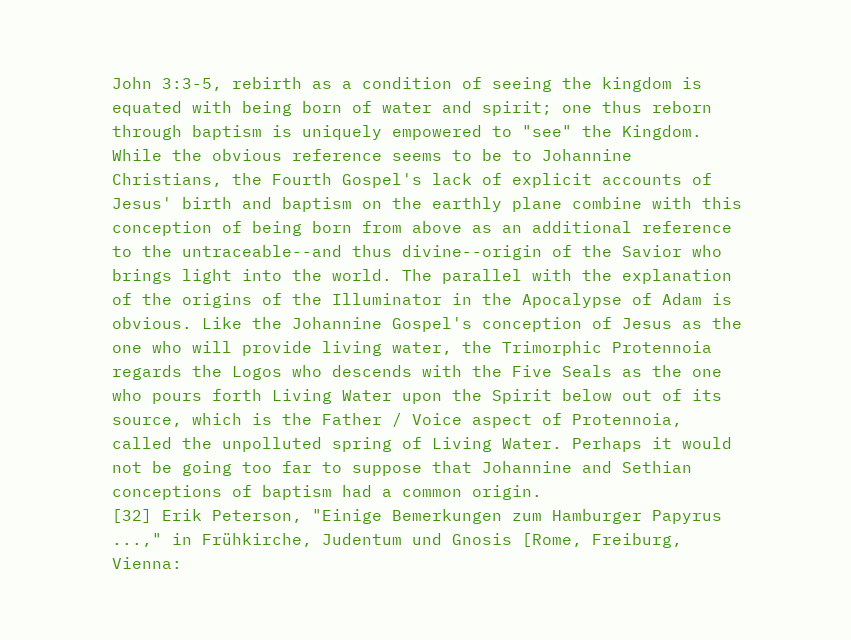John 3:3-5, rebirth as a condition of seeing the kingdom is equated with being born of water and spirit; one thus reborn through baptism is uniquely empowered to "see" the Kingdom. While the obvious reference seems to be to Johannine Christians, the Fourth Gospel's lack of explicit accounts of Jesus' birth and baptism on the earthly plane combine with this conception of being born from above as an additional reference to the untraceable--and thus divine--origin of the Savior who brings light into the world. The parallel with the explanation of the origins of the Illuminator in the Apocalypse of Adam is obvious. Like the Johannine Gospel's conception of Jesus as the one who will provide living water, the Trimorphic Protennoia regards the Logos who descends with the Five Seals as the one who pours forth Living Water upon the Spirit below out of its source, which is the Father / Voice aspect of Protennoia, called the unpolluted spring of Living Water. Perhaps it would not be going too far to suppose that Johannine and Sethian conceptions of baptism had a common origin.
[32] Erik Peterson, "Einige Bemerkungen zum Hamburger Papyrus ...," in Frühkirche, Judentum und Gnosis [Rome, Freiburg, Vienna: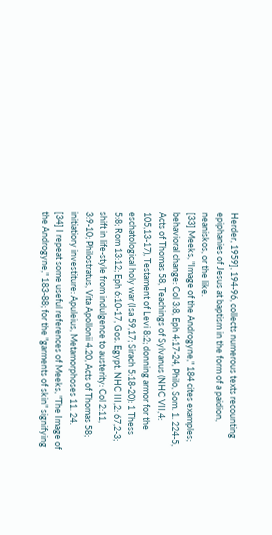Herder, 1959], 194-96, collects numerous texts recounting epiphanies of Jesus at baptism in the form of a paidion, neaniskos, or the like.
[33] Meeks, "Image of the Androgyne," 184 cites examples; behavioral change: Col 3:8, Eph 4:17-24, Philo, Som. 1. 224-5, Acts of Thomas 58, Teachings of Sylvanus (NHC VII,4: 105,13-17), Testament of Levi 8:2; donning armor for the eschatological holy war (Isa 59,17; Sirach 5:18-20): 1 Thess 5:8; Rom 13:12; Eph 6:10-17, Gos. Egypt. NHC III,2: 67,2-3; shift in life-style from indulgence to austerity: Col 2:11, 3:9-10; Philostratus, Vita Apollonii 4.20, Acts of Thomas 58; initiatiory investiture: Apuleius, Metamorphoses 11. 24.
[34] I repeat some useful references of Meeks, "The Image of the Androgyne," 183-88; for the "garments of skin" signifying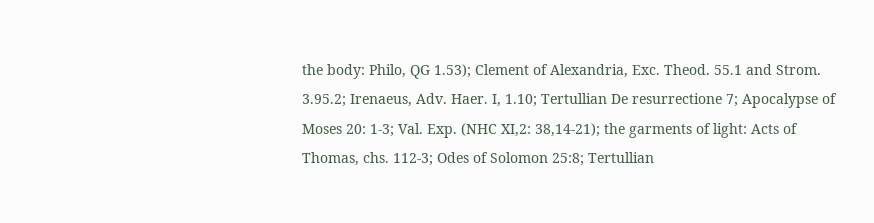the body: Philo, QG 1.53); Clement of Alexandria, Exc. Theod. 55.1 and Strom. 3.95.2; Irenaeus, Adv. Haer. I, 1.10; Tertullian De resurrectione 7; Apocalypse of Moses 20: 1-3; Val. Exp. (NHC XI,2: 38,14-21); the garments of light: Acts of Thomas, chs. 112-3; Odes of Solomon 25:8; Tertullian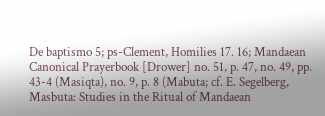De baptismo 5; ps-Clement, Homilies 17. 16; Mandaean Canonical Prayerbook [Drower] no. 51, p. 47, no. 49, pp. 43-4 (Masiqta), no. 9, p. 8 (Mabuta; cf. E. Segelberg, Masbuta: Studies in the Ritual of Mandaean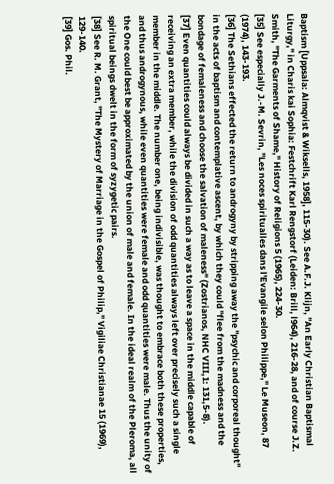Baptism [Uppsala: Almqvist & Wiksells, 1958], 115-30). See A.F.J. Klijn, "An Early Christian Baptismal Liturgy," in Charis kai Sophia: Festchrift Karl Rengstorf (Leiden: Brill, l964), 216-28, and of course J.Z. Smith, "The Garments of Shame," History of Religions 5 (1965), 224-30.
[35] See especially J.-M. Sevrin, "Les noces spiritualles dans l'Evangile selon Philippe," Le Museon, 87 (1974), 143-193.
[36] The Sethians effected the return to androgyny by stripping away the "psychic and corporeal thought" in the acts of baptism and contemplative ascent, by which they could "flee from the madness and the bondage of femaleness and choose the salvation of maleness" (Zostrianos, NHC VIII,1: 131,5-8).
[37] Even quantities could always be divided in such a way as to leave a space in the middle capable of receiving an extra member, while the division of odd quantities always left over precisely such a single member in the middle. The number one, being indivisible, was thought to embrace both these properties, and thus androgynous, while even quantities were female and odd quantities were male. Thus the unity of the One could best be approximated by the union of male and female. In the ideal realm of the Pleroma, all spiritual beings dwelt in the form of syzygetic pairs.
[38] See R. M. Grant, "The Mystery of Marriage in the Gospel of Philip," Vigiliae Christianae 15 (1969), 129-140.
[39] Gos. Phil.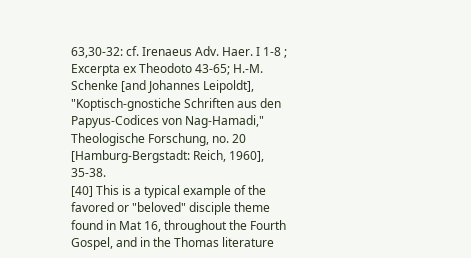63,30-32: cf. Irenaeus Adv. Haer. I 1-8 ; Excerpta ex Theodoto 43-65; H.-M. Schenke [and Johannes Leipoldt], "Koptisch-gnostiche Schriften aus den Papyus-Codices von Nag-Hamadi," Theologische Forschung, no. 20 [Hamburg-Bergstadt: Reich, 1960], 35-38.
[40] This is a typical example of the favored or "beloved" disciple theme found in Mat 16, throughout the Fourth Gospel, and in the Thomas literature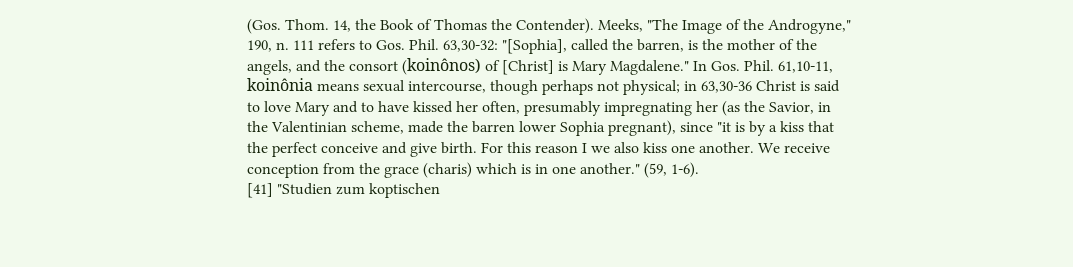(Gos. Thom. 14, the Book of Thomas the Contender). Meeks, "The Image of the Androgyne," 190, n. 111 refers to Gos. Phil. 63,30-32: "[Sophia], called the barren, is the mother of the angels, and the consort (koinônos) of [Christ] is Mary Magdalene." In Gos. Phil. 61,10-11, koinônia means sexual intercourse, though perhaps not physical; in 63,30-36 Christ is said to love Mary and to have kissed her often, presumably impregnating her (as the Savior, in the Valentinian scheme, made the barren lower Sophia pregnant), since "it is by a kiss that the perfect conceive and give birth. For this reason I we also kiss one another. We receive conception from the grace (charis) which is in one another." (59, 1-6).
[41] "Studien zum koptischen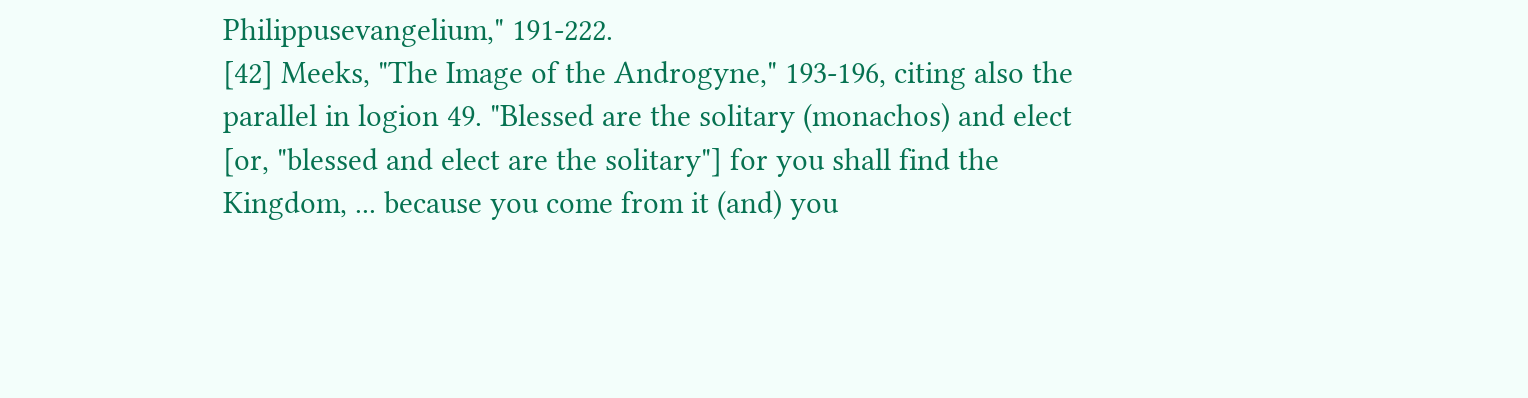Philippusevangelium," 191-222.
[42] Meeks, "The Image of the Androgyne," 193-196, citing also the parallel in logion 49. "Blessed are the solitary (monachos) and elect [or, "blessed and elect are the solitary"] for you shall find the Kingdom, ... because you come from it (and) you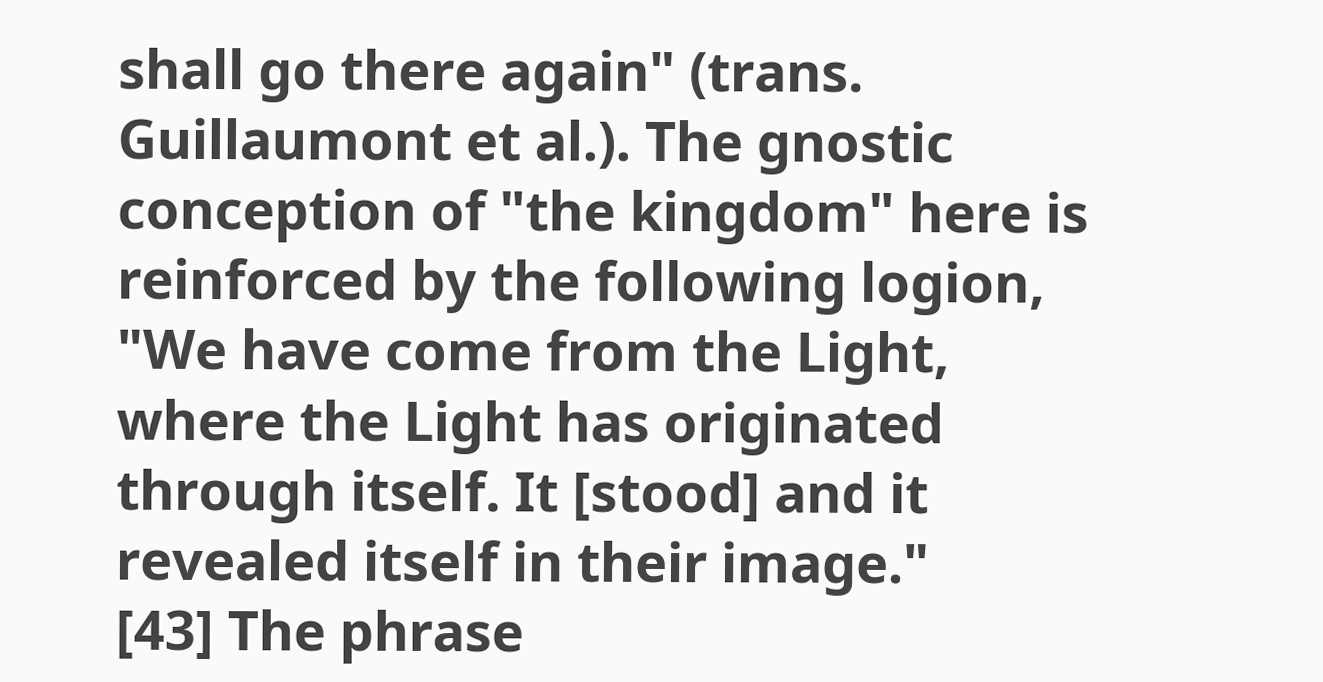shall go there again" (trans. Guillaumont et al.). The gnostic conception of "the kingdom" here is reinforced by the following logion, "We have come from the Light, where the Light has originated through itself. It [stood] and it revealed itself in their image."
[43] The phrase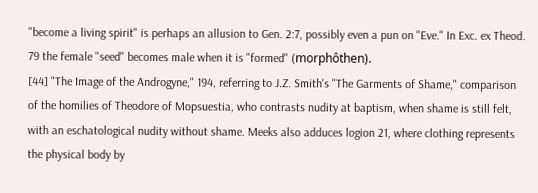"become a living spirit" is perhaps an allusion to Gen. 2:7, possibly even a pun on "Eve." In Exc. ex Theod. 79 the female "seed" becomes male when it is "formed" (morphôthen).
[44] "The Image of the Androgyne," 194, referring to J.Z. Smith's "The Garments of Shame," comparison of the homilies of Theodore of Mopsuestia, who contrasts nudity at baptism, when shame is still felt, with an eschatological nudity without shame. Meeks also adduces logion 21, where clothing represents the physical body by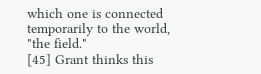which one is connected temporarily to the world, "the field."
[45] Grant thinks this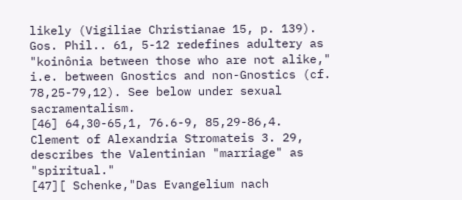likely (Vigiliae Christianae 15, p. 139). Gos. Phil.. 61, 5-12 redefines adultery as "koinônia between those who are not alike," i.e. between Gnostics and non-Gnostics (cf. 78,25-79,12). See below under sexual sacramentalism.
[46] 64,30-65,1, 76.6-9, 85,29-86,4. Clement of Alexandria Stromateis 3. 29, describes the Valentinian "marriage" as "spiritual."
[47][ Schenke,"Das Evangelium nach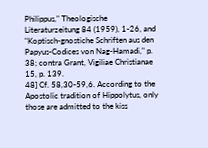Philippus," Theologische Literaturzeitung 84 (1959), 1-26, and "Koptisch-gnostiche Schriften aus den Papyus-Codices von Nag-Hamadi," p. 38; contra Grant, Vigiliae Christianae 15, p. 139.
48] Cf. 58,30-59,6. According to the Apostolic tradition of Hippolytus, only those are admitted to the kiss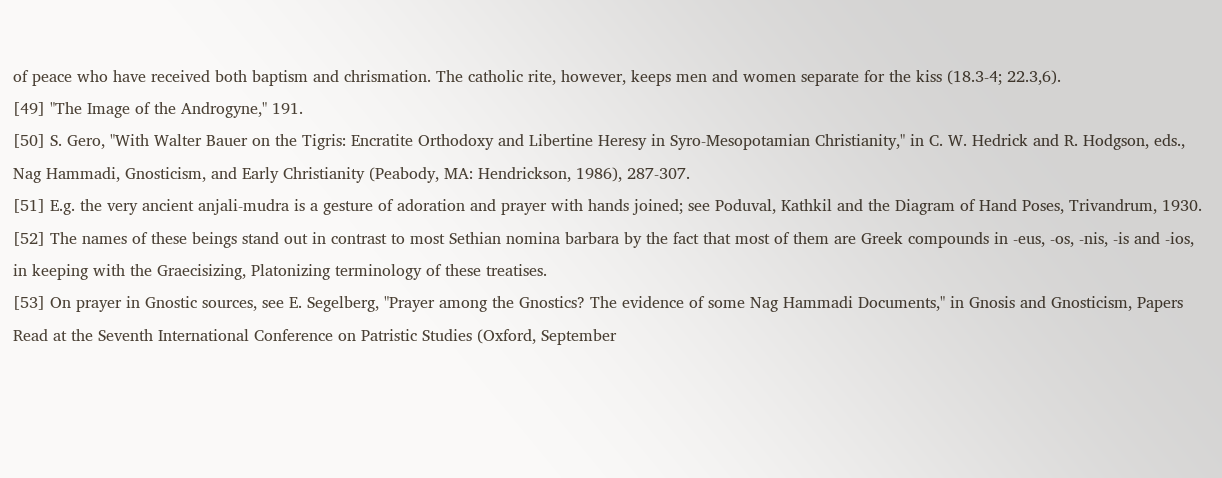of peace who have received both baptism and chrismation. The catholic rite, however, keeps men and women separate for the kiss (18.3-4; 22.3,6).
[49] "The Image of the Androgyne," 191.
[50] S. Gero, "With Walter Bauer on the Tigris: Encratite Orthodoxy and Libertine Heresy in Syro-Mesopotamian Christianity," in C. W. Hedrick and R. Hodgson, eds., Nag Hammadi, Gnosticism, and Early Christianity (Peabody, MA: Hendrickson, 1986), 287-307.
[51] E.g. the very ancient anjali-mudra is a gesture of adoration and prayer with hands joined; see Poduval, Kathkil and the Diagram of Hand Poses, Trivandrum, 1930.
[52] The names of these beings stand out in contrast to most Sethian nomina barbara by the fact that most of them are Greek compounds in -eus, -os, -nis, -is and -ios, in keeping with the Graecisizing, Platonizing terminology of these treatises.
[53] On prayer in Gnostic sources, see E. Segelberg, "Prayer among the Gnostics? The evidence of some Nag Hammadi Documents," in Gnosis and Gnosticism, Papers Read at the Seventh International Conference on Patristic Studies (Oxford, September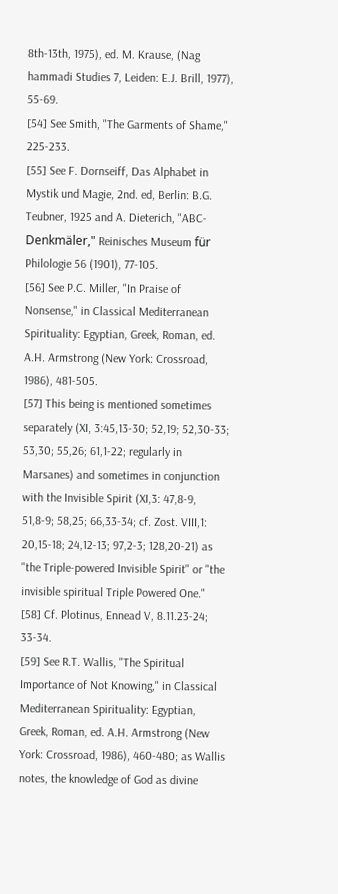8th-13th, 1975), ed. M. Krause, (Nag hammadi Studies 7, Leiden: E.J. Brill, 1977), 55-69.
[54] See Smith, "The Garments of Shame," 225-233.
[55] See F. Dornseiff, Das Alphabet in Mystik und Magie, 2nd. ed, Berlin: B.G. Teubner, 1925 and A. Dieterich, "ABC-Denkmäler," Reinisches Museum für Philologie 56 (1901), 77-105.
[56] See P.C. Miller, "In Praise of Nonsense," in Classical Mediterranean Spirituality: Egyptian, Greek, Roman, ed. A.H. Armstrong (New York: Crossroad, 1986), 481-505.
[57] This being is mentioned sometimes separately (XI, 3:45,13-30; 52,19; 52,30-33; 53,30; 55,26; 61,1-22; regularly in Marsanes) and sometimes in conjunction with the Invisible Spirit (XI,3: 47,8-9, 51,8-9; 58,25; 66,33-34; cf. Zost. VIII,1: 20,15-18; 24,12-13; 97,2-3; 128,20-21) as "the Triple-powered Invisible Spirit" or "the invisible spiritual Triple Powered One."
[58] Cf. Plotinus, Ennead V, 8.11.23-24; 33-34.
[59] See R.T. Wallis, "The Spiritual Importance of Not Knowing," in Classical Mediterranean Spirituality: Egyptian, Greek, Roman, ed. A.H. Armstrong (New York: Crossroad, 1986), 460-480; as Wallis notes, the knowledge of God as divine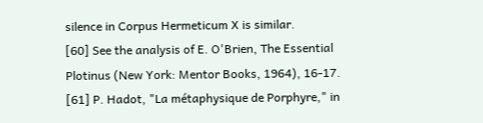silence in Corpus Hermeticum X is similar.
[60] See the analysis of E. O'Brien, The Essential Plotinus (New York: Mentor Books, 1964), 16-17.
[61] P. Hadot, "La métaphysique de Porphyre," in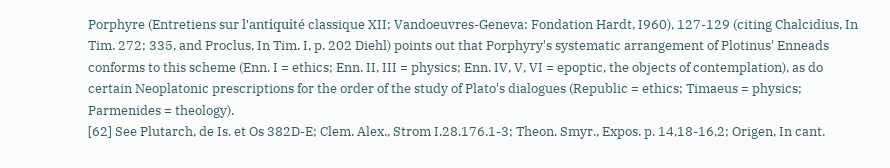Porphyre (Entretiens sur l'antiquité classique XII; Vandoeuvres-Geneva: Fondation Hardt, I960), 127-129 (citing Chalcidius, In Tim. 272; 335, and Proclus, In Tim. I, p. 202 Diehl) points out that Porphyry's systematic arrangement of Plotinus' Enneads conforms to this scheme (Enn. I = ethics; Enn. II, III = physics; Enn. IV, V, VI = epoptic, the objects of contemplation), as do certain Neoplatonic prescriptions for the order of the study of Plato's dialogues (Republic = ethics; Timaeus = physics; Parmenides = theology).
[62] See Plutarch, de Is. et Os 382D-E; Clem. Alex., Strom I.28.176.1-3; Theon. Smyr., Expos. p. 14,18-16,2; Origen, In cant.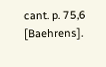cant. p. 75,6 [Baehrens].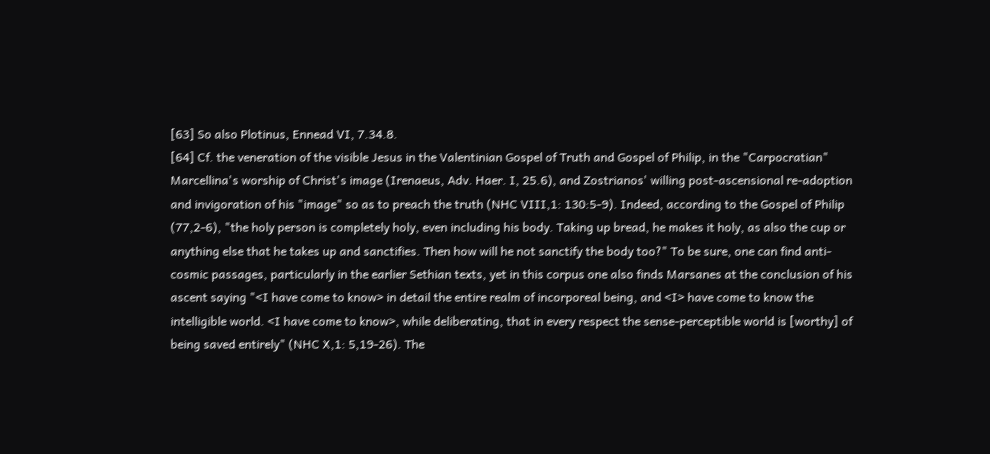[63] So also Plotinus, Ennead VI, 7.34.8.
[64] Cf. the veneration of the visible Jesus in the Valentinian Gospel of Truth and Gospel of Philip, in the "Carpocratian" Marcellina's worship of Christ's image (Irenaeus, Adv. Haer. I, 25.6), and Zostrianos' willing post-ascensional re-adoption and invigoration of his "image" so as to preach the truth (NHC VIII,1: 130:5-9). Indeed, according to the Gospel of Philip (77,2-6), "the holy person is completely holy, even including his body. Taking up bread, he makes it holy, as also the cup or anything else that he takes up and sanctifies. Then how will he not sanctify the body too?" To be sure, one can find anti-cosmic passages, particularly in the earlier Sethian texts, yet in this corpus one also finds Marsanes at the conclusion of his ascent saying "<I have come to know> in detail the entire realm of incorporeal being, and <I> have come to know the intelligible world. <I have come to know>, while deliberating, that in every respect the sense-perceptible world is [worthy] of being saved entirely" (NHC X,1: 5,19-26). The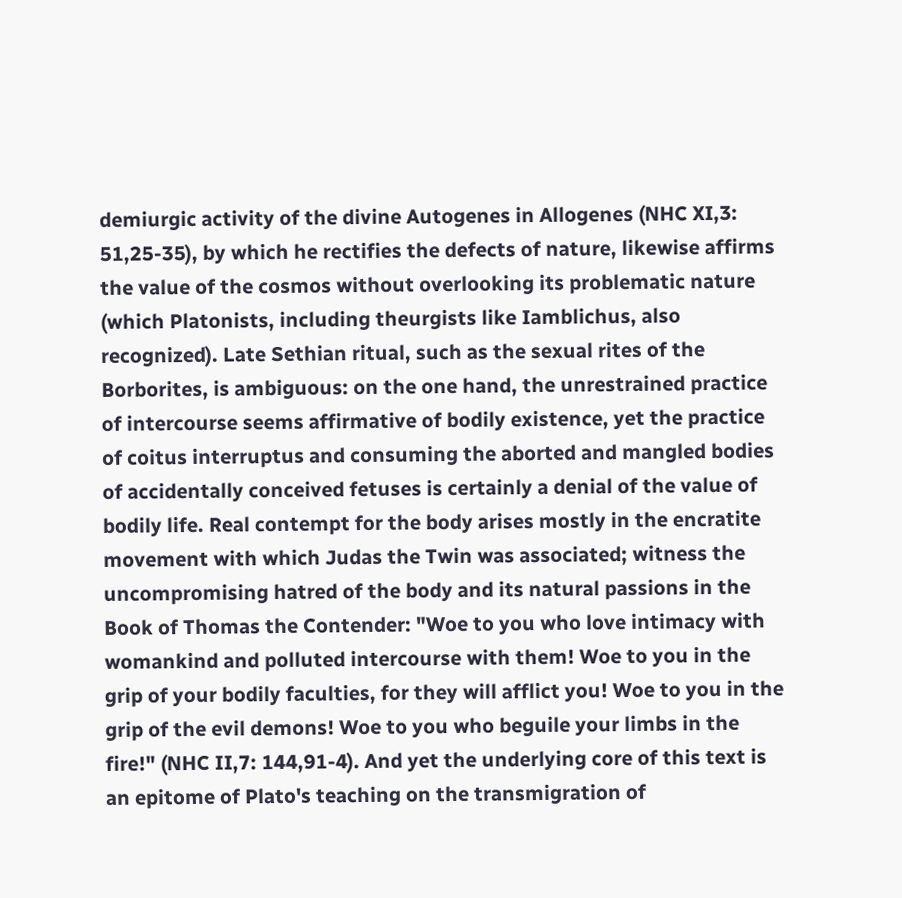demiurgic activity of the divine Autogenes in Allogenes (NHC XI,3: 51,25-35), by which he rectifies the defects of nature, likewise affirms the value of the cosmos without overlooking its problematic nature (which Platonists, including theurgists like Iamblichus, also recognized). Late Sethian ritual, such as the sexual rites of the Borborites, is ambiguous: on the one hand, the unrestrained practice of intercourse seems affirmative of bodily existence, yet the practice of coitus interruptus and consuming the aborted and mangled bodies of accidentally conceived fetuses is certainly a denial of the value of bodily life. Real contempt for the body arises mostly in the encratite movement with which Judas the Twin was associated; witness the uncompromising hatred of the body and its natural passions in the Book of Thomas the Contender: "Woe to you who love intimacy with womankind and polluted intercourse with them! Woe to you in the grip of your bodily faculties, for they will afflict you! Woe to you in the grip of the evil demons! Woe to you who beguile your limbs in the fire!" (NHC II,7: 144,91-4). And yet the underlying core of this text is an epitome of Plato's teaching on the transmigration of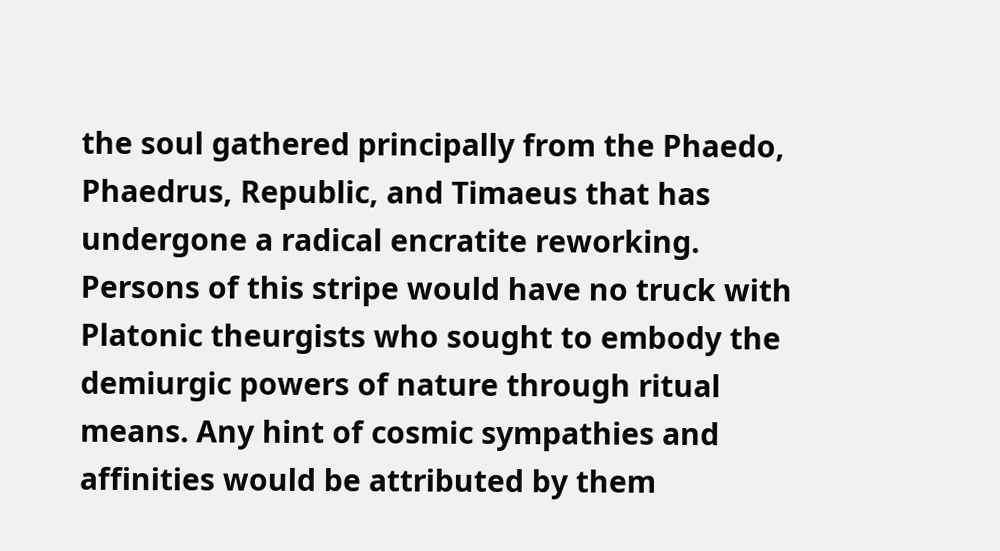the soul gathered principally from the Phaedo, Phaedrus, Republic, and Timaeus that has undergone a radical encratite reworking. Persons of this stripe would have no truck with Platonic theurgists who sought to embody the demiurgic powers of nature through ritual means. Any hint of cosmic sympathies and affinities would be attributed by them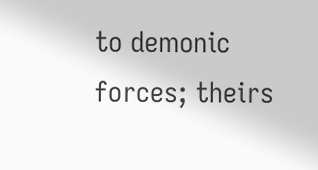to demonic forces; theirs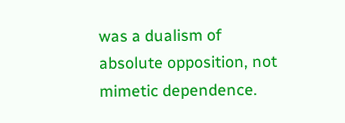was a dualism of absolute opposition, not mimetic dependence.